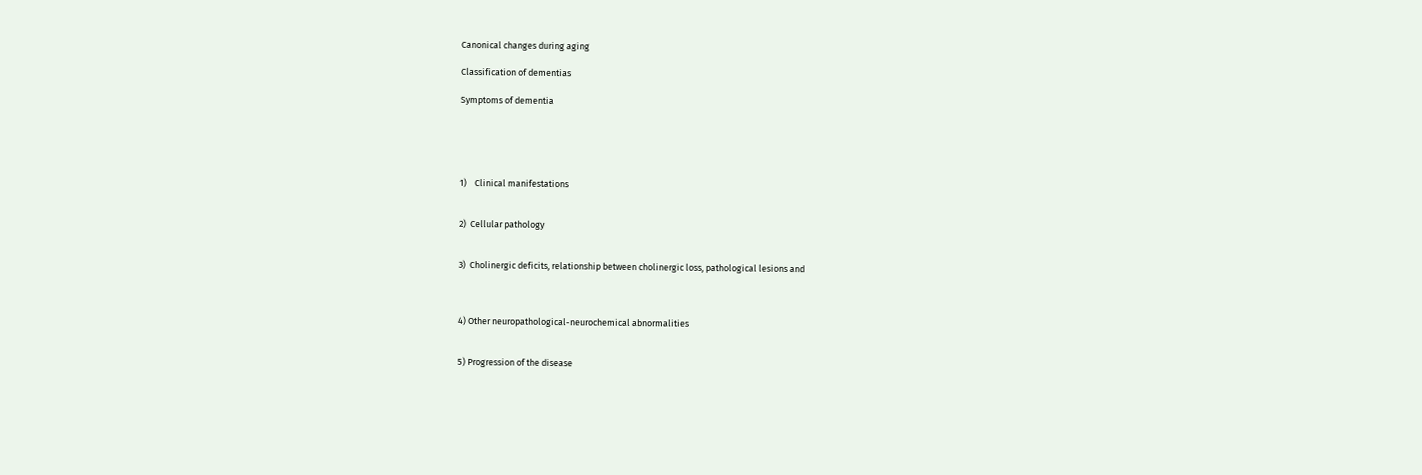Canonical changes during aging

Classification of dementias

Symptoms of dementia





1)    Clinical manifestations


2)  Cellular pathology


3)  Cholinergic deficits, relationship between cholinergic loss, pathological lesions and



4) Other neuropathological-neurochemical abnormalities


5) Progression of the disease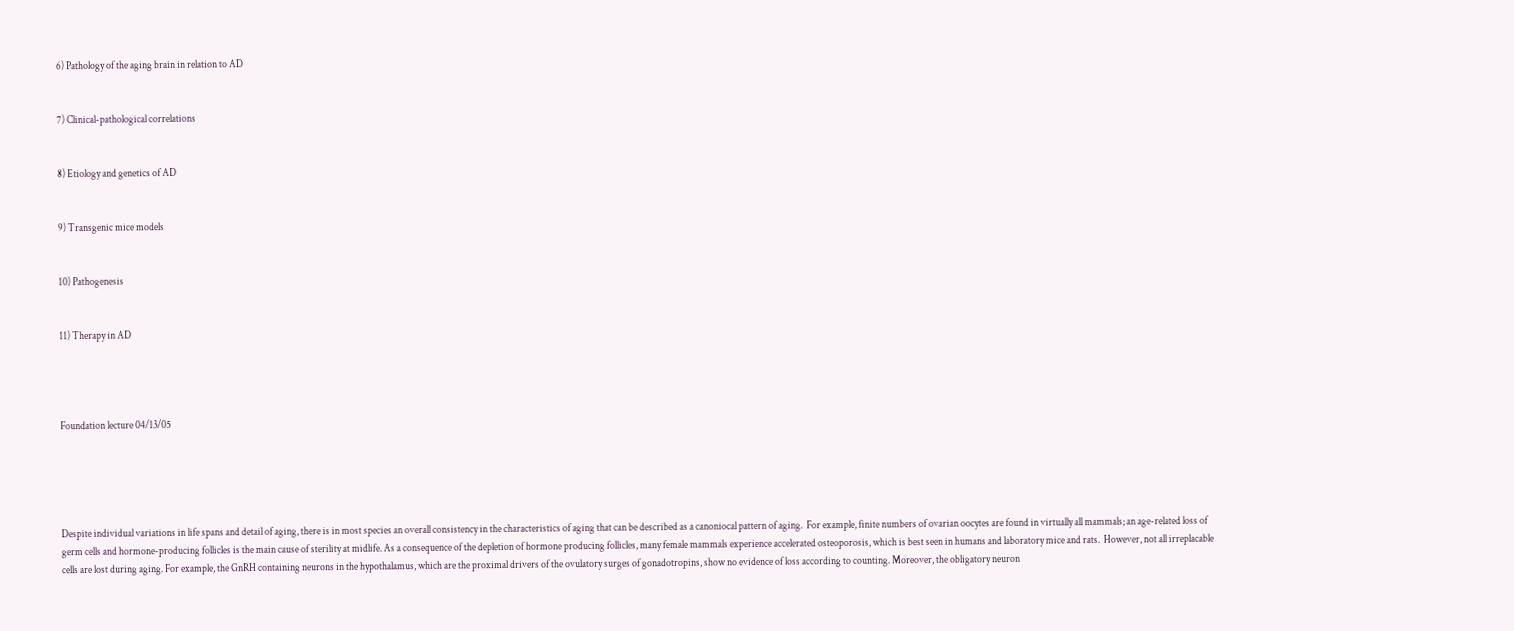6) Pathology of the aging brain in relation to AD


7) Clinical-pathological correlations


8) Etiology and genetics of AD


9) Transgenic mice models


10) Pathogenesis


11) Therapy in AD




Foundation lecture 04/13/05





Despite individual variations in life spans and detail of aging, there is in most species an overall consistency in the characteristics of aging that can be described as a canoniocal pattern of aging.  For example, finite numbers of ovarian oocytes are found in virtually all mammals; an age-related loss of germ cells and hormone-producing follicles is the main cause of sterility at midlife. As a consequence of the depletion of hormone producing follicles, many female mammals experience accelerated osteoporosis, which is best seen in humans and laboratory mice and rats.  However, not all irreplacable cells are lost during aging. For example, the GnRH containing neurons in the hypothalamus, which are the proximal drivers of the ovulatory surges of gonadotropins, show no evidence of loss according to counting. Moreover, the obligatory neuron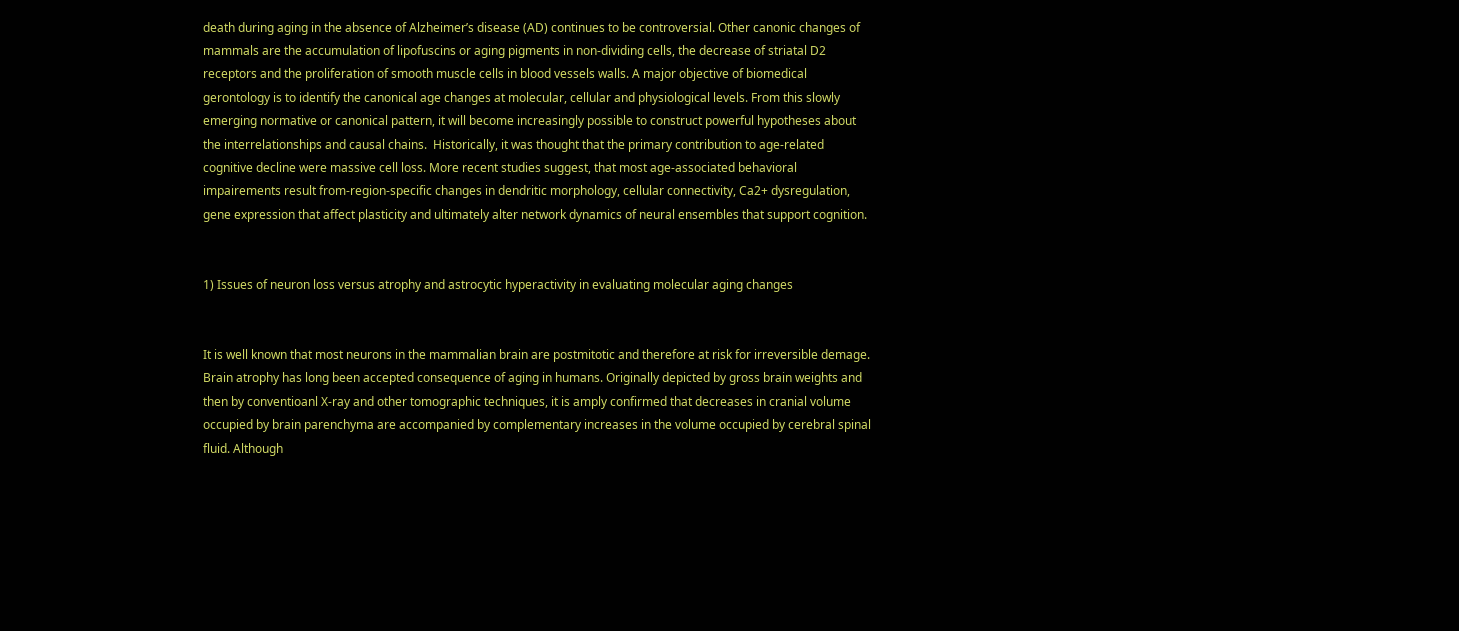death during aging in the absence of Alzheimer’s disease (AD) continues to be controversial. Other canonic changes of mammals are the accumulation of lipofuscins or aging pigments in non-dividing cells, the decrease of striatal D2 receptors and the proliferation of smooth muscle cells in blood vessels walls. A major objective of biomedical gerontology is to identify the canonical age changes at molecular, cellular and physiological levels. From this slowly emerging normative or canonical pattern, it will become increasingly possible to construct powerful hypotheses about the interrelationships and causal chains.  Historically, it was thought that the primary contribution to age-related cognitive decline were massive cell loss. More recent studies suggest, that most age-associated behavioral impairements result from-region-specific changes in dendritic morphology, cellular connectivity, Ca2+ dysregulation, gene expression that affect plasticity and ultimately alter network dynamics of neural ensembles that support cognition.


1) Issues of neuron loss versus atrophy and astrocytic hyperactivity in evaluating molecular aging changes


It is well known that most neurons in the mammalian brain are postmitotic and therefore at risk for irreversible demage. Brain atrophy has long been accepted consequence of aging in humans. Originally depicted by gross brain weights and then by conventioanl X-ray and other tomographic techniques, it is amply confirmed that decreases in cranial volume occupied by brain parenchyma are accompanied by complementary increases in the volume occupied by cerebral spinal fluid. Although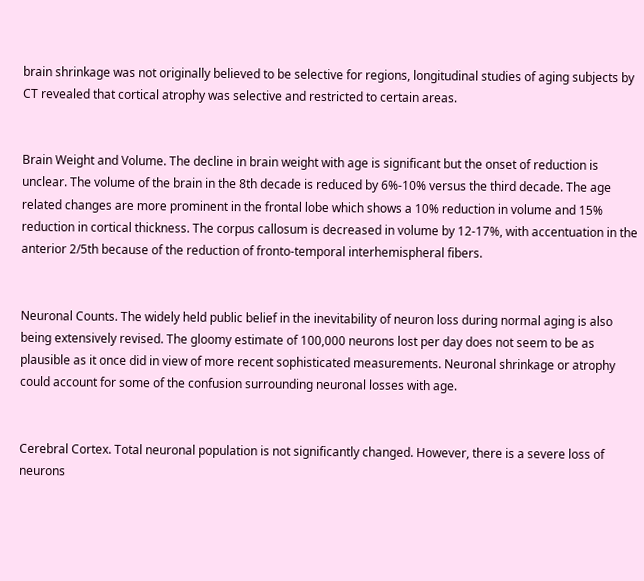brain shrinkage was not originally believed to be selective for regions, longitudinal studies of aging subjects by CT revealed that cortical atrophy was selective and restricted to certain areas.


Brain Weight and Volume. The decline in brain weight with age is significant but the onset of reduction is unclear. The volume of the brain in the 8th decade is reduced by 6%-10% versus the third decade. The age related changes are more prominent in the frontal lobe which shows a 10% reduction in volume and 15% reduction in cortical thickness. The corpus callosum is decreased in volume by 12-17%, with accentuation in the anterior 2/5th because of the reduction of fronto-temporal interhemispheral fibers.


Neuronal Counts. The widely held public belief in the inevitability of neuron loss during normal aging is also being extensively revised. The gloomy estimate of 100,000 neurons lost per day does not seem to be as plausible as it once did in view of more recent sophisticated measurements. Neuronal shrinkage or atrophy could account for some of the confusion surrounding neuronal losses with age.


Cerebral Cortex. Total neuronal population is not significantly changed. However, there is a severe loss of neurons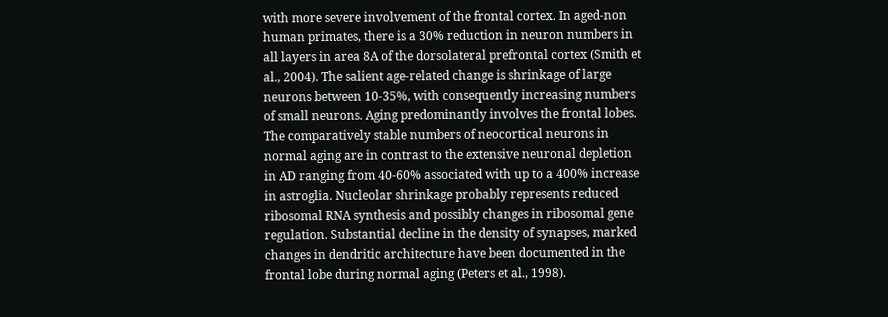with more severe involvement of the frontal cortex. In aged-non human primates, there is a 30% reduction in neuron numbers in all layers in area 8A of the dorsolateral prefrontal cortex (Smith et al., 2004). The salient age-related change is shrinkage of large neurons between 10-35%, with consequently increasing numbers of small neurons. Aging predominantly involves the frontal lobes. The comparatively stable numbers of neocortical neurons in normal aging are in contrast to the extensive neuronal depletion in AD ranging from 40-60% associated with up to a 400% increase in astroglia. Nucleolar shrinkage probably represents reduced ribosomal RNA synthesis and possibly changes in ribosomal gene regulation. Substantial decline in the density of synapses, marked changes in dendritic architecture have been documented in the frontal lobe during normal aging (Peters et al., 1998).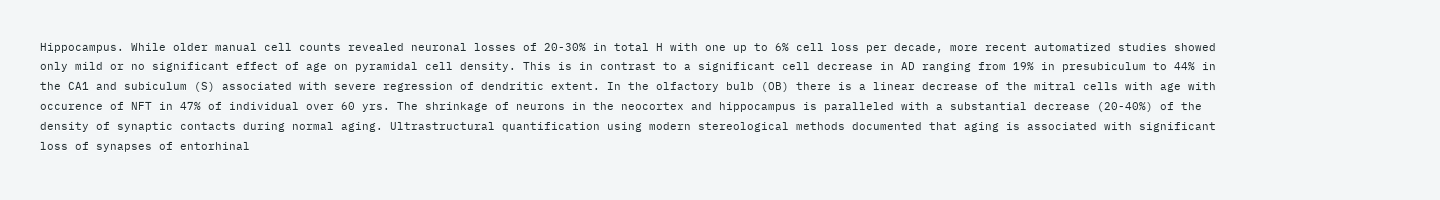Hippocampus. While older manual cell counts revealed neuronal losses of 20-30% in total H with one up to 6% cell loss per decade, more recent automatized studies showed only mild or no significant effect of age on pyramidal cell density. This is in contrast to a significant cell decrease in AD ranging from 19% in presubiculum to 44% in the CA1 and subiculum (S) associated with severe regression of dendritic extent. In the olfactory bulb (OB) there is a linear decrease of the mitral cells with age with occurence of NFT in 47% of individual over 60 yrs. The shrinkage of neurons in the neocortex and hippocampus is paralleled with a substantial decrease (20-40%) of the density of synaptic contacts during normal aging. Ultrastructural quantification using modern stereological methods documented that aging is associated with significant loss of synapses of entorhinal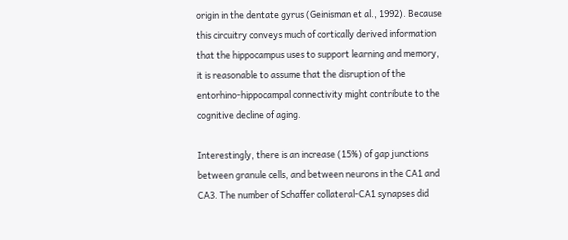origin in the dentate gyrus (Geinisman et al., 1992). Because this circuitry conveys much of cortically derived information that the hippocampus uses to support learning and memory, it is reasonable to assume that the disruption of the entorhino-hippocampal connectivity might contribute to the cognitive decline of aging.

Interestingly, there is an increase (15%) of gap junctions between granule cells, and between neurons in the CA1 and CA3. The number of Schaffer collateral-CA1 synapses did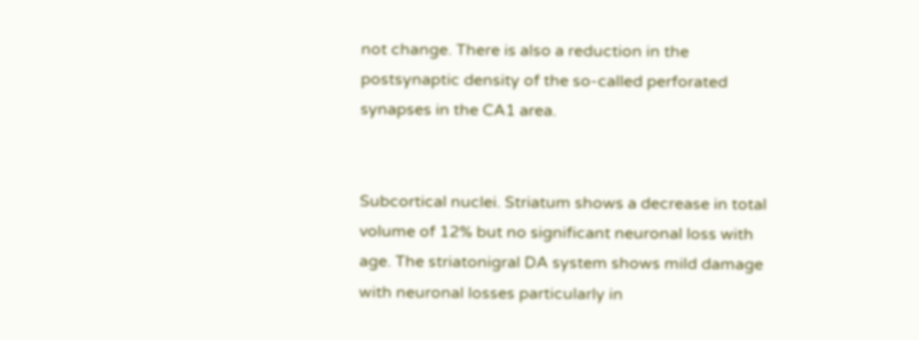not change. There is also a reduction in the postsynaptic density of the so-called perforated synapses in the CA1 area.


Subcortical nuclei. Striatum shows a decrease in total volume of 12% but no significant neuronal loss with age. The striatonigral DA system shows mild damage with neuronal losses particularly in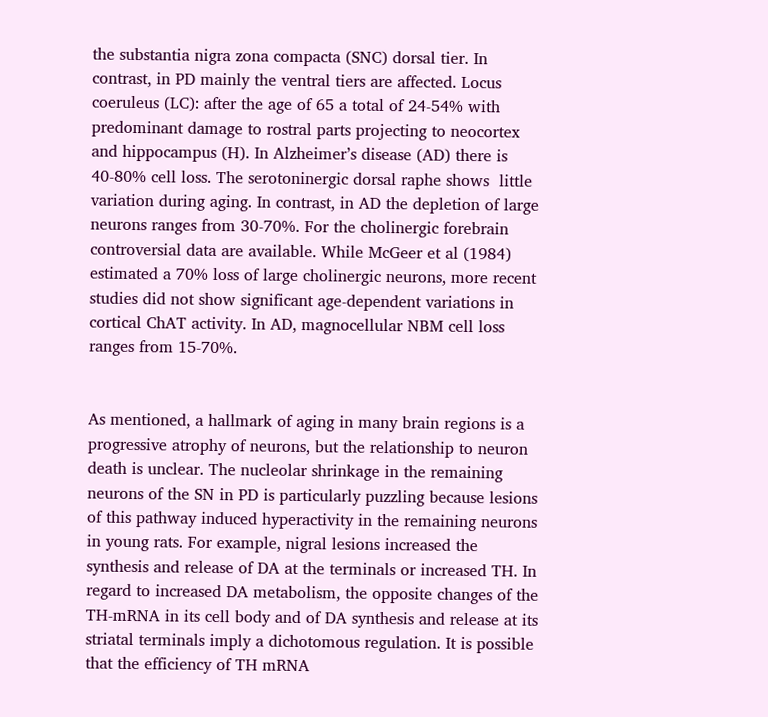the substantia nigra zona compacta (SNC) dorsal tier. In contrast, in PD mainly the ventral tiers are affected. Locus coeruleus (LC): after the age of 65 a total of 24-54% with predominant damage to rostral parts projecting to neocortex and hippocampus (H). In Alzheimer’s disease (AD) there is 40-80% cell loss. The serotoninergic dorsal raphe shows  little variation during aging. In contrast, in AD the depletion of large neurons ranges from 30-70%. For the cholinergic forebrain controversial data are available. While McGeer et al (1984) estimated a 70% loss of large cholinergic neurons, more recent studies did not show significant age-dependent variations in cortical ChAT activity. In AD, magnocellular NBM cell loss ranges from 15-70%.


As mentioned, a hallmark of aging in many brain regions is a progressive atrophy of neurons, but the relationship to neuron death is unclear. The nucleolar shrinkage in the remaining neurons of the SN in PD is particularly puzzling because lesions of this pathway induced hyperactivity in the remaining neurons in young rats. For example, nigral lesions increased the synthesis and release of DA at the terminals or increased TH. In regard to increased DA metabolism, the opposite changes of the TH-mRNA in its cell body and of DA synthesis and release at its striatal terminals imply a dichotomous regulation. It is possible that the efficiency of TH mRNA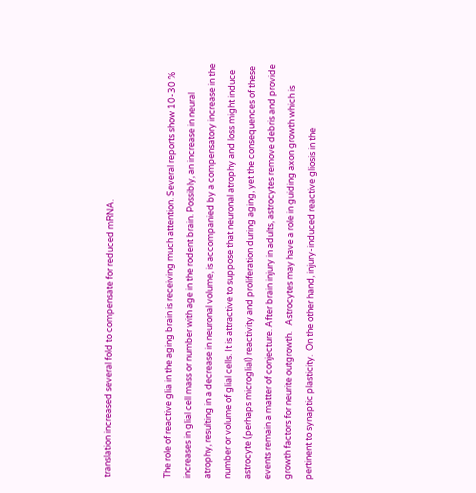translation increased several fold to compensate for reduced mRNA.


The role of reactive glia in the aging brain is receiving much attention. Several reports show 10-30 % increases in glial cell mass or number with age in the rodent brain. Possibly, an increase in neural atrophy, resulting in a decrease in neuronal volume, is accompanied by a compensatory increase in the number or volume of glial cells. It is attractive to suppose that neuronal atrophy and loss might induce astrocyte (perhaps microglial) reactivity and proliferation during aging, yet the consequences of these events remain a matter of conjecture. After brain injury in adults, astrocytes remove debris and provide growth factors for neurite outgrowth.   Astrocytes may have a role in guiding axon growth which is pertinent to synaptic plasticity.  On the other hand, injury-induced reactive gliosis in the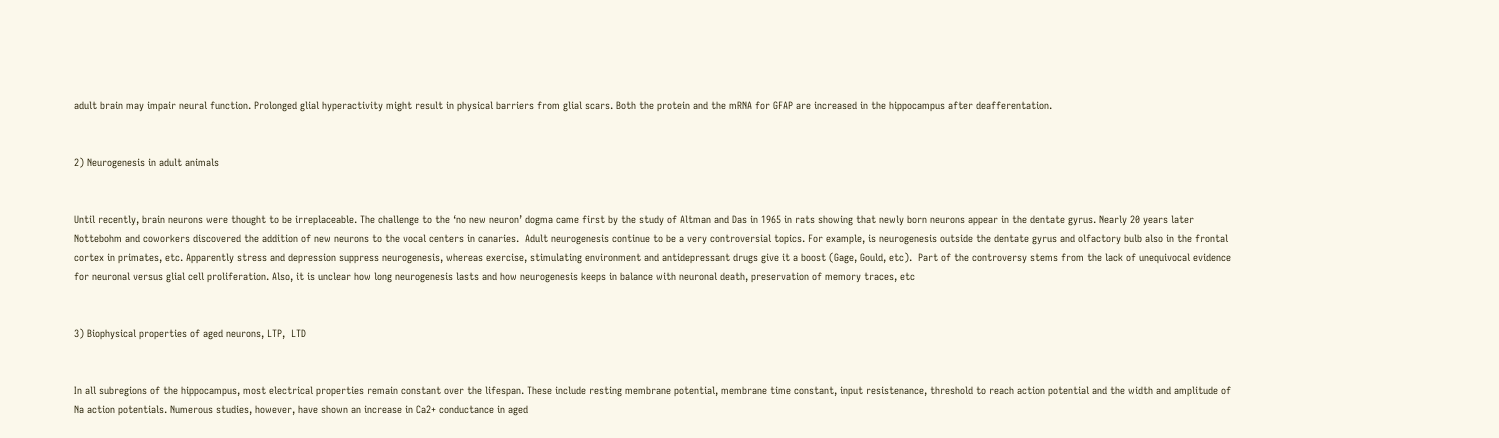adult brain may impair neural function. Prolonged glial hyperactivity might result in physical barriers from glial scars. Both the protein and the mRNA for GFAP are increased in the hippocampus after deafferentation.


2) Neurogenesis in adult animals


Until recently, brain neurons were thought to be irreplaceable. The challenge to the ‘no new neuron’ dogma came first by the study of Altman and Das in 1965 in rats showing that newly born neurons appear in the dentate gyrus. Nearly 20 years later Nottebohm and coworkers discovered the addition of new neurons to the vocal centers in canaries.  Adult neurogenesis continue to be a very controversial topics. For example, is neurogenesis outside the dentate gyrus and olfactory bulb also in the frontal cortex in primates, etc. Apparently stress and depression suppress neurogenesis, whereas exercise, stimulating environment and antidepressant drugs give it a boost (Gage, Gould, etc).  Part of the controversy stems from the lack of unequivocal evidence for neuronal versus glial cell proliferation. Also, it is unclear how long neurogenesis lasts and how neurogenesis keeps in balance with neuronal death, preservation of memory traces, etc


3) Biophysical properties of aged neurons, LTP,  LTD


In all subregions of the hippocampus, most electrical properties remain constant over the lifespan. These include resting membrane potential, membrane time constant, input resistenance, threshold to reach action potential and the width and amplitude of Na action potentials. Numerous studies, however, have shown an increase in Ca2+ conductance in aged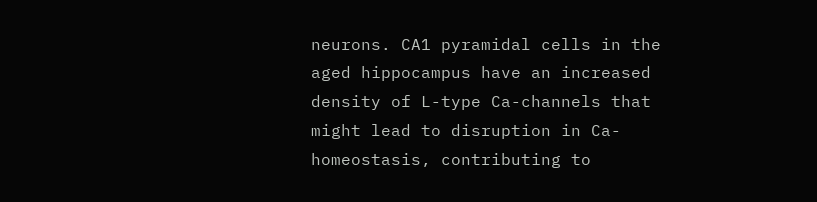neurons. CA1 pyramidal cells in the aged hippocampus have an increased density of L-type Ca-channels that might lead to disruption in Ca-homeostasis, contributing to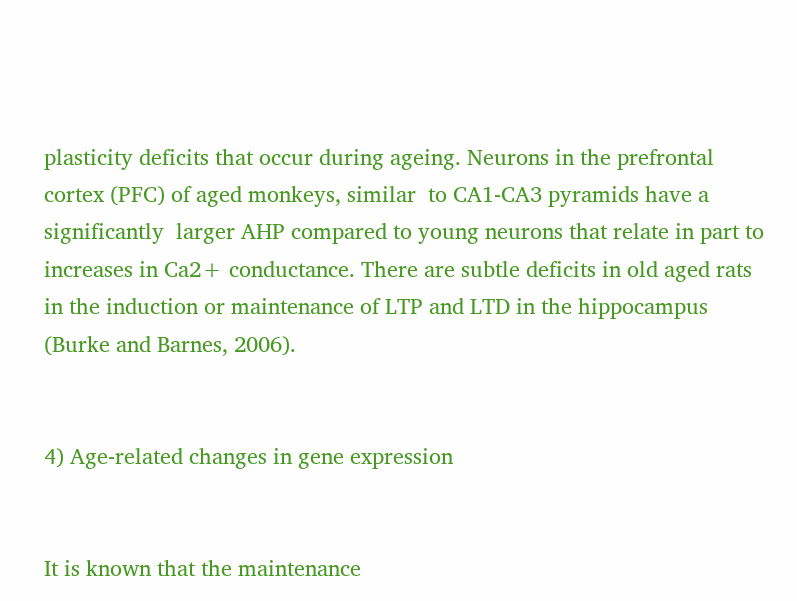plasticity deficits that occur during ageing. Neurons in the prefrontal cortex (PFC) of aged monkeys, similar  to CA1-CA3 pyramids have a significantly  larger AHP compared to young neurons that relate in part to increases in Ca2+ conductance. There are subtle deficits in old aged rats in the induction or maintenance of LTP and LTD in the hippocampus (Burke and Barnes, 2006).


4) Age-related changes in gene expression


It is known that the maintenance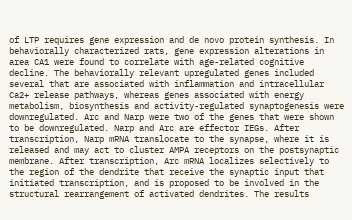of LTP requires gene expression and de novo protein synthesis. In behaviorally characterized rats, gene expression alterations in area CA1 were found to correlate with age-related cognitive decline. The behaviorally relevant upregulated genes included several that are associated with inflammation and intracellular Ca2+ release pathways, whereas genes associated with energy metabolism, biosynthesis and activity-regulated synaptogenesis were downregulated. Arc and Narp were two of the genes that were shown to be downregulated. Narp and Arc are effector IEGs. After transcription, Narp mRNA translocate to the synapse, where it is released and may act to cluster AMPA receptors on the postsynaptic membrane. After transcription, Arc mRNA localizes selectively to the region of the dendrite that receive the synaptic input that initiated transcription, and is proposed to be involved in the structural rearrangement of activated dendrites. The results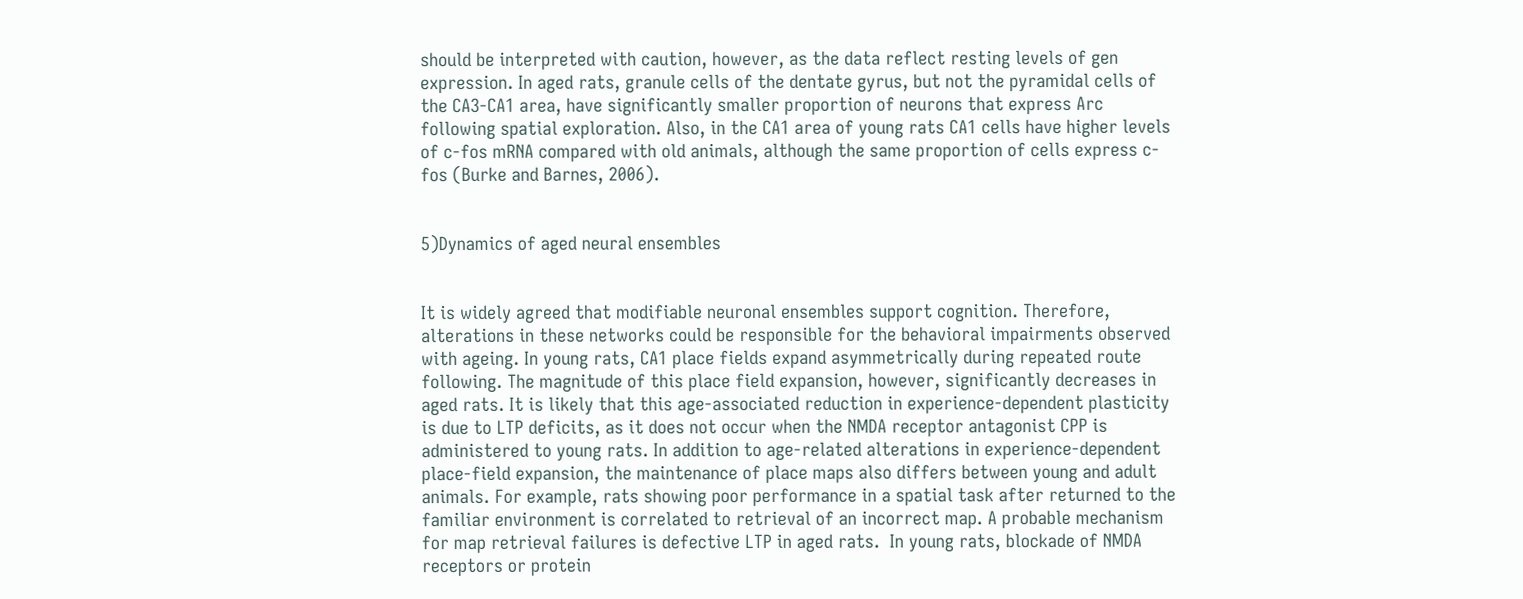should be interpreted with caution, however, as the data reflect resting levels of gen expression. In aged rats, granule cells of the dentate gyrus, but not the pyramidal cells of the CA3-CA1 area, have significantly smaller proportion of neurons that express Arc following spatial exploration. Also, in the CA1 area of young rats CA1 cells have higher levels of c-fos mRNA compared with old animals, although the same proportion of cells express c-fos (Burke and Barnes, 2006).


5)Dynamics of aged neural ensembles


It is widely agreed that modifiable neuronal ensembles support cognition. Therefore, alterations in these networks could be responsible for the behavioral impairments observed with ageing. In young rats, CA1 place fields expand asymmetrically during repeated route following. The magnitude of this place field expansion, however, significantly decreases in aged rats. It is likely that this age-associated reduction in experience-dependent plasticity is due to LTP deficits, as it does not occur when the NMDA receptor antagonist CPP is administered to young rats. In addition to age-related alterations in experience-dependent place-field expansion, the maintenance of place maps also differs between young and adult animals. For example, rats showing poor performance in a spatial task after returned to the familiar environment is correlated to retrieval of an incorrect map. A probable mechanism for map retrieval failures is defective LTP in aged rats.  In young rats, blockade of NMDA receptors or protein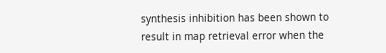synthesis inhibition has been shown to result in map retrieval error when the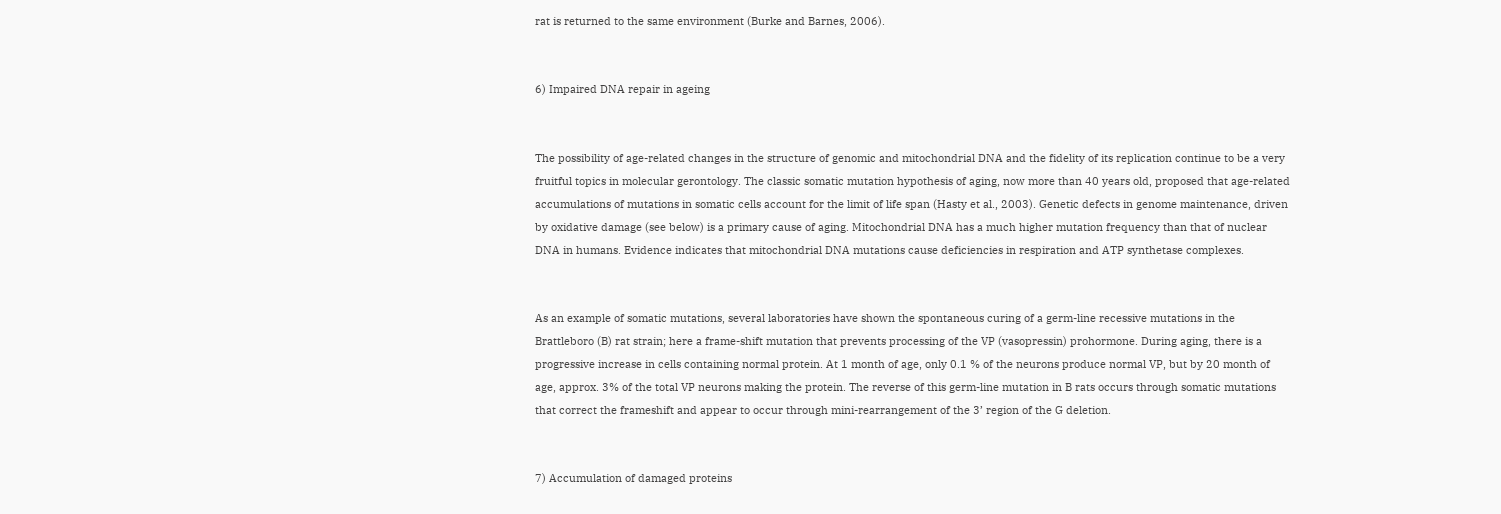rat is returned to the same environment (Burke and Barnes, 2006).


6) Impaired DNA repair in ageing


The possibility of age-related changes in the structure of genomic and mitochondrial DNA and the fidelity of its replication continue to be a very fruitful topics in molecular gerontology. The classic somatic mutation hypothesis of aging, now more than 40 years old, proposed that age-related accumulations of mutations in somatic cells account for the limit of life span (Hasty et al., 2003). Genetic defects in genome maintenance, driven by oxidative damage (see below) is a primary cause of aging. Mitochondrial DNA has a much higher mutation frequency than that of nuclear DNA in humans. Evidence indicates that mitochondrial DNA mutations cause deficiencies in respiration and ATP synthetase complexes.


As an example of somatic mutations, several laboratories have shown the spontaneous curing of a germ-line recessive mutations in the Brattleboro (B) rat strain; here a frame-shift mutation that prevents processing of the VP (vasopressin) prohormone. During aging, there is a progressive increase in cells containing normal protein. At 1 month of age, only 0.1 % of the neurons produce normal VP, but by 20 month of age, approx. 3% of the total VP neurons making the protein. The reverse of this germ-line mutation in B rats occurs through somatic mutations that correct the frameshift and appear to occur through mini-rearrangement of the 3’ region of the G deletion.


7) Accumulation of damaged proteins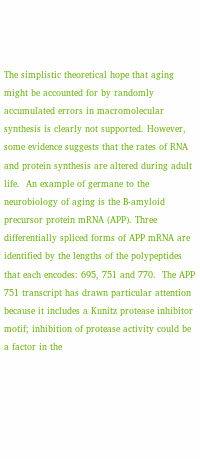The simplistic theoretical hope that aging might be accounted for by randomly accumulated errors in macromolecular synthesis is clearly not supported. However, some evidence suggests that the rates of RNA and protein synthesis are altered during adult life.  An example of germane to the neurobiology of aging is the B-amyloid precursor protein mRNA (APP). Three differentially spliced forms of APP mRNA are identified by the lengths of the polypeptides that each encodes: 695, 751 and 770.  The APP 751 transcript has drawn particular attention because it includes a Kunitz protease inhibitor motif; inhibition of protease activity could be a factor in the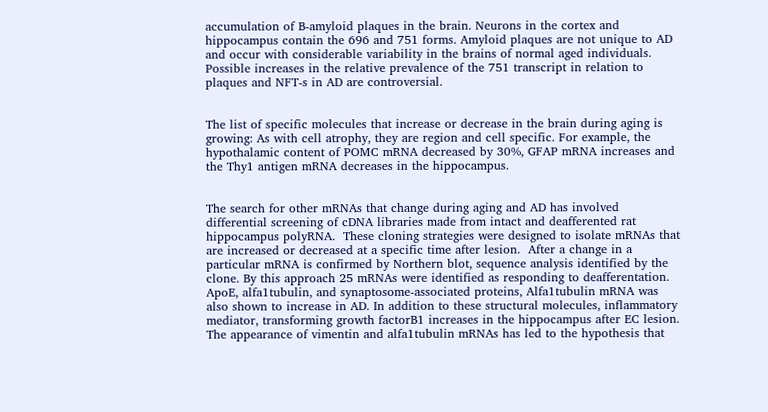accumulation of B-amyloid plaques in the brain. Neurons in the cortex and hippocampus contain the 696 and 751 forms. Amyloid plaques are not unique to AD and occur with considerable variability in the brains of normal aged individuals. Possible increases in the relative prevalence of the 751 transcript in relation to plaques and NFT-s in AD are controversial.


The list of specific molecules that increase or decrease in the brain during aging is growing: As with cell atrophy, they are region and cell specific. For example, the hypothalamic content of POMC mRNA decreased by 30%, GFAP mRNA increases and the Thy1 antigen mRNA decreases in the hippocampus.


The search for other mRNAs that change during aging and AD has involved differential screening of cDNA libraries made from intact and deafferented rat hippocampus polyRNA.  These cloning strategies were designed to isolate mRNAs that are increased or decreased at a specific time after lesion.  After a change in a particular mRNA is confirmed by Northern blot, sequence analysis identified by the clone. By this approach 25 mRNAs were identified as responding to deafferentation. ApoE, alfa1tubulin, and synaptosome-associated proteins, Alfa1tubulin mRNA was also shown to increase in AD. In addition to these structural molecules, inflammatory mediator, transforming growth factorB1 increases in the hippocampus after EC lesion.  The appearance of vimentin and alfa1tubulin mRNAs has led to the hypothesis that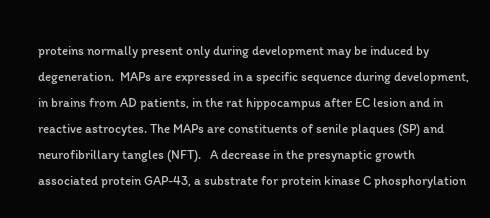proteins normally present only during development may be induced by degeneration.  MAPs are expressed in a specific sequence during development, in brains from AD patients, in the rat hippocampus after EC lesion and in reactive astrocytes. The MAPs are constituents of senile plaques (SP) and neurofibrillary tangles (NFT).   A decrease in the presynaptic growth associated protein GAP-43, a substrate for protein kinase C phosphorylation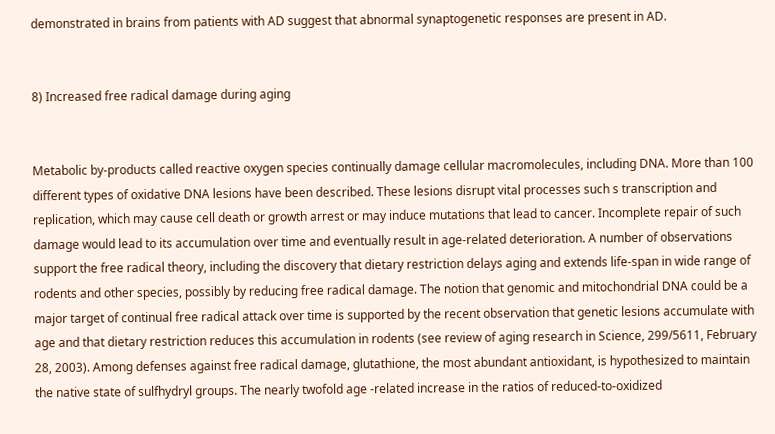demonstrated in brains from patients with AD suggest that abnormal synaptogenetic responses are present in AD.


8) Increased free radical damage during aging


Metabolic by-products called reactive oxygen species continually damage cellular macromolecules, including DNA. More than 100 different types of oxidative DNA lesions have been described. These lesions disrupt vital processes such s transcription and replication, which may cause cell death or growth arrest or may induce mutations that lead to cancer. Incomplete repair of such damage would lead to its accumulation over time and eventually result in age-related deterioration. A number of observations support the free radical theory, including the discovery that dietary restriction delays aging and extends life-span in wide range of rodents and other species, possibly by reducing free radical damage. The notion that genomic and mitochondrial DNA could be a major target of continual free radical attack over time is supported by the recent observation that genetic lesions accumulate with age and that dietary restriction reduces this accumulation in rodents (see review of aging research in Science, 299/5611, February 28, 2003). Among defenses against free radical damage, glutathione, the most abundant antioxidant, is hypothesized to maintain the native state of sulfhydryl groups. The nearly twofold age -related increase in the ratios of reduced-to-oxidized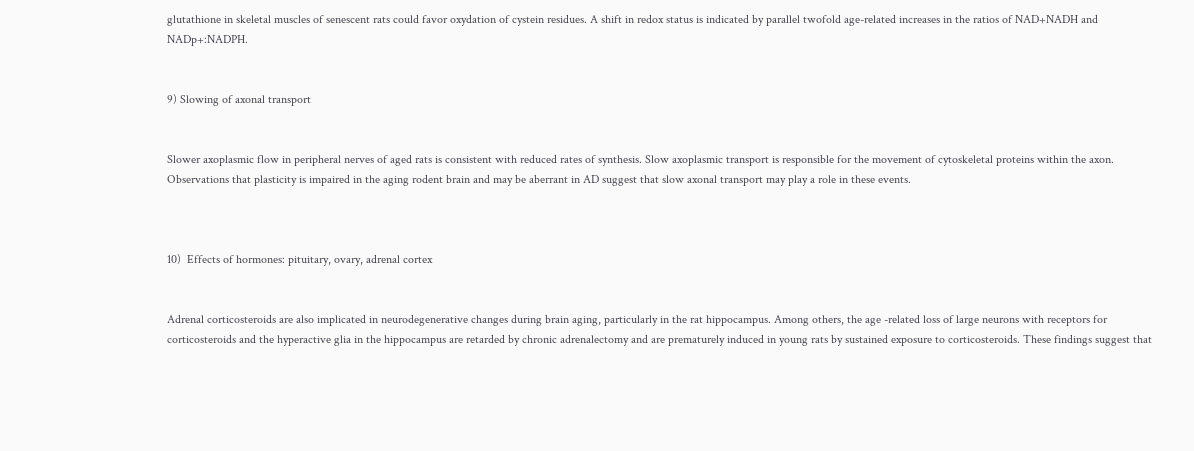glutathione in skeletal muscles of senescent rats could favor oxydation of cystein residues. A shift in redox status is indicated by parallel twofold age-related increases in the ratios of NAD+NADH and NADp+:NADPH.


9) Slowing of axonal transport


Slower axoplasmic flow in peripheral nerves of aged rats is consistent with reduced rates of synthesis. Slow axoplasmic transport is responsible for the movement of cytoskeletal proteins within the axon. Observations that plasticity is impaired in the aging rodent brain and may be aberrant in AD suggest that slow axonal transport may play a role in these events.



10)  Effects of hormones: pituitary, ovary, adrenal cortex


Adrenal corticosteroids are also implicated in neurodegenerative changes during brain aging, particularly in the rat hippocampus. Among others, the age -related loss of large neurons with receptors for corticosteroids and the hyperactive glia in the hippocampus are retarded by chronic adrenalectomy and are prematurely induced in young rats by sustained exposure to corticosteroids. These findings suggest that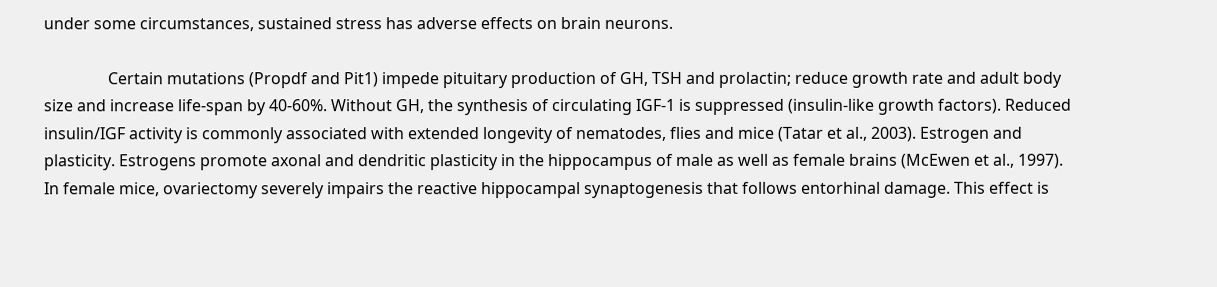under some circumstances, sustained stress has adverse effects on brain neurons.

                Certain mutations (Propdf and Pit1) impede pituitary production of GH, TSH and prolactin; reduce growth rate and adult body size and increase life-span by 40-60%. Without GH, the synthesis of circulating IGF-1 is suppressed (insulin-like growth factors). Reduced insulin/IGF activity is commonly associated with extended longevity of nematodes, flies and mice (Tatar et al., 2003). Estrogen and plasticity. Estrogens promote axonal and dendritic plasticity in the hippocampus of male as well as female brains (McEwen et al., 1997). In female mice, ovariectomy severely impairs the reactive hippocampal synaptogenesis that follows entorhinal damage. This effect is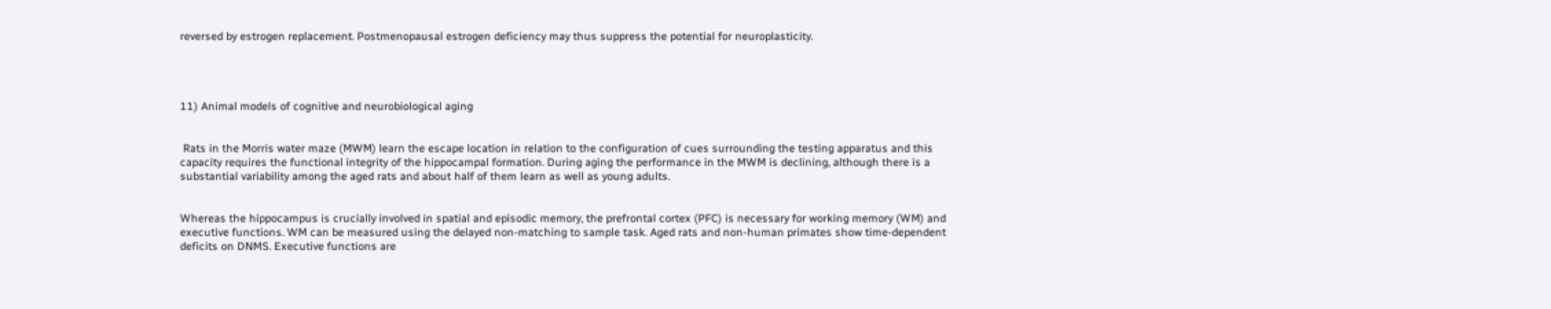reversed by estrogen replacement. Postmenopausal estrogen deficiency may thus suppress the potential for neuroplasticity.




11) Animal models of cognitive and neurobiological aging


 Rats in the Morris water maze (MWM) learn the escape location in relation to the configuration of cues surrounding the testing apparatus and this capacity requires the functional integrity of the hippocampal formation. During aging the performance in the MWM is declining, although there is a substantial variability among the aged rats and about half of them learn as well as young adults.


Whereas the hippocampus is crucially involved in spatial and episodic memory, the prefrontal cortex (PFC) is necessary for working memory (WM) and executive functions. WM can be measured using the delayed non-matching to sample task. Aged rats and non-human primates show time-dependent deficits on DNMS. Executive functions are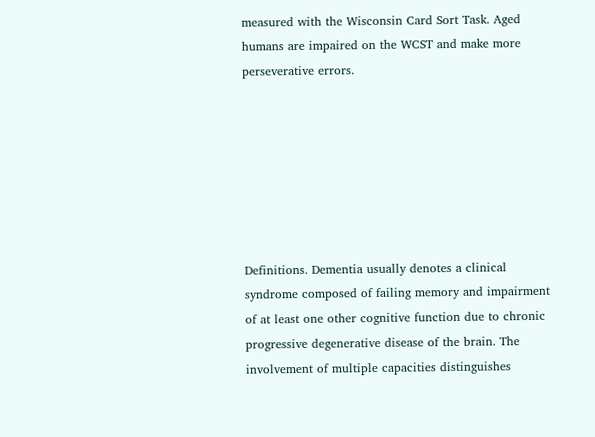measured with the Wisconsin Card Sort Task. Aged humans are impaired on the WCST and make more perseverative errors.







Definitions. Dementia usually denotes a clinical syndrome composed of failing memory and impairment of at least one other cognitive function due to chronic progressive degenerative disease of the brain. The involvement of multiple capacities distinguishes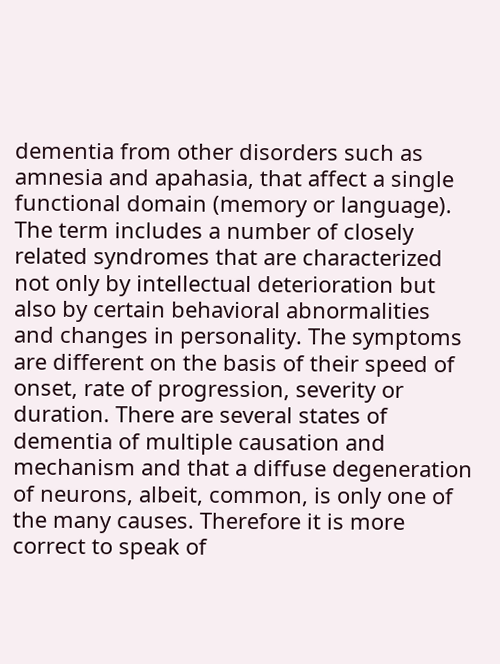dementia from other disorders such as amnesia and apahasia, that affect a single functional domain (memory or language). The term includes a number of closely related syndromes that are characterized not only by intellectual deterioration but also by certain behavioral abnormalities and changes in personality. The symptoms are different on the basis of their speed of onset, rate of progression, severity or duration. There are several states of dementia of multiple causation and mechanism and that a diffuse degeneration of neurons, albeit, common, is only one of the many causes. Therefore it is more correct to speak of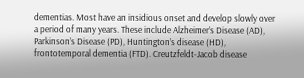dementias. Most have an insidious onset and develop slowly over a period of many years. These include Alzheimer’s Disease (AD), Parkinson’s Disease (PD), Huntington’s disease (HD), frontotemporal dementia (FTD). Creutzfeldt-Jacob disease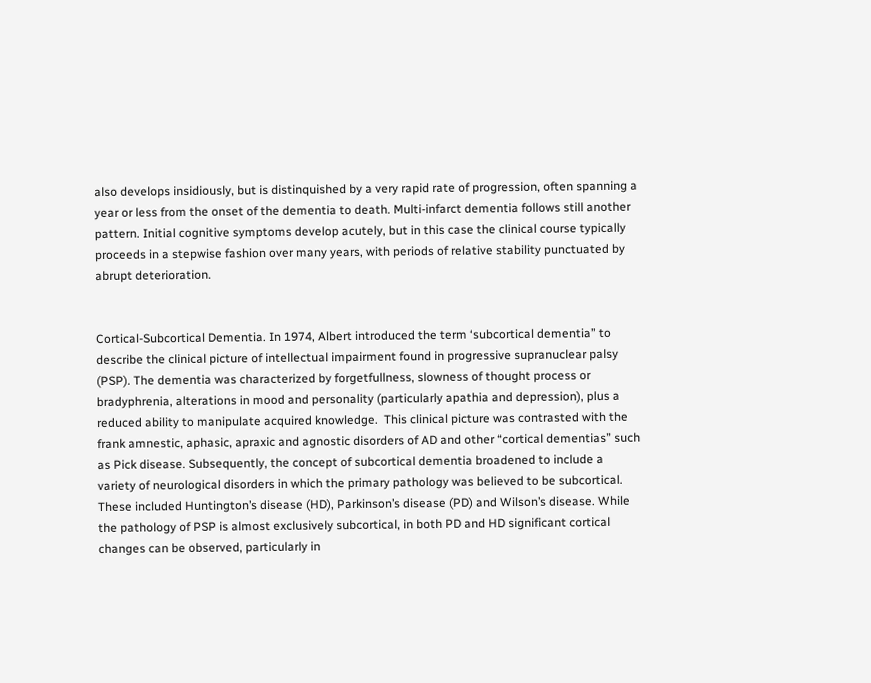also develops insidiously, but is distinquished by a very rapid rate of progression, often spanning a year or less from the onset of the dementia to death. Multi-infarct dementia follows still another pattern. Initial cognitive symptoms develop acutely, but in this case the clinical course typically proceeds in a stepwise fashion over many years, with periods of relative stability punctuated by abrupt deterioration.


Cortical-Subcortical Dementia. In 1974, Albert introduced the term ‘subcortical dementia” to describe the clinical picture of intellectual impairment found in progressive supranuclear palsy (PSP). The dementia was characterized by forgetfullness, slowness of thought process or bradyphrenia, alterations in mood and personality (particularly apathia and depression), plus a reduced ability to manipulate acquired knowledge.  This clinical picture was contrasted with the frank amnestic, aphasic, apraxic and agnostic disorders of AD and other “cortical dementias” such as Pick disease. Subsequently, the concept of subcortical dementia broadened to include a variety of neurological disorders in which the primary pathology was believed to be subcortical. These included Huntington’s disease (HD), Parkinson’s disease (PD) and Wilson’s disease. While the pathology of PSP is almost exclusively subcortical, in both PD and HD significant cortical changes can be observed, particularly in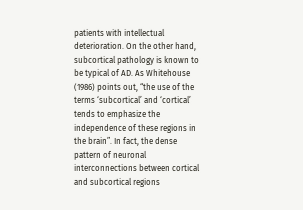patients with intellectual deterioration. On the other hand, subcortical pathology is known to be typical of AD. As Whitehouse (1986) points out, “the use of the terms ‘subcortical’ and ‘cortical’ tends to emphasize the independence of these regions in the brain”. In fact, the dense pattern of neuronal interconnections between cortical and subcortical regions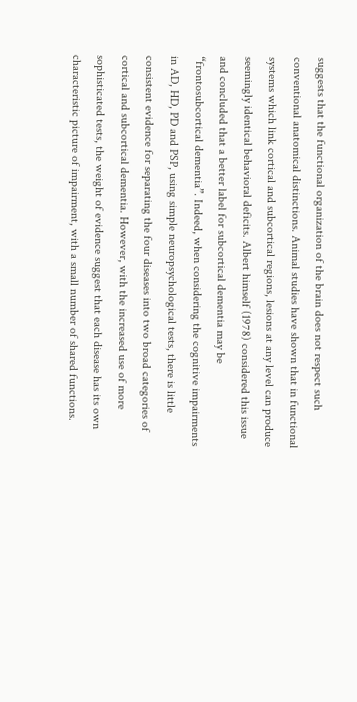suggests that the functional organization of the brain does not respect such conventional anatomical distinctions. Animal studies have shown that in functional systems which link cortical and subcortical regions, lesions at any level can produce seemingly identical behavioral deficits. Albert himself (1978) considered this issue and concluded that a better label for subcortical dementia may be “frontosubcortical dementia”. Indeed, when considering the cognitive impairments in AD, HD, PD and PSP, using simple neuropsychological tests, there is little consistent evidence for separating the four diseases into two broad categories of cortical and subcortical dementia. However, with the increased use of more sophisticated tests, the weight of evidence suggest that each disease has its own characteristic picture of impairment, with a small number of shared functions.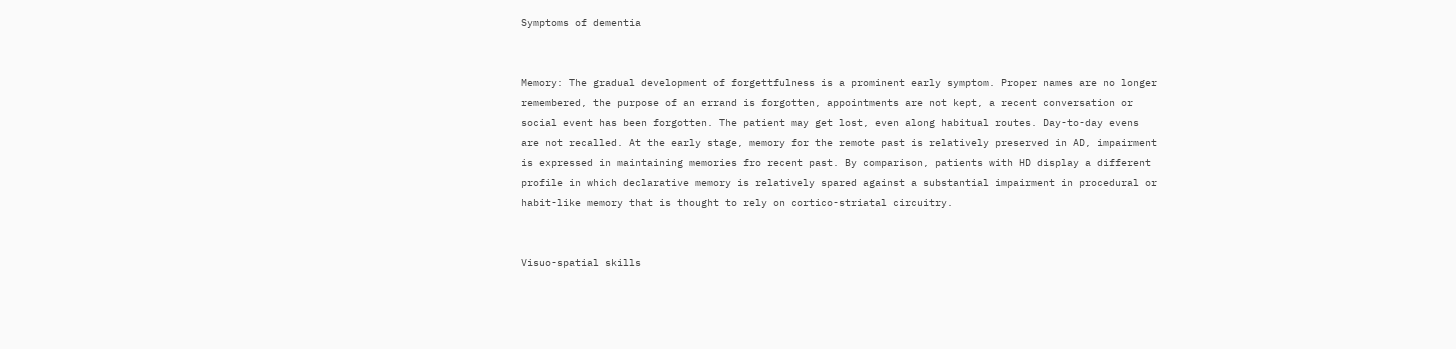Symptoms of dementia


Memory: The gradual development of forgettfulness is a prominent early symptom. Proper names are no longer remembered, the purpose of an errand is forgotten, appointments are not kept, a recent conversation or social event has been forgotten. The patient may get lost, even along habitual routes. Day-to-day evens are not recalled. At the early stage, memory for the remote past is relatively preserved in AD, impairment is expressed in maintaining memories fro recent past. By comparison, patients with HD display a different profile in which declarative memory is relatively spared against a substantial impairment in procedural or habit-like memory that is thought to rely on cortico-striatal circuitry.


Visuo-spatial skills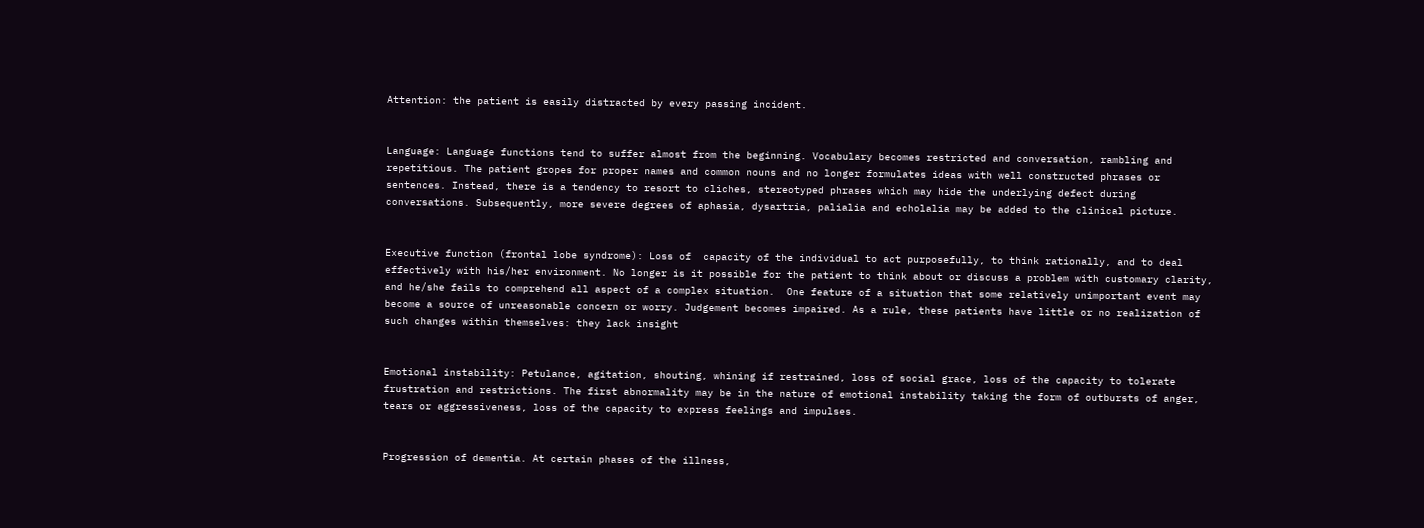Attention: the patient is easily distracted by every passing incident.


Language: Language functions tend to suffer almost from the beginning. Vocabulary becomes restricted and conversation, rambling and repetitious. The patient gropes for proper names and common nouns and no longer formulates ideas with well constructed phrases or sentences. Instead, there is a tendency to resort to cliches, stereotyped phrases which may hide the underlying defect during conversations. Subsequently, more severe degrees of aphasia, dysartria, palialia and echolalia may be added to the clinical picture.


Executive function (frontal lobe syndrome): Loss of  capacity of the individual to act purposefully, to think rationally, and to deal effectively with his/her environment. No longer is it possible for the patient to think about or discuss a problem with customary clarity, and he/she fails to comprehend all aspect of a complex situation.  One feature of a situation that some relatively unimportant event may become a source of unreasonable concern or worry. Judgement becomes impaired. As a rule, these patients have little or no realization of such changes within themselves: they lack insight


Emotional instability: Petulance, agitation, shouting, whining if restrained, loss of social grace, loss of the capacity to tolerate frustration and restrictions. The first abnormality may be in the nature of emotional instability taking the form of outbursts of anger, tears or aggressiveness, loss of the capacity to express feelings and impulses.


Progression of dementia. At certain phases of the illness,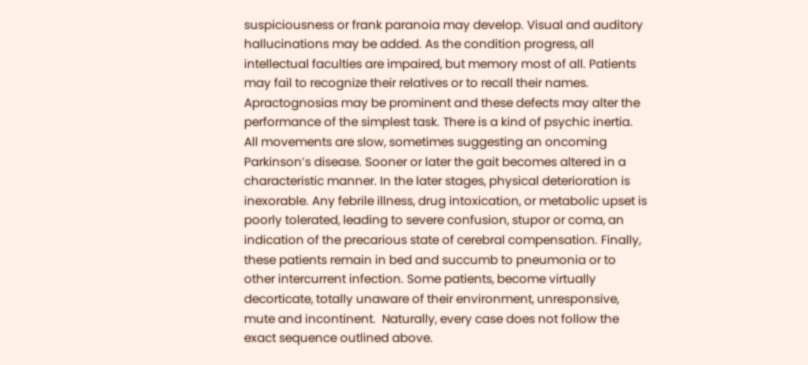suspiciousness or frank paranoia may develop. Visual and auditory hallucinations may be added. As the condition progress, all intellectual faculties are impaired, but memory most of all. Patients may fail to recognize their relatives or to recall their names. Apractognosias may be prominent and these defects may alter the performance of the simplest task. There is a kind of psychic inertia. All movements are slow, sometimes suggesting an oncoming Parkinson’s disease. Sooner or later the gait becomes altered in a characteristic manner. In the later stages, physical deterioration is inexorable. Any febrile illness, drug intoxication, or metabolic upset is poorly tolerated, leading to severe confusion, stupor or coma, an indication of the precarious state of cerebral compensation. Finally, these patients remain in bed and succumb to pneumonia or to other intercurrent infection. Some patients, become virtually decorticate, totally unaware of their environment, unresponsive, mute and incontinent.  Naturally, every case does not follow the exact sequence outlined above.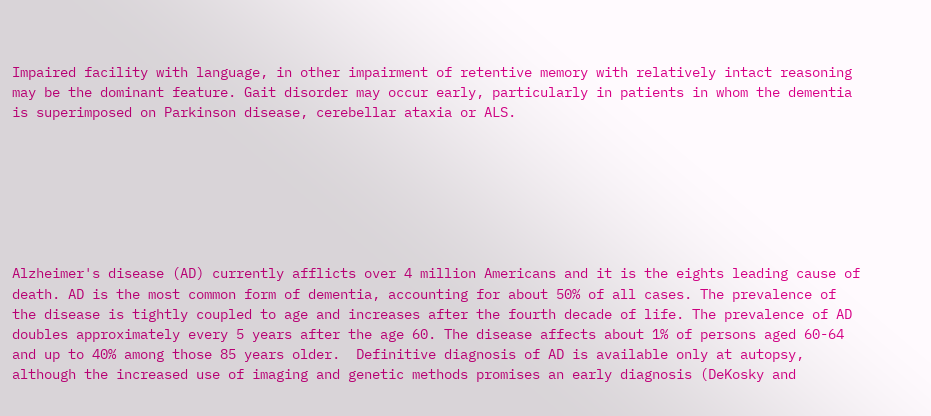Impaired facility with language, in other impairment of retentive memory with relatively intact reasoning may be the dominant feature. Gait disorder may occur early, particularly in patients in whom the dementia is superimposed on Parkinson disease, cerebellar ataxia or ALS.







Alzheimer's disease (AD) currently afflicts over 4 million Americans and it is the eights leading cause of death. AD is the most common form of dementia, accounting for about 50% of all cases. The prevalence of the disease is tightly coupled to age and increases after the fourth decade of life. The prevalence of AD doubles approximately every 5 years after the age 60. The disease affects about 1% of persons aged 60-64 and up to 40% among those 85 years older.  Definitive diagnosis of AD is available only at autopsy, although the increased use of imaging and genetic methods promises an early diagnosis (DeKosky and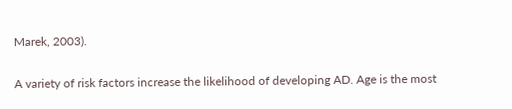Marek, 2003).

A variety of risk factors increase the likelihood of developing AD. Age is the most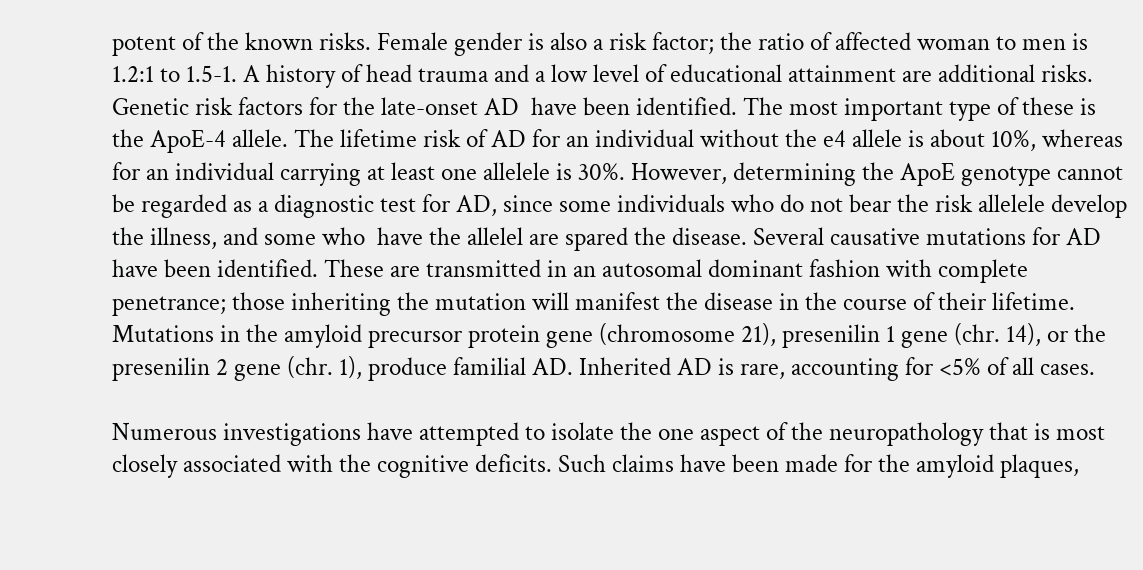potent of the known risks. Female gender is also a risk factor; the ratio of affected woman to men is 1.2:1 to 1.5-1. A history of head trauma and a low level of educational attainment are additional risks. Genetic risk factors for the late-onset AD  have been identified. The most important type of these is the ApoE-4 allele. The lifetime risk of AD for an individual without the e4 allele is about 10%, whereas for an individual carrying at least one allelele is 30%. However, determining the ApoE genotype cannot be regarded as a diagnostic test for AD, since some individuals who do not bear the risk allelele develop the illness, and some who  have the allelel are spared the disease. Several causative mutations for AD have been identified. These are transmitted in an autosomal dominant fashion with complete penetrance; those inheriting the mutation will manifest the disease in the course of their lifetime. Mutations in the amyloid precursor protein gene (chromosome 21), presenilin 1 gene (chr. 14), or the presenilin 2 gene (chr. 1), produce familial AD. Inherited AD is rare, accounting for <5% of all cases.

Numerous investigations have attempted to isolate the one aspect of the neuropathology that is most closely associated with the cognitive deficits. Such claims have been made for the amyloid plaques,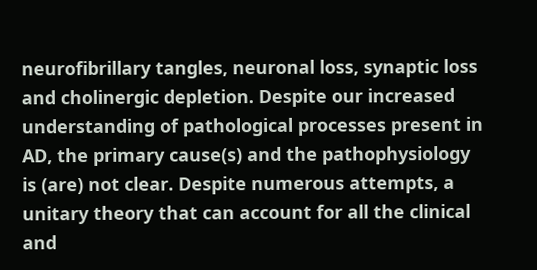neurofibrillary tangles, neuronal loss, synaptic loss and cholinergic depletion. Despite our increased understanding of pathological processes present in AD, the primary cause(s) and the pathophysiology is (are) not clear. Despite numerous attempts, a unitary theory that can account for all the clinical and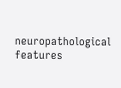neuropathological features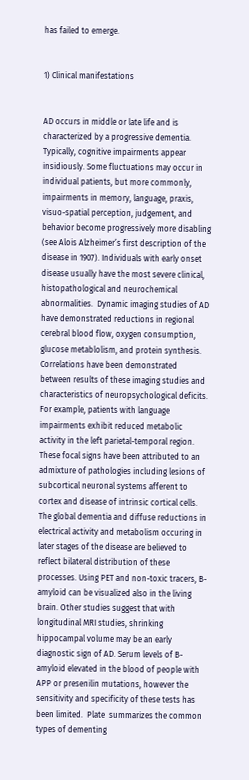has failed to emerge.


1) Clinical manifestations


AD occurs in middle or late life and is characterized by a progressive dementia. Typically, cognitive impairments appear insidiously. Some fluctuations may occur in individual patients, but more commonly, impairments in memory, language, praxis, visuo-spatial perception, judgement, and behavior become progressively more disabling (see Alois Alzheimer’s first description of the disease in 1907). Individuals with early onset disease usually have the most severe clinical, histopathological and neurochemical abnormalities.  Dynamic imaging studies of AD have demonstrated reductions in regional cerebral blood flow, oxygen consumption, glucose metablolism, and protein synthesis. Correlations have been demonstrated between results of these imaging studies and characteristics of neuropsychological deficits. For example, patients with language impairments exhibit reduced metabolic activity in the left parietal-temporal region. These focal signs have been attributed to an admixture of pathologies including lesions of subcortical neuronal systems afferent to cortex and disease of intrinsic cortical cells. The global dementia and diffuse reductions in electrical activity and metabolism occuring in later stages of the disease are believed to reflect bilateral distribution of these processes. Using PET and non-toxic tracers, B-amyloid can be visualized also in the living brain. Other studies suggest that with longitudinal MRI studies, shrinking hippocampal volume may be an early diagnostic sign of AD. Serum levels of B-amyloid elevated in the blood of people with APP or presenilin mutations, however the sensitivity and specificity of these tests has been limited.  Plate  summarizes the common types of dementing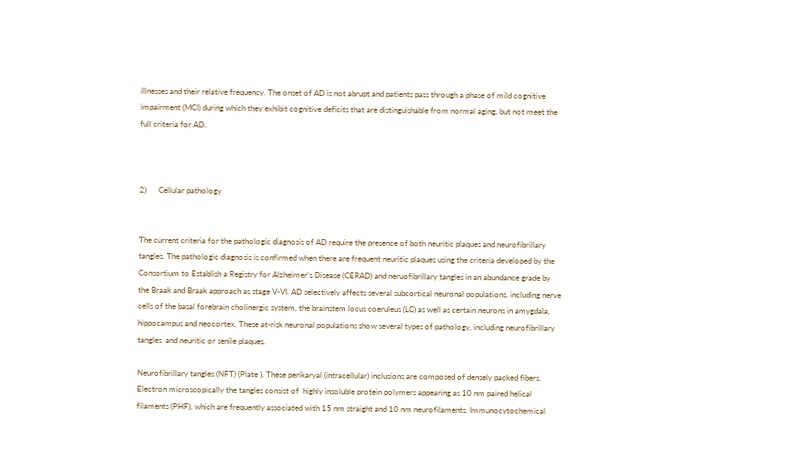illnesses and their relative frequency. The onset of AD is not abrupt and patients pass through a phase of mild cognitive impairment (MCI) during which they exhibit cognitive deficits that are distinguishable from normal aging, but not meet the full criteria for AD.



2)      Cellular pathology


The current criteria for the pathologic diagnosis of AD require the presence of both neuritic plaques and neurofibrillary tangles. The pathologic diagnosis is confirmed when there are frequent neuritic plaques using the criteria developed by the Consortium to Establish a Registry for Alzheimer’s Disease (CERAD) and neruofibrillary tangles in an abundance grade by the Braak and Braak approach as stage V-VI. AD selectively affects several subcortical neuronal populations, including nerve cells of the basal forebrain cholinergic system, the brainstem locus coeruleus (LC) as well as certain neurons in amygdala, hippocampus and neocortex. These at-risk neuronal populations show several types of pathology, including neurofibrillary tangles  and neuritic or senile plaques.

Neurofibrillary tangles (NFT) (Plate ). These perikaryal (intracellular) inclusions are composed of densely packed fibers. Electron microscopically the tangles consist of  highly insoluble protein polymers appearing as 10 nm paired helical filaments (PHF), which are frequently associated with 15 nm straight and 10 nm neurofilaments. Immunocytochemical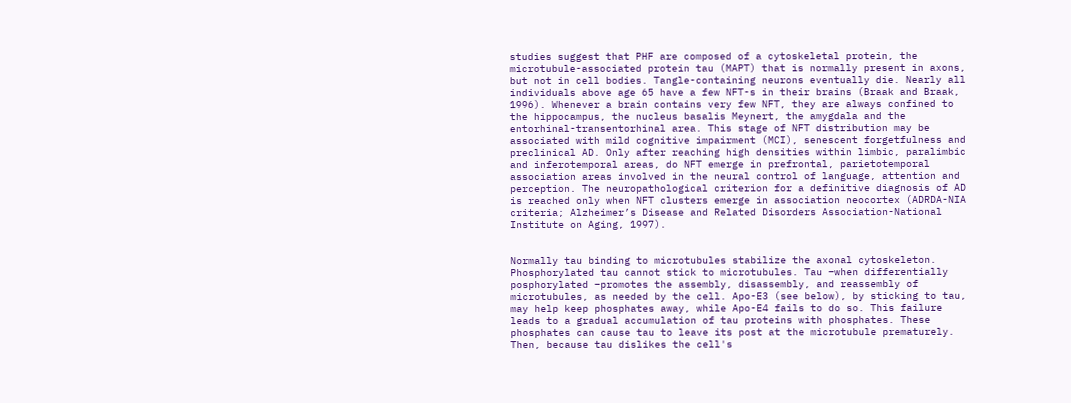studies suggest that PHF are composed of a cytoskeletal protein, the microtubule-associated protein tau (MAPT) that is normally present in axons, but not in cell bodies. Tangle-containing neurons eventually die. Nearly all individuals above age 65 have a few NFT-s in their brains (Braak and Braak, 1996). Whenever a brain contains very few NFT, they are always confined to the hippocampus, the nucleus basalis Meynert, the amygdala and the entorhinal-transentorhinal area. This stage of NFT distribution may be associated with mild cognitive impairment (MCI), senescent forgetfulness and preclinical AD. Only after reaching high densities within limbic, paralimbic and inferotemporal areas, do NFT emerge in prefrontal, parietotemporal association areas involved in the neural control of language, attention and perception. The neuropathological criterion for a definitive diagnosis of AD is reached only when NFT clusters emerge in association neocortex (ADRDA-NIA criteria; Alzheimer’s Disease and Related Disorders Association-National Institute on Aging, 1997).


Normally tau binding to microtubules stabilize the axonal cytoskeleton. Phosphorylated tau cannot stick to microtubules. Tau –when differentially posphorylated –promotes the assembly, disassembly, and reassembly of microtubules, as needed by the cell. Apo-E3 (see below), by sticking to tau, may help keep phosphates away, while Apo-E4 fails to do so. This failure leads to a gradual accumulation of tau proteins with phosphates. These phosphates can cause tau to leave its post at the microtubule prematurely. Then, because tau dislikes the cell's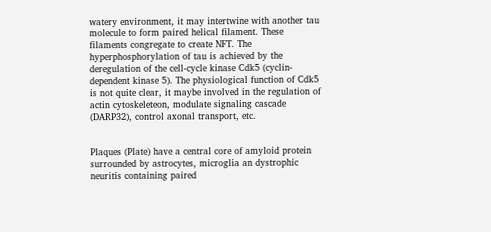watery environment, it may intertwine with another tau molecule to form paired helical filament. These filaments congregate to create NFT. The hyperphosphorylation of tau is achieved by the deregulation of the cell-cycle kinase Cdk5 (cyclin-dependent kinase 5). The physiological function of Cdk5 is not quite clear, it maybe involved in the regulation of actin cytoskeleteon, modulate signaling cascade (DARP32), control axonal transport, etc.


Plaques (Plate) have a central core of amyloid protein surrounded by astrocytes, microglia an dystrophic neuritis containing paired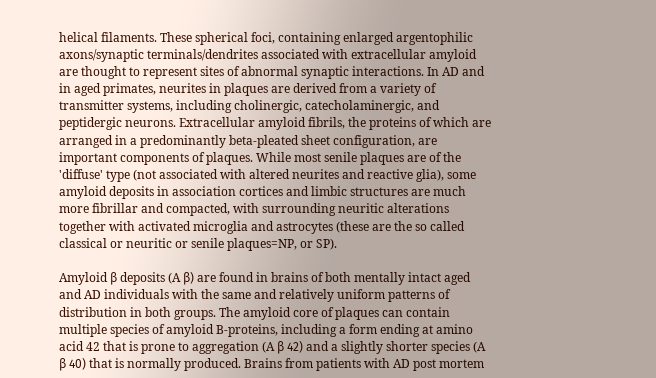helical filaments. These spherical foci, containing enlarged argentophilic axons/synaptic terminals/dendrites associated with extracellular amyloid are thought to represent sites of abnormal synaptic interactions. In AD and in aged primates, neurites in plaques are derived from a variety of transmitter systems, including cholinergic, catecholaminergic, and peptidergic neurons. Extracellular amyloid fibrils, the proteins of which are arranged in a predominantly beta-pleated sheet configuration, are important components of plaques. While most senile plaques are of the 'diffuse' type (not associated with altered neurites and reactive glia), some amyloid deposits in association cortices and limbic structures are much more fibrillar and compacted, with surrounding neuritic alterations together with activated microglia and astrocytes (these are the so called classical or neuritic or senile plaques=NP, or SP).

Amyloid β deposits (A β) are found in brains of both mentally intact aged and AD individuals with the same and relatively uniform patterns of distribution in both groups. The amyloid core of plaques can contain multiple species of amyloid B-proteins, including a form ending at amino acid 42 that is prone to aggregation (A β 42) and a slightly shorter species (A β 40) that is normally produced. Brains from patients with AD post mortem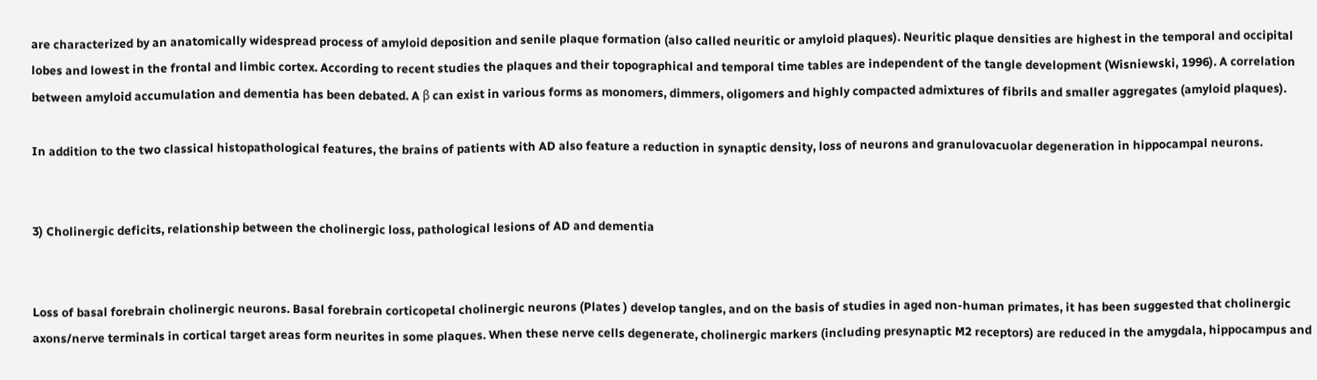are characterized by an anatomically widespread process of amyloid deposition and senile plaque formation (also called neuritic or amyloid plaques). Neuritic plaque densities are highest in the temporal and occipital lobes and lowest in the frontal and limbic cortex. According to recent studies the plaques and their topographical and temporal time tables are independent of the tangle development (Wisniewski, 1996). A correlation between amyloid accumulation and dementia has been debated. A β can exist in various forms as monomers, dimmers, oligomers and highly compacted admixtures of fibrils and smaller aggregates (amyloid plaques).

In addition to the two classical histopathological features, the brains of patients with AD also feature a reduction in synaptic density, loss of neurons and granulovacuolar degeneration in hippocampal neurons.


3) Cholinergic deficits, relationship between the cholinergic loss, pathological lesions of AD and dementia


Loss of basal forebrain cholinergic neurons. Basal forebrain corticopetal cholinergic neurons (Plates ) develop tangles, and on the basis of studies in aged non-human primates, it has been suggested that cholinergic axons/nerve terminals in cortical target areas form neurites in some plaques. When these nerve cells degenerate, cholinergic markers (including presynaptic M2 receptors) are reduced in the amygdala, hippocampus and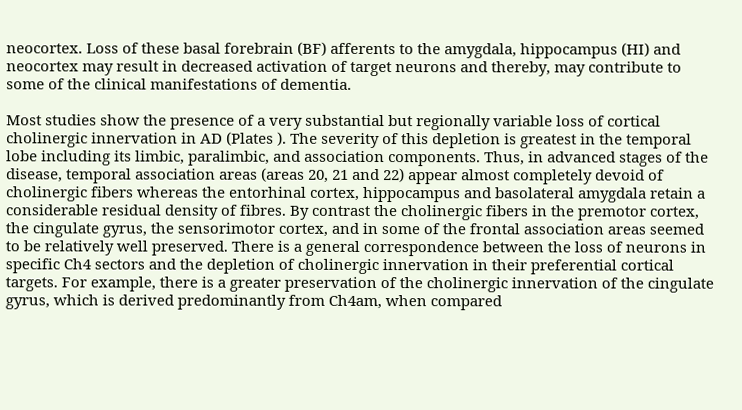neocortex. Loss of these basal forebrain (BF) afferents to the amygdala, hippocampus (HI) and neocortex may result in decreased activation of target neurons and thereby, may contribute to some of the clinical manifestations of dementia.

Most studies show the presence of a very substantial but regionally variable loss of cortical cholinergic innervation in AD (Plates ). The severity of this depletion is greatest in the temporal lobe including its limbic, paralimbic, and association components. Thus, in advanced stages of the disease, temporal association areas (areas 20, 21 and 22) appear almost completely devoid of cholinergic fibers whereas the entorhinal cortex, hippocampus and basolateral amygdala retain a considerable residual density of fibres. By contrast the cholinergic fibers in the premotor cortex, the cingulate gyrus, the sensorimotor cortex, and in some of the frontal association areas seemed to be relatively well preserved. There is a general correspondence between the loss of neurons in specific Ch4 sectors and the depletion of cholinergic innervation in their preferential cortical targets. For example, there is a greater preservation of the cholinergic innervation of the cingulate gyrus, which is derived predominantly from Ch4am, when compared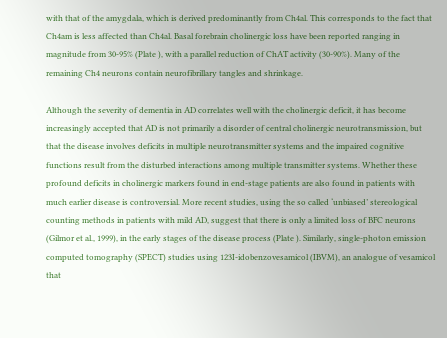with that of the amygdala, which is derived predominantly from Ch4al. This corresponds to the fact that Ch4am is less affected than Ch4al. Basal forebrain cholinergic loss have been reported ranging in magnitude from 30-95% (Plate ), with a parallel reduction of ChAT activity (30-90%). Many of the remaining Ch4 neurons contain neurofibrillary tangles and shrinkage.

Although the severity of dementia in AD correlates well with the cholinergic deficit, it has become increasingly accepted that AD is not primarily a disorder of central cholinergic neurotransmission, but that the disease involves deficits in multiple neurotransmitter systems and the impaired cognitive functions result from the disturbed interactions among multiple transmitter systems. Whether these profound deficits in cholinergic markers found in end-stage patients are also found in patients with much earlier disease is controversial. More recent studies, using the so called ‘unbiased’ stereological counting methods in patients with mild AD, suggest that there is only a limited loss of BFC neurons (Gilmor et al., 1999), in the early stages of the disease process (Plate ). Similarly, single-photon emission computed tomography (SPECT) studies using 123I-idobenzovesamicol (IBVM), an analogue of vesamicol that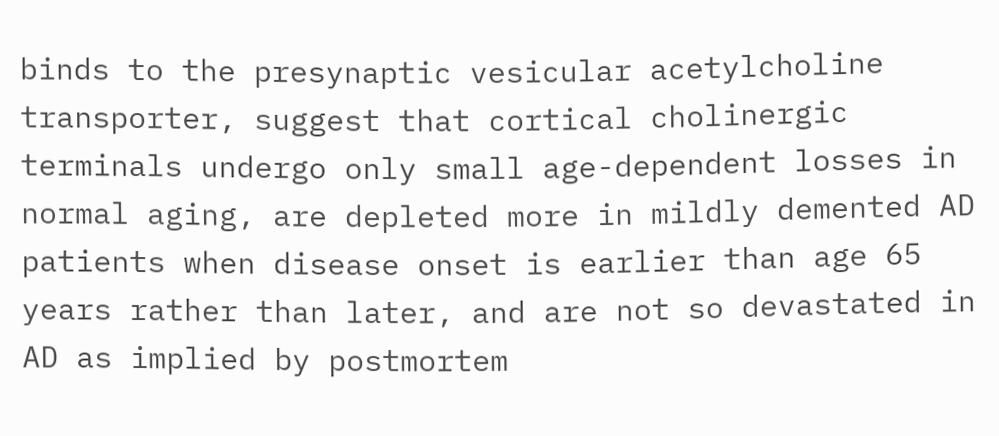binds to the presynaptic vesicular acetylcholine transporter, suggest that cortical cholinergic terminals undergo only small age-dependent losses in normal aging, are depleted more in mildly demented AD patients when disease onset is earlier than age 65 years rather than later, and are not so devastated in AD as implied by postmortem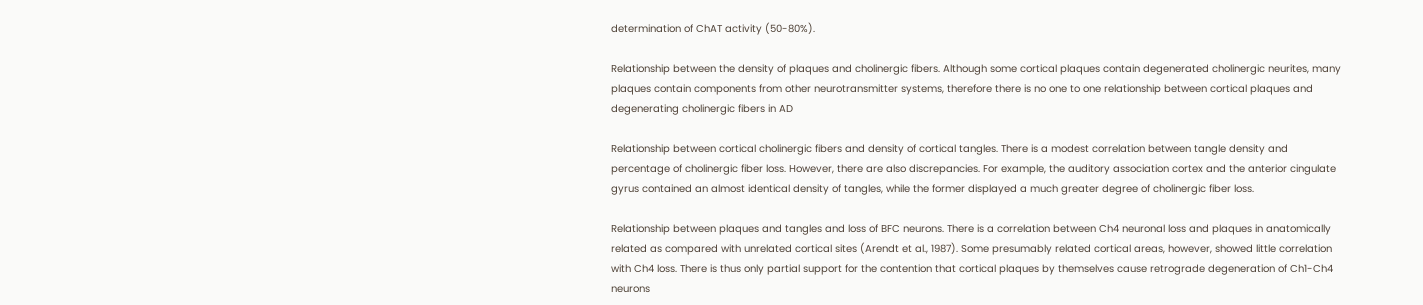determination of ChAT activity (50-80%).

Relationship between the density of plaques and cholinergic fibers. Although some cortical plaques contain degenerated cholinergic neurites, many plaques contain components from other neurotransmitter systems, therefore there is no one to one relationship between cortical plaques and degenerating cholinergic fibers in AD

Relationship between cortical cholinergic fibers and density of cortical tangles. There is a modest correlation between tangle density and percentage of cholinergic fiber loss. However, there are also discrepancies. For example, the auditory association cortex and the anterior cingulate gyrus contained an almost identical density of tangles, while the former displayed a much greater degree of cholinergic fiber loss.

Relationship between plaques and tangles and loss of BFC neurons. There is a correlation between Ch4 neuronal loss and plaques in anatomically related as compared with unrelated cortical sites (Arendt et al., 1987). Some presumably related cortical areas, however, showed little correlation with Ch4 loss. There is thus only partial support for the contention that cortical plaques by themselves cause retrograde degeneration of Ch1-Ch4 neurons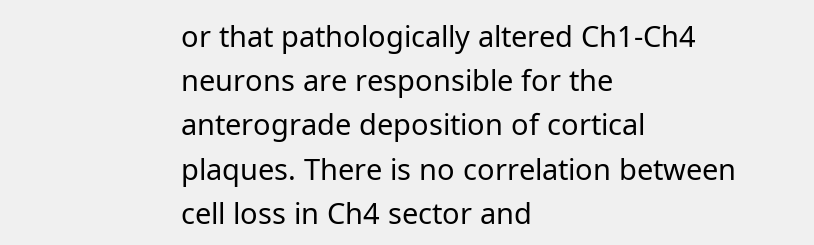or that pathologically altered Ch1-Ch4 neurons are responsible for the anterograde deposition of cortical plaques. There is no correlation between cell loss in Ch4 sector and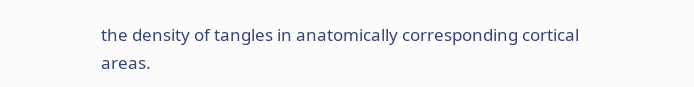the density of tangles in anatomically corresponding cortical areas.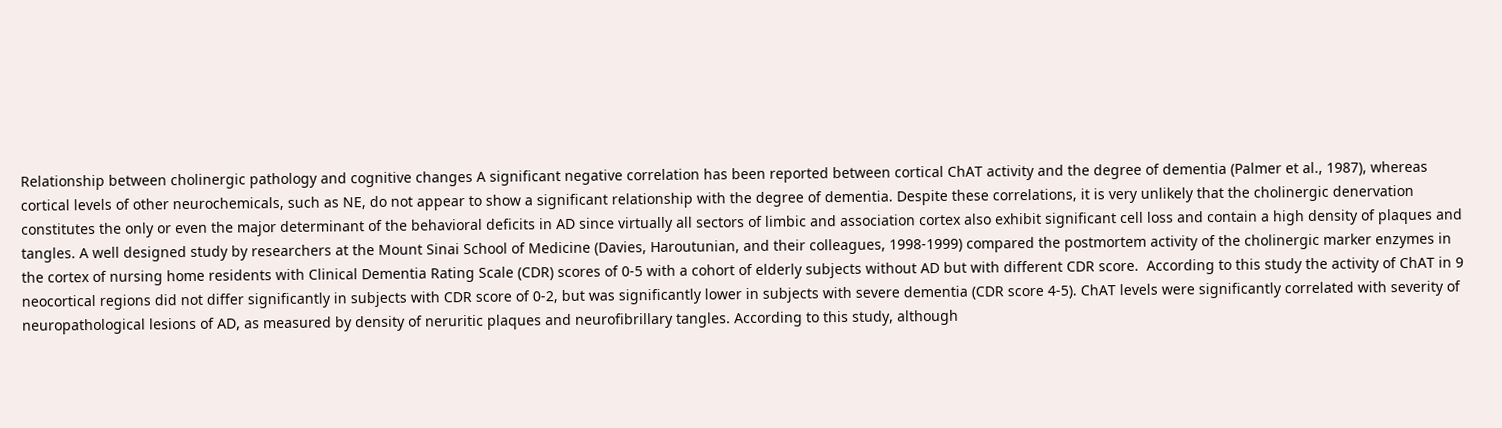Relationship between cholinergic pathology and cognitive changes A significant negative correlation has been reported between cortical ChAT activity and the degree of dementia (Palmer et al., 1987), whereas cortical levels of other neurochemicals, such as NE, do not appear to show a significant relationship with the degree of dementia. Despite these correlations, it is very unlikely that the cholinergic denervation constitutes the only or even the major determinant of the behavioral deficits in AD since virtually all sectors of limbic and association cortex also exhibit significant cell loss and contain a high density of plaques and tangles. A well designed study by researchers at the Mount Sinai School of Medicine (Davies, Haroutunian, and their colleagues, 1998-1999) compared the postmortem activity of the cholinergic marker enzymes in the cortex of nursing home residents with Clinical Dementia Rating Scale (CDR) scores of 0-5 with a cohort of elderly subjects without AD but with different CDR score.  According to this study the activity of ChAT in 9 neocortical regions did not differ significantly in subjects with CDR score of 0-2, but was significantly lower in subjects with severe dementia (CDR score 4-5). ChAT levels were significantly correlated with severity of neuropathological lesions of AD, as measured by density of neruritic plaques and neurofibrillary tangles. According to this study, although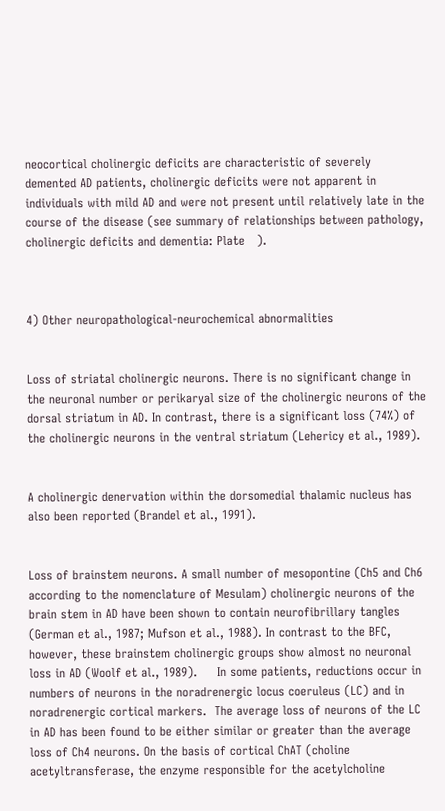neocortical cholinergic deficits are characteristic of severely demented AD patients, cholinergic deficits were not apparent in individuals with mild AD and were not present until relatively late in the course of the disease (see summary of relationships between pathology, cholinergic deficits and dementia: Plate   ).



4) Other neuropathological-neurochemical abnormalities


Loss of striatal cholinergic neurons. There is no significant change in the neuronal number or perikaryal size of the cholinergic neurons of the dorsal striatum in AD. In contrast, there is a significant loss (74%) of the cholinergic neurons in the ventral striatum (Lehericy et al., 1989).


A cholinergic denervation within the dorsomedial thalamic nucleus has also been reported (Brandel et al., 1991).


Loss of brainstem neurons. A small number of mesopontine (Ch5 and Ch6 according to the nomenclature of Mesulam) cholinergic neurons of the brain stem in AD have been shown to contain neurofibrillary tangles (German et al., 1987; Mufson et al., 1988). In contrast to the BFC, however, these brainstem cholinergic groups show almost no neuronal loss in AD (Woolf et al., 1989).     In some patients, reductions occur in numbers of neurons in the noradrenergic locus coeruleus (LC) and in noradrenergic cortical markers.  The average loss of neurons of the LC in AD has been found to be either similar or greater than the average loss of Ch4 neurons. On the basis of cortical ChAT (choline acetyltransferase, the enzyme responsible for the acetylcholine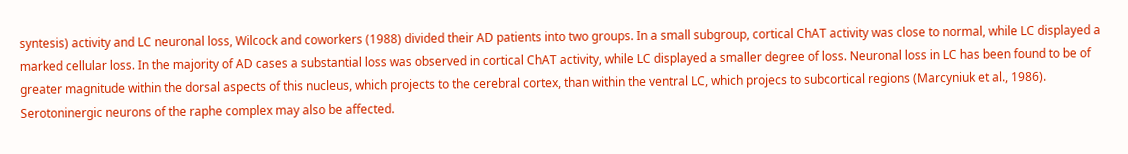syntesis) activity and LC neuronal loss, Wilcock and coworkers (1988) divided their AD patients into two groups. In a small subgroup, cortical ChAT activity was close to normal, while LC displayed a marked cellular loss. In the majority of AD cases a substantial loss was observed in cortical ChAT activity, while LC displayed a smaller degree of loss. Neuronal loss in LC has been found to be of greater magnitude within the dorsal aspects of this nucleus, which projects to the cerebral cortex, than within the ventral LC, which projecs to subcortical regions (Marcyniuk et al., 1986). Serotoninergic neurons of the raphe complex may also be affected.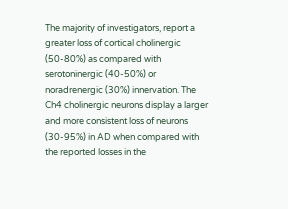The majority of investigators, report a greater loss of cortical cholinergic (50-80%) as compared with serotoninergic (40-50%) or noradrenergic (30%) innervation. The Ch4 cholinergic neurons display a larger and more consistent loss of neurons (30-95%) in AD when compared with the reported losses in the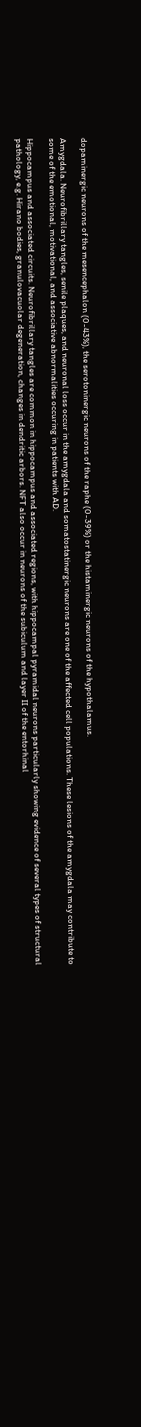dopaminergic neurons of the mesencephalon (0-43%), the serotoninergic neurons of the raphe (0-39%) or the histaminergic neurons of the hypothalamus.

Amygdala. Neurofibrillary tangles, senile plaques, and neuronal loss occur in the amygdala and somatostatinergic neurons are one of the affected cell populations. These lesions of the amygdala may contribute to some of the emotional, motivational, and associative abnormalities occuring in patients with AD.

Hippocampus and associated circuits. Neurofibrillary tangles are common in hippocampus and associated regions, with hippocampal pyramidal neurons particularly showing evidence of several types of structural pathology, e.g. Hirano bodies, granulovacuolar degeneration, changes in dendritic arbors. NFT also occur in neurons of the subiculum and layer II of the entorhinal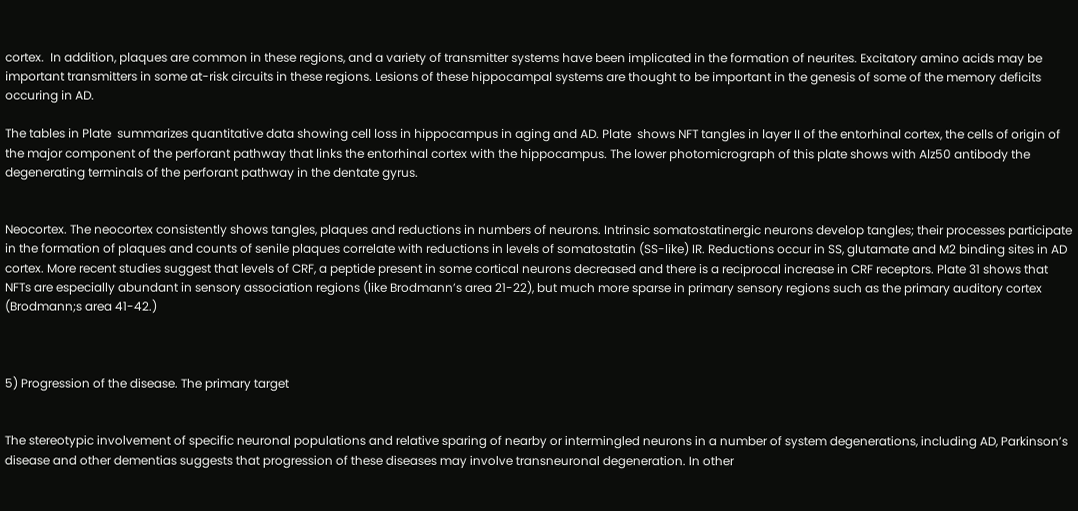cortex.  In addition, plaques are common in these regions, and a variety of transmitter systems have been implicated in the formation of neurites. Excitatory amino acids may be important transmitters in some at-risk circuits in these regions. Lesions of these hippocampal systems are thought to be important in the genesis of some of the memory deficits occuring in AD.

The tables in Plate  summarizes quantitative data showing cell loss in hippocampus in aging and AD. Plate  shows NFT tangles in layer II of the entorhinal cortex, the cells of origin of the major component of the perforant pathway that links the entorhinal cortex with the hippocampus. The lower photomicrograph of this plate shows with Alz50 antibody the degenerating terminals of the perforant pathway in the dentate gyrus.


Neocortex. The neocortex consistently shows tangles, plaques and reductions in numbers of neurons. Intrinsic somatostatinergic neurons develop tangles; their processes participate in the formation of plaques and counts of senile plaques correlate with reductions in levels of somatostatin (SS-like) IR. Reductions occur in SS, glutamate and M2 binding sites in AD cortex. More recent studies suggest that levels of CRF, a peptide present in some cortical neurons decreased and there is a reciprocal increase in CRF receptors. Plate 31 shows that NFTs are especially abundant in sensory association regions (like Brodmann’s area 21-22), but much more sparse in primary sensory regions such as the primary auditory cortex (Brodmann;s area 41-42.)



5) Progression of the disease. The primary target


The stereotypic involvement of specific neuronal populations and relative sparing of nearby or intermingled neurons in a number of system degenerations, including AD, Parkinson’s disease and other dementias suggests that progression of these diseases may involve transneuronal degeneration. In other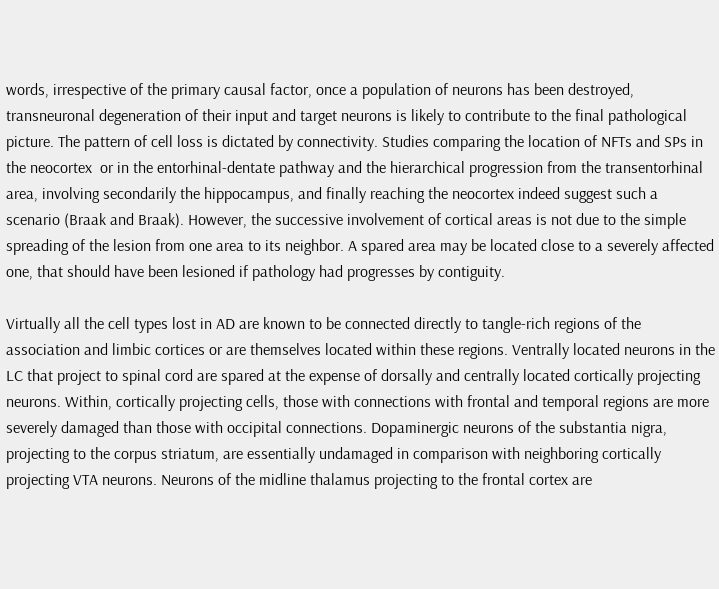words, irrespective of the primary causal factor, once a population of neurons has been destroyed, transneuronal degeneration of their input and target neurons is likely to contribute to the final pathological picture. The pattern of cell loss is dictated by connectivity. Studies comparing the location of NFTs and SPs in the neocortex  or in the entorhinal-dentate pathway and the hierarchical progression from the transentorhinal area, involving secondarily the hippocampus, and finally reaching the neocortex indeed suggest such a scenario (Braak and Braak). However, the successive involvement of cortical areas is not due to the simple spreading of the lesion from one area to its neighbor. A spared area may be located close to a severely affected one, that should have been lesioned if pathology had progresses by contiguity.

Virtually all the cell types lost in AD are known to be connected directly to tangle-rich regions of the association and limbic cortices or are themselves located within these regions. Ventrally located neurons in the LC that project to spinal cord are spared at the expense of dorsally and centrally located cortically projecting neurons. Within, cortically projecting cells, those with connections with frontal and temporal regions are more severely damaged than those with occipital connections. Dopaminergic neurons of the substantia nigra, projecting to the corpus striatum, are essentially undamaged in comparison with neighboring cortically projecting VTA neurons. Neurons of the midline thalamus projecting to the frontal cortex are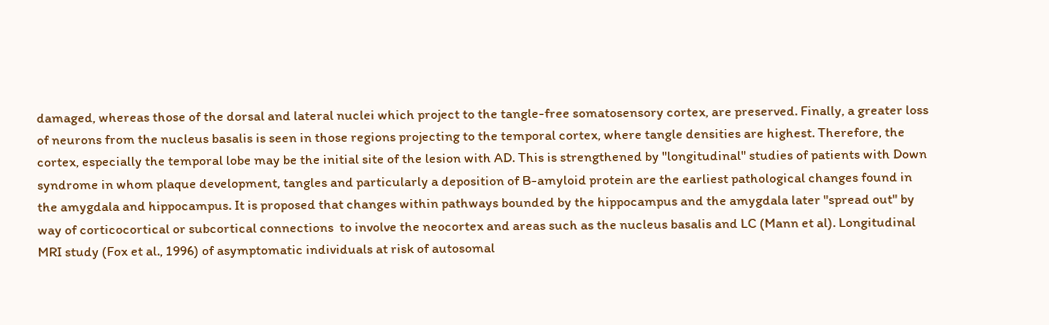damaged, whereas those of the dorsal and lateral nuclei which project to the tangle-free somatosensory cortex, are preserved. Finally, a greater loss of neurons from the nucleus basalis is seen in those regions projecting to the temporal cortex, where tangle densities are highest. Therefore, the cortex, especially the temporal lobe may be the initial site of the lesion with AD. This is strengthened by "longitudinal" studies of patients with Down syndrome in whom plaque development, tangles and particularly a deposition of B-amyloid protein are the earliest pathological changes found in the amygdala and hippocampus. It is proposed that changes within pathways bounded by the hippocampus and the amygdala later "spread out" by way of corticocortical or subcortical connections  to involve the neocortex and areas such as the nucleus basalis and LC (Mann et al). Longitudinal MRI study (Fox et al., 1996) of asymptomatic individuals at risk of autosomal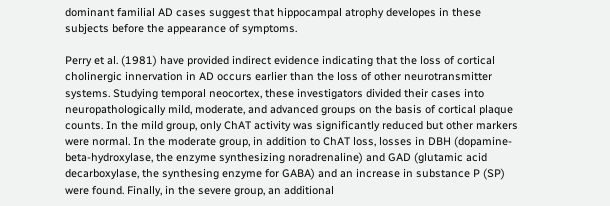dominant familial AD cases suggest that hippocampal atrophy developes in these subjects before the appearance of symptoms.

Perry et al. (1981) have provided indirect evidence indicating that the loss of cortical cholinergic innervation in AD occurs earlier than the loss of other neurotransmitter systems. Studying temporal neocortex, these investigators divided their cases into neuropathologically mild, moderate, and advanced groups on the basis of cortical plaque counts. In the mild group, only ChAT activity was significantly reduced but other markers were normal. In the moderate group, in addition to ChAT loss, losses in DBH (dopamine-beta-hydroxylase, the enzyme synthesizing noradrenaline) and GAD (glutamic acid decarboxylase, the synthesing enzyme for GABA) and an increase in substance P (SP) were found. Finally, in the severe group, an additional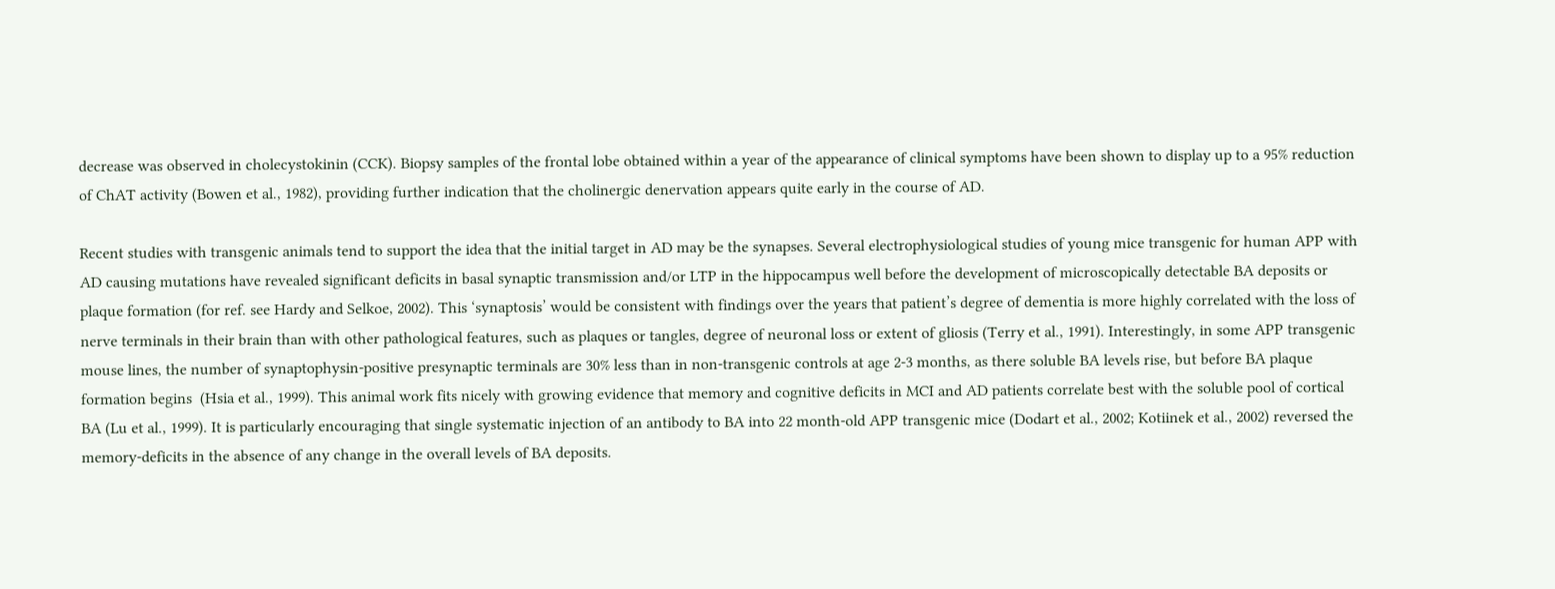decrease was observed in cholecystokinin (CCK). Biopsy samples of the frontal lobe obtained within a year of the appearance of clinical symptoms have been shown to display up to a 95% reduction of ChAT activity (Bowen et al., 1982), providing further indication that the cholinergic denervation appears quite early in the course of AD.

Recent studies with transgenic animals tend to support the idea that the initial target in AD may be the synapses. Several electrophysiological studies of young mice transgenic for human APP with AD causing mutations have revealed significant deficits in basal synaptic transmission and/or LTP in the hippocampus well before the development of microscopically detectable BA deposits or plaque formation (for ref. see Hardy and Selkoe, 2002). This ‘synaptosis’ would be consistent with findings over the years that patient’s degree of dementia is more highly correlated with the loss of nerve terminals in their brain than with other pathological features, such as plaques or tangles, degree of neuronal loss or extent of gliosis (Terry et al., 1991). Interestingly, in some APP transgenic mouse lines, the number of synaptophysin-positive presynaptic terminals are 30% less than in non-transgenic controls at age 2-3 months, as there soluble BA levels rise, but before BA plaque formation begins  (Hsia et al., 1999). This animal work fits nicely with growing evidence that memory and cognitive deficits in MCI and AD patients correlate best with the soluble pool of cortical BA (Lu et al., 1999). It is particularly encouraging that single systematic injection of an antibody to BA into 22 month-old APP transgenic mice (Dodart et al., 2002; Kotiinek et al., 2002) reversed the memory-deficits in the absence of any change in the overall levels of BA deposits.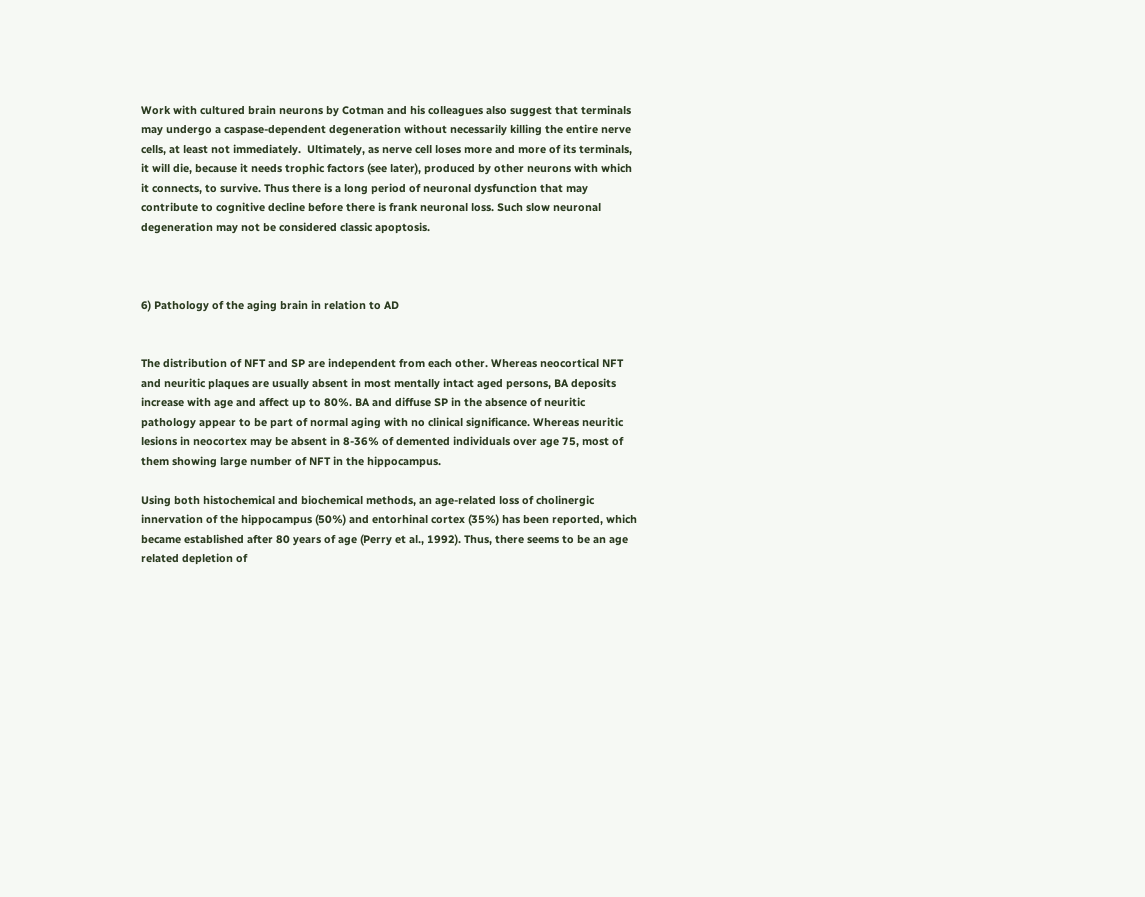Work with cultured brain neurons by Cotman and his colleagues also suggest that terminals may undergo a caspase-dependent degeneration without necessarily killing the entire nerve cells, at least not immediately.  Ultimately, as nerve cell loses more and more of its terminals, it will die, because it needs trophic factors (see later), produced by other neurons with which it connects, to survive. Thus there is a long period of neuronal dysfunction that may contribute to cognitive decline before there is frank neuronal loss. Such slow neuronal degeneration may not be considered classic apoptosis.



6) Pathology of the aging brain in relation to AD


The distribution of NFT and SP are independent from each other. Whereas neocortical NFT and neuritic plaques are usually absent in most mentally intact aged persons, BA deposits increase with age and affect up to 80%. BA and diffuse SP in the absence of neuritic pathology appear to be part of normal aging with no clinical significance. Whereas neuritic lesions in neocortex may be absent in 8-36% of demented individuals over age 75, most of them showing large number of NFT in the hippocampus.

Using both histochemical and biochemical methods, an age-related loss of cholinergic innervation of the hippocampus (50%) and entorhinal cortex (35%) has been reported, which became established after 80 years of age (Perry et al., 1992). Thus, there seems to be an age related depletion of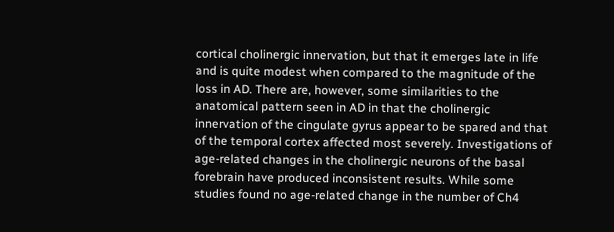cortical cholinergic innervation, but that it emerges late in life and is quite modest when compared to the magnitude of the loss in AD. There are, however, some similarities to the anatomical pattern seen in AD in that the cholinergic innervation of the cingulate gyrus appear to be spared and that of the temporal cortex affected most severely. Investigations of age-related changes in the cholinergic neurons of the basal forebrain have produced inconsistent results. While some studies found no age-related change in the number of Ch4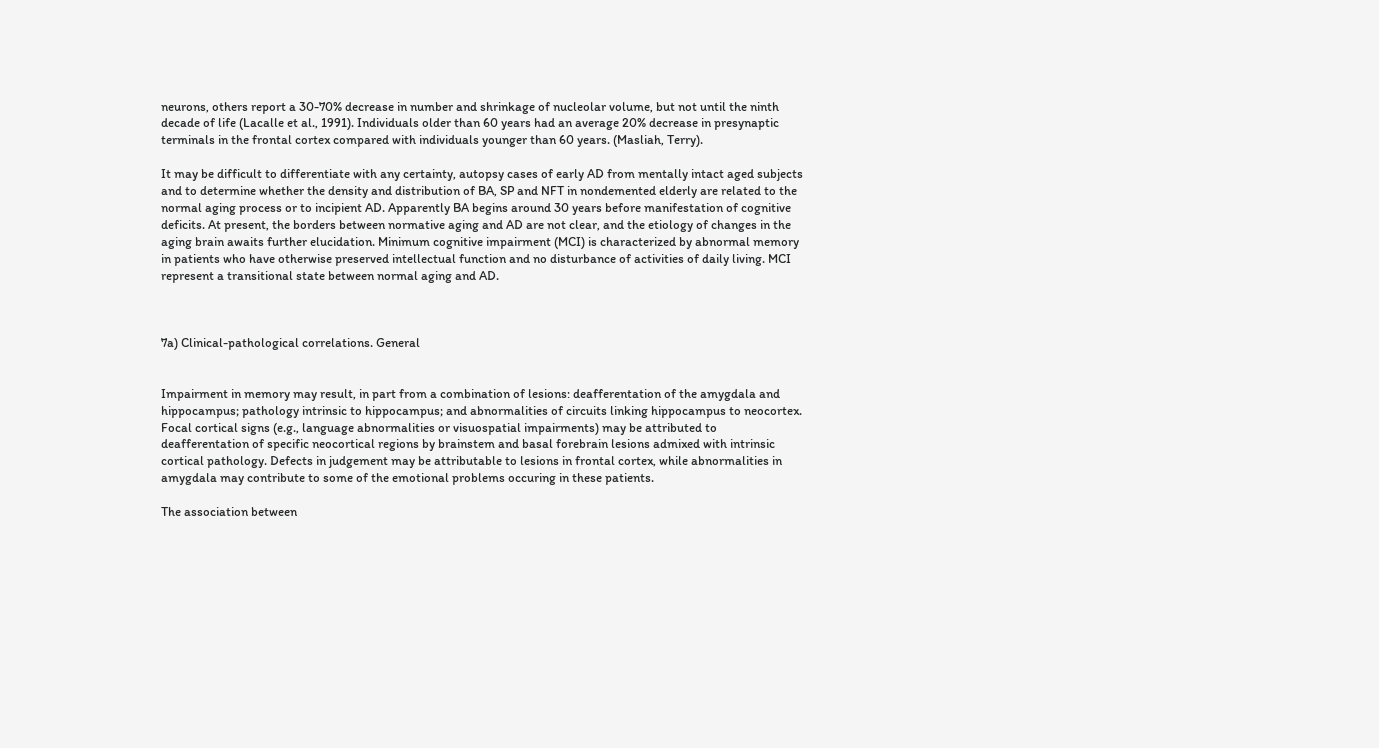neurons, others report a 30-70% decrease in number and shrinkage of nucleolar volume, but not until the ninth decade of life (Lacalle et al., 1991). Individuals older than 60 years had an average 20% decrease in presynaptic terminals in the frontal cortex compared with individuals younger than 60 years. (Masliah, Terry).

It may be difficult to differentiate with any certainty, autopsy cases of early AD from mentally intact aged subjects and to determine whether the density and distribution of BA, SP and NFT in nondemented elderly are related to the normal aging process or to incipient AD. Apparently BA begins around 30 years before manifestation of cognitive deficits. At present, the borders between normative aging and AD are not clear, and the etiology of changes in the aging brain awaits further elucidation. Minimum cognitive impairment (MCI) is characterized by abnormal memory in patients who have otherwise preserved intellectual function and no disturbance of activities of daily living. MCI represent a transitional state between normal aging and AD.



7a) Clinical-pathological correlations. General


Impairment in memory may result, in part from a combination of lesions: deafferentation of the amygdala and hippocampus; pathology intrinsic to hippocampus; and abnormalities of circuits linking hippocampus to neocortex. Focal cortical signs (e.g., language abnormalities or visuospatial impairments) may be attributed to deafferentation of specific neocortical regions by brainstem and basal forebrain lesions admixed with intrinsic cortical pathology. Defects in judgement may be attributable to lesions in frontal cortex, while abnormalities in amygdala may contribute to some of the emotional problems occuring in these patients.

The association between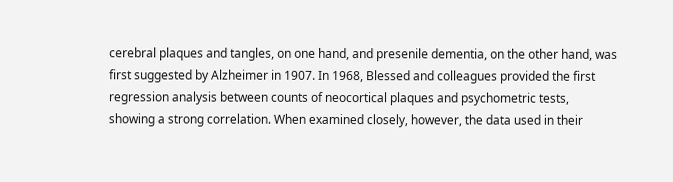cerebral plaques and tangles, on one hand, and presenile dementia, on the other hand, was first suggested by Alzheimer in 1907. In 1968, Blessed and colleagues provided the first regression analysis between counts of neocortical plaques and psychometric tests, showing a strong correlation. When examined closely, however, the data used in their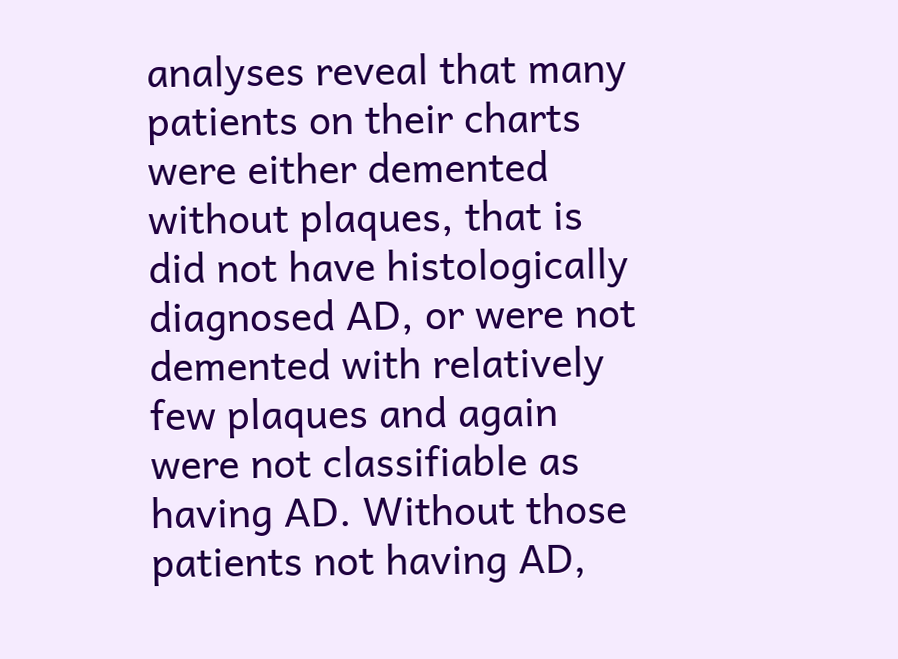analyses reveal that many patients on their charts were either demented without plaques, that is did not have histologically diagnosed AD, or were not demented with relatively few plaques and again were not classifiable as having AD. Without those patients not having AD,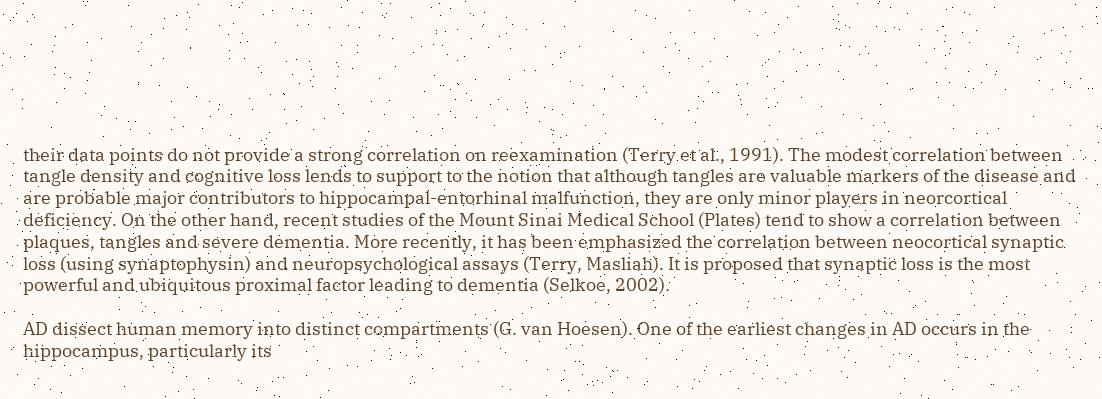their data points do not provide a strong correlation on reexamination (Terry et al., 1991). The modest correlation between tangle density and cognitive loss lends to support to the notion that although tangles are valuable markers of the disease and are probable major contributors to hippocampal-entorhinal malfunction, they are only minor players in neorcortical deficiency. On the other hand, recent studies of the Mount Sinai Medical School (Plates) tend to show a correlation between plaques, tangles and severe dementia. More recently, it has been emphasized the correlation between neocortical synaptic loss (using synaptophysin) and neuropsychological assays (Terry, Masliah). It is proposed that synaptic loss is the most powerful and ubiquitous proximal factor leading to dementia (Selkoe, 2002).

AD dissect human memory into distinct compartments (G. van Hoesen). One of the earliest changes in AD occurs in the hippocampus, particularly its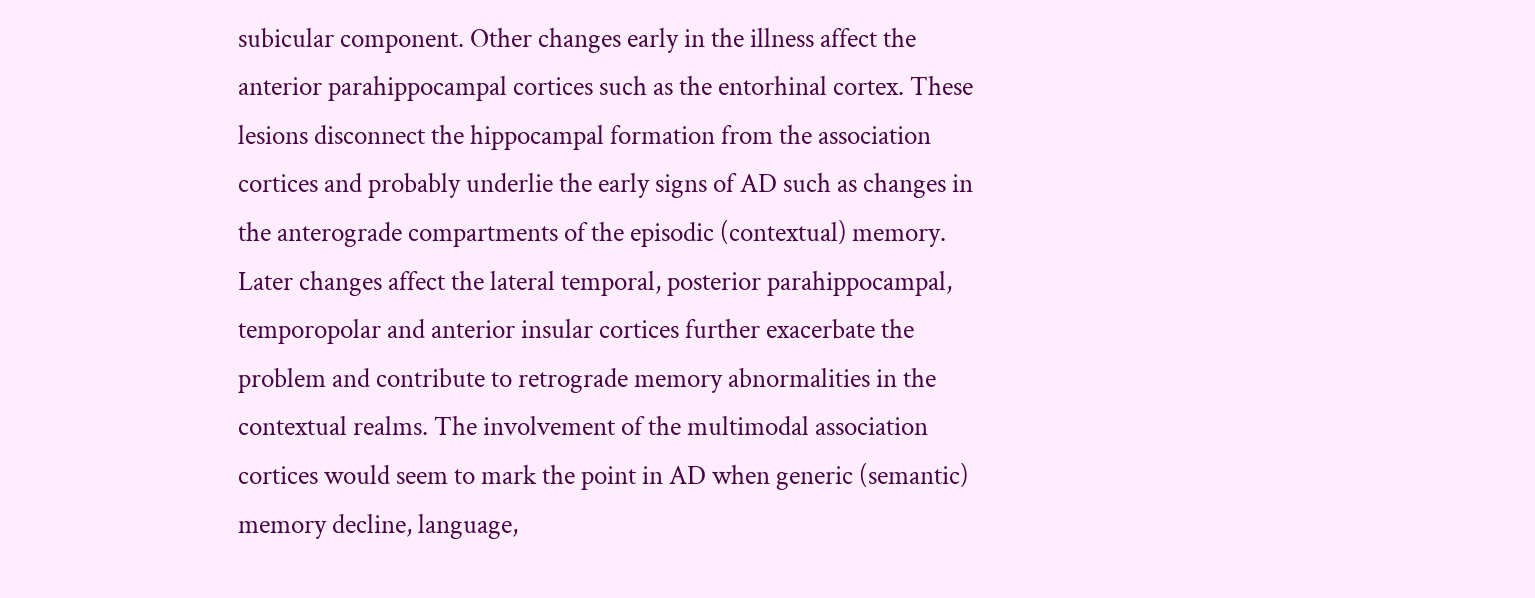subicular component. Other changes early in the illness affect the anterior parahippocampal cortices such as the entorhinal cortex. These lesions disconnect the hippocampal formation from the association cortices and probably underlie the early signs of AD such as changes in the anterograde compartments of the episodic (contextual) memory. Later changes affect the lateral temporal, posterior parahippocampal, temporopolar and anterior insular cortices further exacerbate the problem and contribute to retrograde memory abnormalities in the contextual realms. The involvement of the multimodal association cortices would seem to mark the point in AD when generic (semantic) memory decline, language,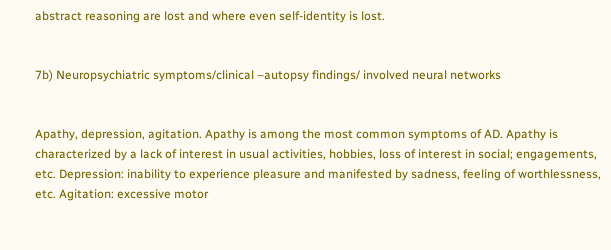abstract reasoning are lost and where even self-identity is lost.


7b) Neuropsychiatric symptoms/clinical –autopsy findings/ involved neural networks


Apathy, depression, agitation. Apathy is among the most common symptoms of AD. Apathy is characterized by a lack of interest in usual activities, hobbies, loss of interest in social; engagements, etc. Depression: inability to experience pleasure and manifested by sadness, feeling of worthlessness, etc. Agitation: excessive motor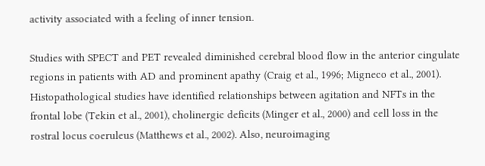activity associated with a feeling of inner tension.

Studies with SPECT and PET revealed diminished cerebral blood flow in the anterior cingulate regions in patients with AD and prominent apathy (Craig et al., 1996; Migneco et al., 2001). Histopathological studies have identified relationships between agitation and NFTs in the frontal lobe (Tekin et al., 2001), cholinergic deficits (Minger et al., 2000) and cell loss in the rostral locus coeruleus (Matthews et al., 2002). Also, neuroimaging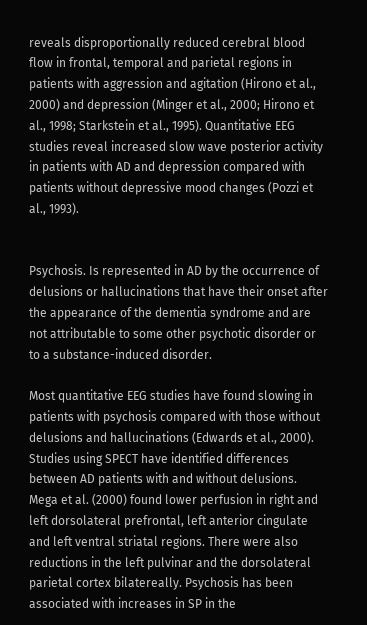reveals disproportionally reduced cerebral blood flow in frontal, temporal and parietal regions in patients with aggression and agitation (Hirono et al., 2000) and depression (Minger et al., 2000; Hirono et al., 1998; Starkstein et al., 1995). Quantitative EEG studies reveal increased slow wave posterior activity in patients with AD and depression compared with patients without depressive mood changes (Pozzi et al., 1993).


Psychosis. Is represented in AD by the occurrence of delusions or hallucinations that have their onset after the appearance of the dementia syndrome and are not attributable to some other psychotic disorder or to a substance-induced disorder.

Most quantitative EEG studies have found slowing in patients with psychosis compared with those without delusions and hallucinations (Edwards et al., 2000). Studies using SPECT have identified differences between AD patients with and without delusions. Mega et al. (2000) found lower perfusion in right and left dorsolateral prefrontal, left anterior cingulate and left ventral striatal regions. There were also reductions in the left pulvinar and the dorsolateral parietal cortex bilatereally. Psychosis has been associated with increases in SP in the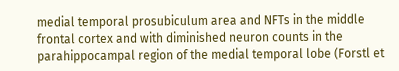medial temporal prosubiculum area and NFTs in the middle frontal cortex and with diminished neuron counts in the parahippocampal region of the medial temporal lobe (Forstl et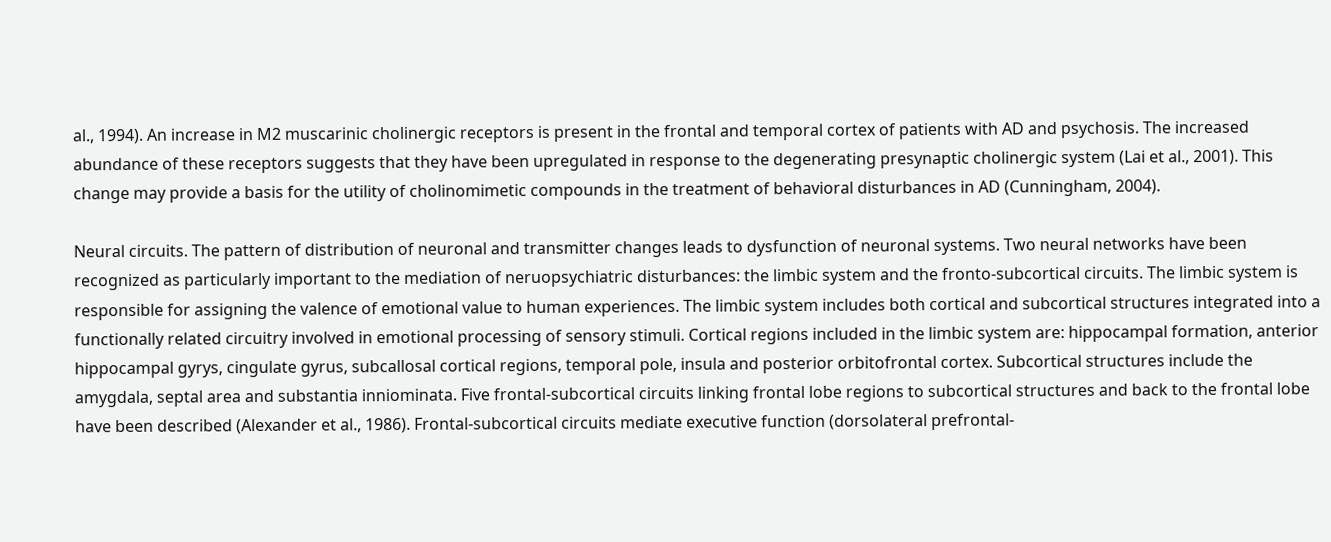al., 1994). An increase in M2 muscarinic cholinergic receptors is present in the frontal and temporal cortex of patients with AD and psychosis. The increased abundance of these receptors suggests that they have been upregulated in response to the degenerating presynaptic cholinergic system (Lai et al., 2001). This change may provide a basis for the utility of cholinomimetic compounds in the treatment of behavioral disturbances in AD (Cunningham, 2004).

Neural circuits. The pattern of distribution of neuronal and transmitter changes leads to dysfunction of neuronal systems. Two neural networks have been recognized as particularly important to the mediation of neruopsychiatric disturbances: the limbic system and the fronto-subcortical circuits. The limbic system is responsible for assigning the valence of emotional value to human experiences. The limbic system includes both cortical and subcortical structures integrated into a functionally related circuitry involved in emotional processing of sensory stimuli. Cortical regions included in the limbic system are: hippocampal formation, anterior hippocampal gyrys, cingulate gyrus, subcallosal cortical regions, temporal pole, insula and posterior orbitofrontal cortex. Subcortical structures include the amygdala, septal area and substantia inniominata. Five frontal-subcortical circuits linking frontal lobe regions to subcortical structures and back to the frontal lobe have been described (Alexander et al., 1986). Frontal-subcortical circuits mediate executive function (dorsolateral prefrontal-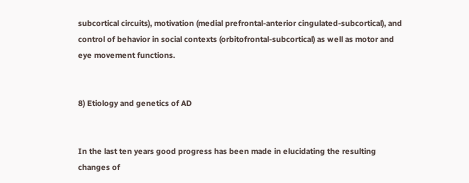subcortical circuits), motivation (medial prefrontal-anterior cingulated-subcortical), and control of behavior in social contexts (orbitofrontal-subcortical) as well as motor and eye movement functions.


8) Etiology and genetics of AD


In the last ten years good progress has been made in elucidating the resulting changes of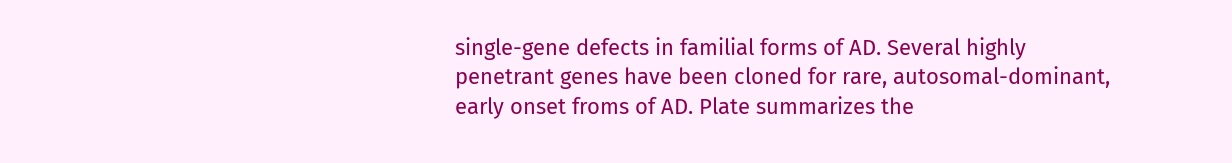single-gene defects in familial forms of AD. Several highly penetrant genes have been cloned for rare, autosomal-dominant, early onset froms of AD. Plate summarizes the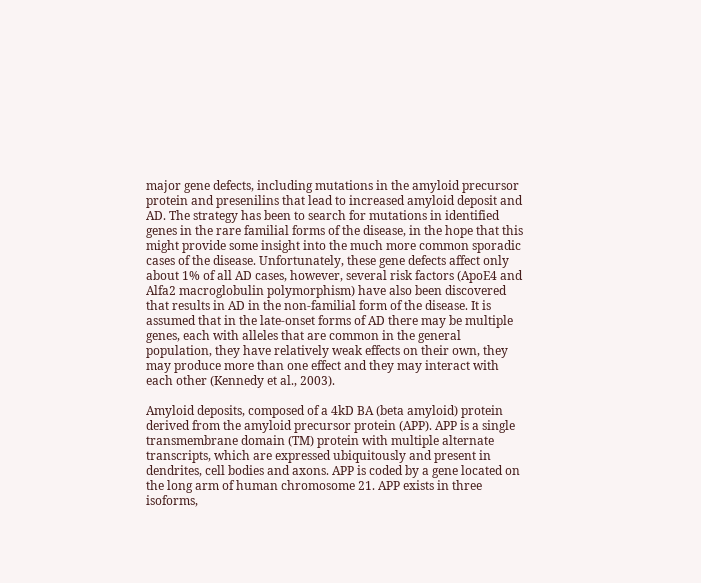major gene defects, including mutations in the amyloid precursor protein and presenilins that lead to increased amyloid deposit and AD. The strategy has been to search for mutations in identified genes in the rare familial forms of the disease, in the hope that this might provide some insight into the much more common sporadic cases of the disease. Unfortunately, these gene defects affect only about 1% of all AD cases, however, several risk factors (ApoE4 and Alfa2 macroglobulin polymorphism) have also been discovered that results in AD in the non-familial form of the disease. It is assumed that in the late-onset forms of AD there may be multiple genes, each with alleles that are common in the general population, they have relatively weak effects on their own, they may produce more than one effect and they may interact with each other (Kennedy et al., 2003).

Amyloid deposits, composed of a 4kD BA (beta amyloid) protein derived from the amyloid precursor protein (APP). APP is a single transmembrane domain (TM) protein with multiple alternate transcripts, which are expressed ubiquitously and present in dendrites, cell bodies and axons. APP is coded by a gene located on the long arm of human chromosome 21. APP exists in three isoforms,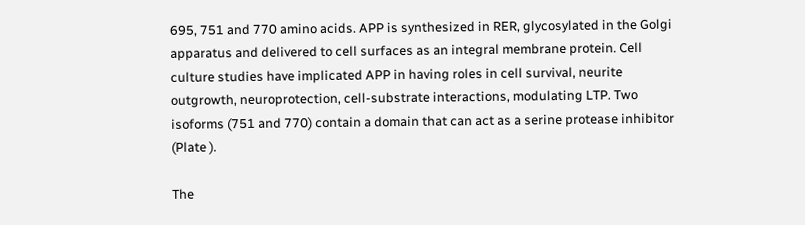695, 751 and 770 amino acids. APP is synthesized in RER, glycosylated in the Golgi apparatus and delivered to cell surfaces as an integral membrane protein. Cell culture studies have implicated APP in having roles in cell survival, neurite outgrowth, neuroprotection, cell-substrate interactions, modulating LTP. Two isoforms (751 and 770) contain a domain that can act as a serine protease inhibitor (Plate ).

The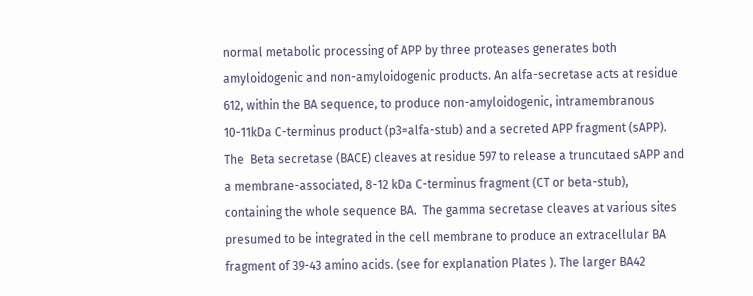normal metabolic processing of APP by three proteases generates both amyloidogenic and non-amyloidogenic products. An alfa-secretase acts at residue 612, within the BA sequence, to produce non-amyloidogenic, intramembranous 10-11kDa C-terminus product (p3=alfa-stub) and a secreted APP fragment (sAPP). The  Beta secretase (BACE) cleaves at residue 597 to release a truncutaed sAPP and a membrane-associated, 8-12 kDa C-terminus fragment (CT or beta-stub), containing the whole sequence BA.  The gamma secretase cleaves at various sites presumed to be integrated in the cell membrane to produce an extracellular BA fragment of 39-43 amino acids. (see for explanation Plates ). The larger BA42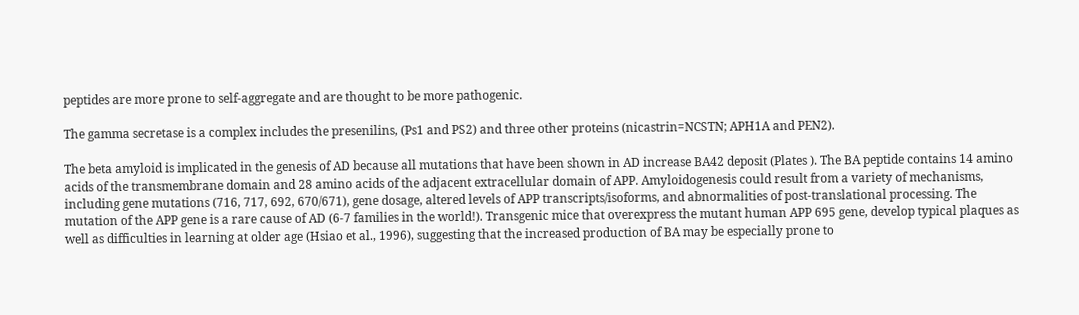peptides are more prone to self-aggregate and are thought to be more pathogenic.

The gamma secretase is a complex includes the presenilins, (Ps1 and PS2) and three other proteins (nicastrin=NCSTN; APH1A and PEN2).

The beta amyloid is implicated in the genesis of AD because all mutations that have been shown in AD increase BA42 deposit (Plates ). The BA peptide contains 14 amino acids of the transmembrane domain and 28 amino acids of the adjacent extracellular domain of APP. Amyloidogenesis could result from a variety of mechanisms, including gene mutations (716, 717, 692, 670/671), gene dosage, altered levels of APP transcripts/isoforms, and abnormalities of post-translational processing. The mutation of the APP gene is a rare cause of AD (6-7 families in the world!). Transgenic mice that overexpress the mutant human APP 695 gene, develop typical plaques as well as difficulties in learning at older age (Hsiao et al., 1996), suggesting that the increased production of BA may be especially prone to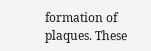formation of plaques. These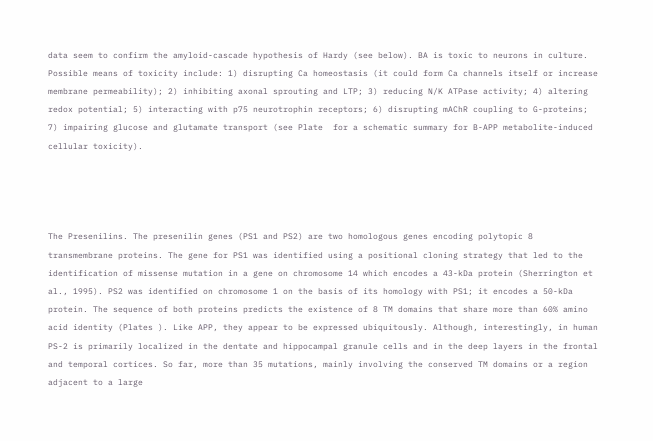data seem to confirm the amyloid-cascade hypothesis of Hardy (see below). BA is toxic to neurons in culture. Possible means of toxicity include: 1) disrupting Ca homeostasis (it could form Ca channels itself or increase membrane permeability); 2) inhibiting axonal sprouting and LTP; 3) reducing N/K ATPase activity; 4) altering redox potential; 5) interacting with p75 neurotrophin receptors; 6) disrupting mAChR coupling to G-proteins; 7) impairing glucose and glutamate transport (see Plate  for a schematic summary for B-APP metabolite-induced cellular toxicity).




The Presenilins. The presenilin genes (PS1 and PS2) are two homologous genes encoding polytopic 8 transmembrane proteins. The gene for PS1 was identified using a positional cloning strategy that led to the identification of missense mutation in a gene on chromosome 14 which encodes a 43-kDa protein (Sherrington et al., 1995). PS2 was identified on chromosome 1 on the basis of its homology with PS1; it encodes a 50-kDa protein. The sequence of both proteins predicts the existence of 8 TM domains that share more than 60% amino acid identity (Plates ). Like APP, they appear to be expressed ubiquitously. Although, interestingly, in human PS-2 is primarily localized in the dentate and hippocampal granule cells and in the deep layers in the frontal and temporal cortices. So far, more than 35 mutations, mainly involving the conserved TM domains or a region adjacent to a large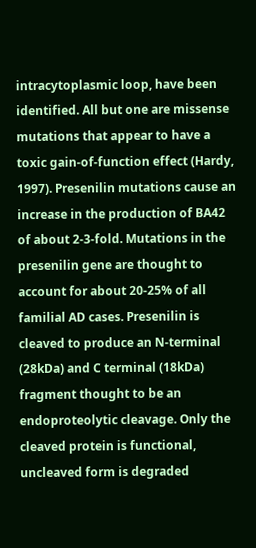intracytoplasmic loop, have been identified. All but one are missense mutations that appear to have a toxic gain-of-function effect (Hardy, 1997). Presenilin mutations cause an increase in the production of BA42 of about 2-3-fold. Mutations in the presenilin gene are thought to account for about 20-25% of all familial AD cases. Presenilin is cleaved to produce an N-terminal (28kDa) and C terminal (18kDa) fragment thought to be an endoproteolytic cleavage. Only the cleaved protein is functional, uncleaved form is degraded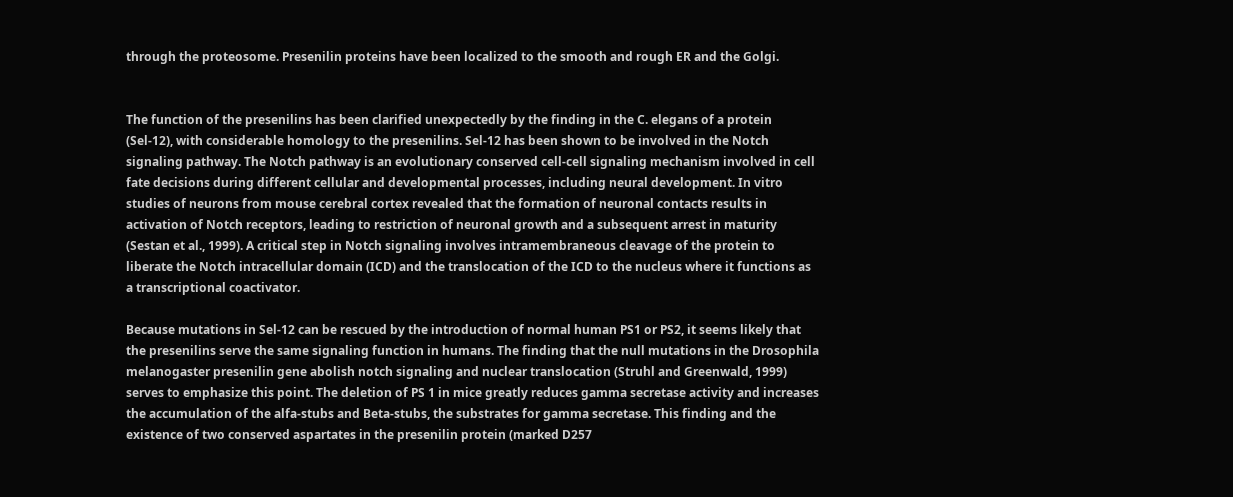through the proteosome. Presenilin proteins have been localized to the smooth and rough ER and the Golgi.


The function of the presenilins has been clarified unexpectedly by the finding in the C. elegans of a protein (Sel-12), with considerable homology to the presenilins. Sel-12 has been shown to be involved in the Notch signaling pathway. The Notch pathway is an evolutionary conserved cell-cell signaling mechanism involved in cell fate decisions during different cellular and developmental processes, including neural development. In vitro studies of neurons from mouse cerebral cortex revealed that the formation of neuronal contacts results in activation of Notch receptors, leading to restriction of neuronal growth and a subsequent arrest in maturity (Sestan et al., 1999). A critical step in Notch signaling involves intramembraneous cleavage of the protein to liberate the Notch intracellular domain (ICD) and the translocation of the ICD to the nucleus where it functions as a transcriptional coactivator.

Because mutations in Sel-12 can be rescued by the introduction of normal human PS1 or PS2, it seems likely that the presenilins serve the same signaling function in humans. The finding that the null mutations in the Drosophila melanogaster presenilin gene abolish notch signaling and nuclear translocation (Struhl and Greenwald, 1999) serves to emphasize this point. The deletion of PS 1 in mice greatly reduces gamma secretase activity and increases the accumulation of the alfa-stubs and Beta-stubs, the substrates for gamma secretase. This finding and the existence of two conserved aspartates in the presenilin protein (marked D257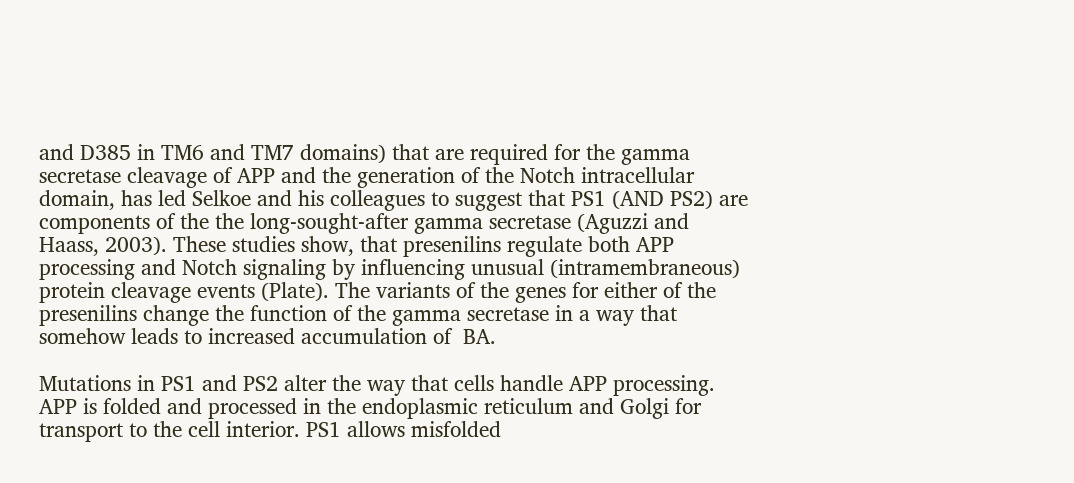and D385 in TM6 and TM7 domains) that are required for the gamma secretase cleavage of APP and the generation of the Notch intracellular domain, has led Selkoe and his colleagues to suggest that PS1 (AND PS2) are components of the the long-sought-after gamma secretase (Aguzzi and Haass, 2003). These studies show, that presenilins regulate both APP processing and Notch signaling by influencing unusual (intramembraneous) protein cleavage events (Plate). The variants of the genes for either of the presenilins change the function of the gamma secretase in a way that somehow leads to increased accumulation of  BA.

Mutations in PS1 and PS2 alter the way that cells handle APP processing. APP is folded and processed in the endoplasmic reticulum and Golgi for transport to the cell interior. PS1 allows misfolded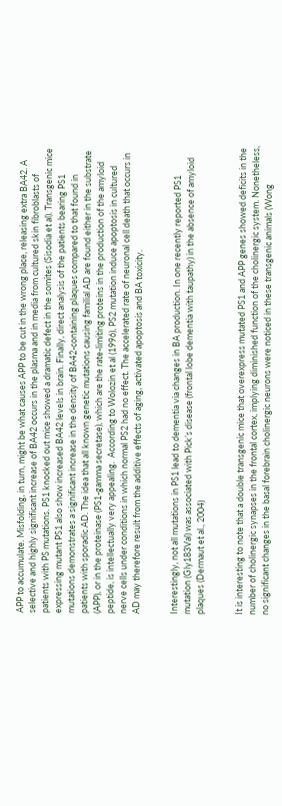APP to accumulate. Misfolding, in turn, might be what causes APP to be cut in the wrong place, releasing extra BA42. A selective and highly significant increase of BA42 occurs in the plasma and in media from cultured skin fibroblasts of patients with PS mutations. PS1 knocked out mice showed a dramatic defect in the somites (Sisodia et al). Transgenic mice expressing mutant PS1 also show increased BA42 levels in brain. Finally, direct analysis of the patients bearing PS1 mutations demonstrates a significant increase in the density of BA42-containing plaques compared to that found in patients with sporadic AD. The idea that all known genetic mutations causing familial AD are found either in the substrate (APP), or in the proteinase (PS1-gamma secretase), which are the rate-limiting proteins in the production of the amyloid peptide, is intellectually very appealing.  According to Wolozin et al (1996), PS2 mutation induce apoptosis in cultured nerve cells under conditions in which normal PS2 had no effect. The accelerated rate of neuronal cell death that occurs in AD may therefore result from the additive effects of aging, activated apoptosis and BA toxicity.


Interestingly, not all mutations in PS1 lead to dementia via changes in BA production. In one recently reported PS1 mutation (Gly183Val) was associated with Pick’s disease (frontal lobe dementia with taupathy) in the absence of amyloid plaques (Dermaut et al., 2004)


It is interesting to note that a double transgenic mice that overexpress mutated PS1 and APP genes showed deficits in the number of cholinergic synapses in the frontal cortex, implying diminished function of the cholinergic system. Nonetheless, no significant changes in the basal forebrain cholinergic neurons were noticed in these transgenic animals (Wong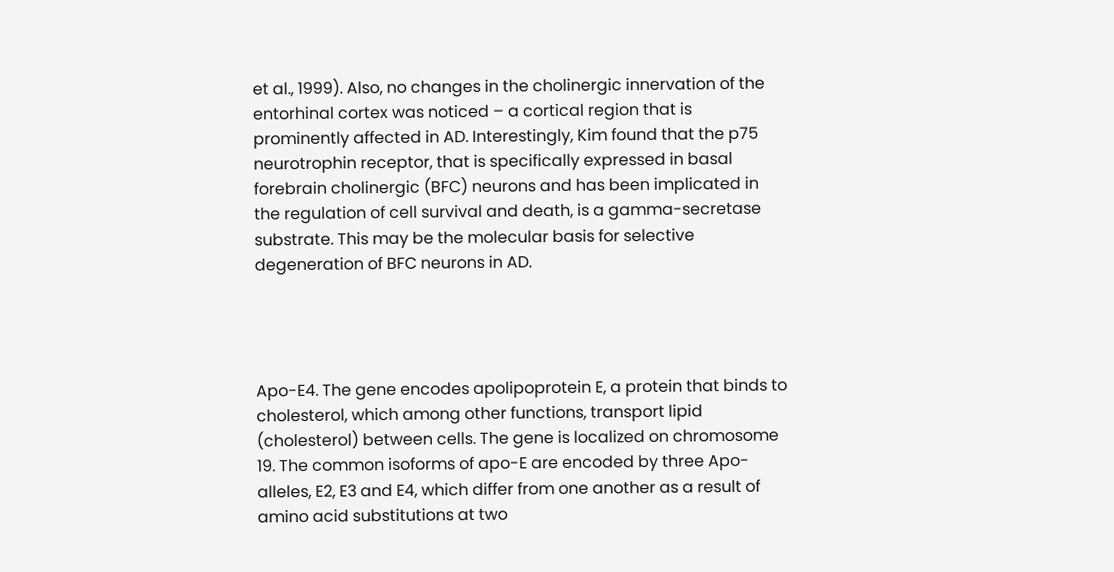et al., 1999). Also, no changes in the cholinergic innervation of the entorhinal cortex was noticed – a cortical region that is prominently affected in AD. Interestingly, Kim found that the p75 neurotrophin receptor, that is specifically expressed in basal forebrain cholinergic (BFC) neurons and has been implicated in the regulation of cell survival and death, is a gamma-secretase substrate. This may be the molecular basis for selective degeneration of BFC neurons in AD.




Apo-E4. The gene encodes apolipoprotein E, a protein that binds to cholesterol, which among other functions, transport lipid (cholesterol) between cells. The gene is localized on chromosome 19. The common isoforms of apo-E are encoded by three Apo-alleles, E2, E3 and E4, which differ from one another as a result of amino acid substitutions at two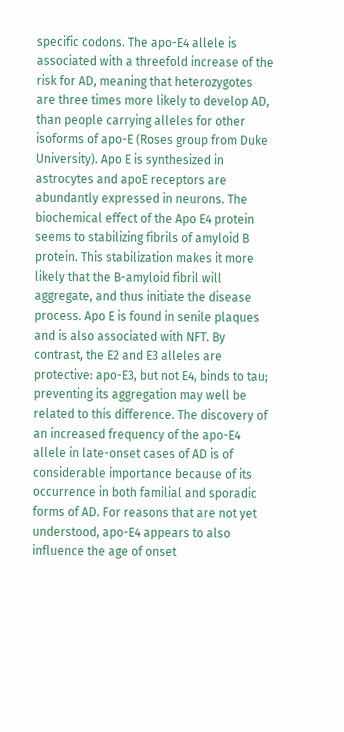specific codons. The apo-E4 allele is associated with a threefold increase of the risk for AD, meaning that heterozygotes are three times more likely to develop AD, than people carrying alleles for other isoforms of apo-E (Roses group from Duke University). Apo E is synthesized in astrocytes and apoE receptors are abundantly expressed in neurons. The biochemical effect of the Apo E4 protein seems to stabilizing fibrils of amyloid B protein. This stabilization makes it more likely that the B-amyloid fibril will aggregate, and thus initiate the disease process. Apo E is found in senile plaques and is also associated with NFT. By contrast, the E2 and E3 alleles are protective: apo-E3, but not E4, binds to tau; preventing its aggregation may well be related to this difference. The discovery of an increased frequency of the apo-E4 allele in late-onset cases of AD is of considerable importance because of its occurrence in both familial and sporadic forms of AD. For reasons that are not yet understood, apo-E4 appears to also influence the age of onset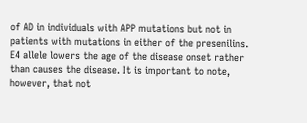of AD in individuals with APP mutations but not in patients with mutations in either of the presenilins. E4 allele lowers the age of the disease onset rather than causes the disease. It is important to note, however, that not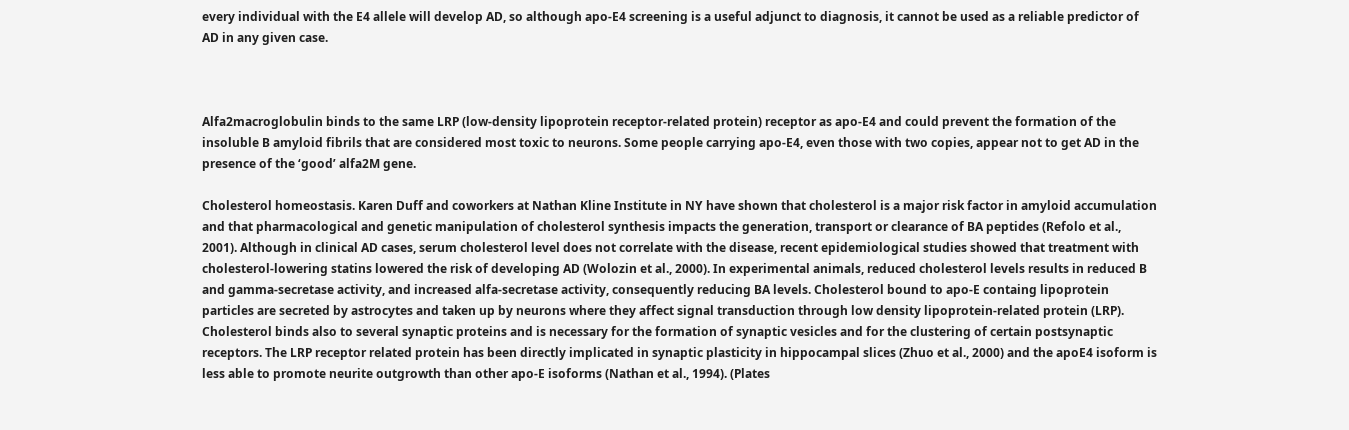every individual with the E4 allele will develop AD, so although apo-E4 screening is a useful adjunct to diagnosis, it cannot be used as a reliable predictor of AD in any given case.



Alfa2macroglobulin binds to the same LRP (low-density lipoprotein receptor-related protein) receptor as apo-E4 and could prevent the formation of the insoluble B amyloid fibrils that are considered most toxic to neurons. Some people carrying apo-E4, even those with two copies, appear not to get AD in the presence of the ‘good’ alfa2M gene.

Cholesterol homeostasis. Karen Duff and coworkers at Nathan Kline Institute in NY have shown that cholesterol is a major risk factor in amyloid accumulation and that pharmacological and genetic manipulation of cholesterol synthesis impacts the generation, transport or clearance of BA peptides (Refolo et al., 2001). Although in clinical AD cases, serum cholesterol level does not correlate with the disease, recent epidemiological studies showed that treatment with cholesterol-lowering statins lowered the risk of developing AD (Wolozin et al., 2000). In experimental animals, reduced cholesterol levels results in reduced B and gamma-secretase activity, and increased alfa-secretase activity, consequently reducing BA levels. Cholesterol bound to apo-E containg lipoprotein particles are secreted by astrocytes and taken up by neurons where they affect signal transduction through low density lipoprotein-related protein (LRP). Cholesterol binds also to several synaptic proteins and is necessary for the formation of synaptic vesicles and for the clustering of certain postsynaptic receptors. The LRP receptor related protein has been directly implicated in synaptic plasticity in hippocampal slices (Zhuo et al., 2000) and the apoE4 isoform is less able to promote neurite outgrowth than other apo-E isoforms (Nathan et al., 1994). (Plates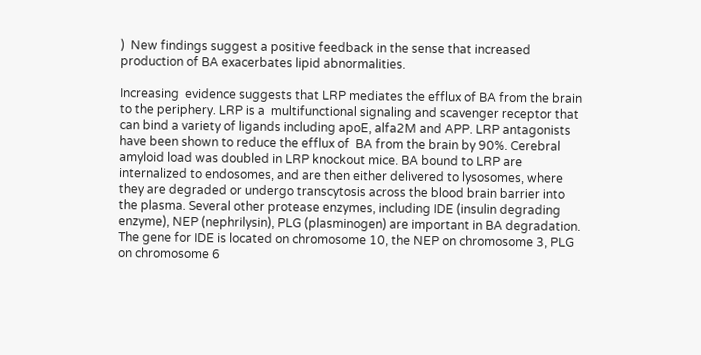)  New findings suggest a positive feedback in the sense that increased production of BA exacerbates lipid abnormalities.

Increasing  evidence suggests that LRP mediates the efflux of BA from the brain to the periphery. LRP is a  multifunctional signaling and scavenger receptor that can bind a variety of ligands including apoE, alfa2M and APP. LRP antagonists have been shown to reduce the efflux of  BA from the brain by 90%. Cerebral amyloid load was doubled in LRP knockout mice. BA bound to LRP are internalized to endosomes, and are then either delivered to lysosomes, where they are degraded or undergo transcytosis across the blood brain barrier into the plasma. Several other protease enzymes, including IDE (insulin degrading enzyme), NEP (nephrilysin), PLG (plasminogen) are important in BA degradation. The gene for IDE is located on chromosome 10, the NEP on chromosome 3, PLG on chromosome 6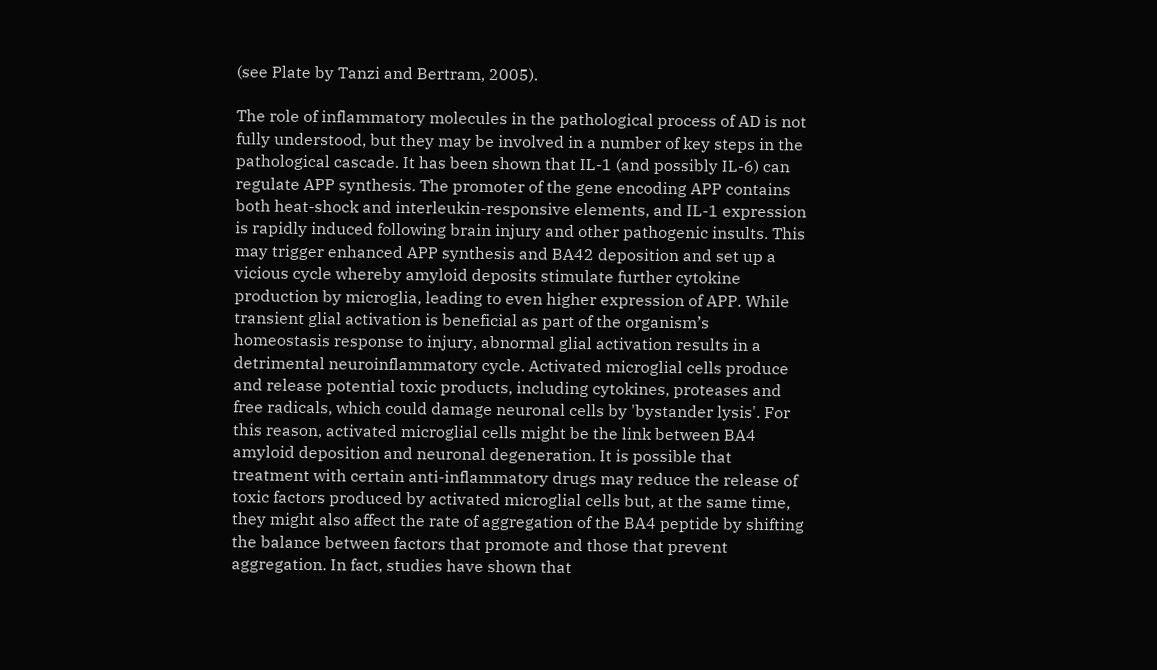(see Plate by Tanzi and Bertram, 2005).

The role of inflammatory molecules in the pathological process of AD is not fully understood, but they may be involved in a number of key steps in the pathological cascade. It has been shown that IL-1 (and possibly IL-6) can regulate APP synthesis. The promoter of the gene encoding APP contains both heat-shock and interleukin-responsive elements, and IL-1 expression is rapidly induced following brain injury and other pathogenic insults. This may trigger enhanced APP synthesis and BA42 deposition and set up a vicious cycle whereby amyloid deposits stimulate further cytokine production by microglia, leading to even higher expression of APP. While transient glial activation is beneficial as part of the organism’s homeostasis response to injury, abnormal glial activation results in a detrimental neuroinflammatory cycle. Activated microglial cells produce and release potential toxic products, including cytokines, proteases and free radicals, which could damage neuronal cells by 'bystander lysis'. For this reason, activated microglial cells might be the link between BA4 amyloid deposition and neuronal degeneration. It is possible that treatment with certain anti-inflammatory drugs may reduce the release of toxic factors produced by activated microglial cells but, at the same time, they might also affect the rate of aggregation of the BA4 peptide by shifting the balance between factors that promote and those that prevent aggregation. In fact, studies have shown that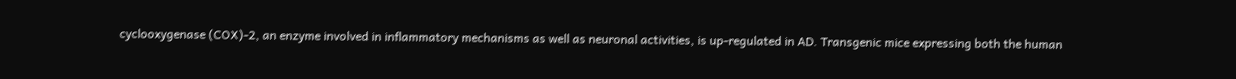cyclooxygenase (COX)-2, an enzyme involved in inflammatory mechanisms as well as neuronal activities, is up-regulated in AD. Transgenic mice expressing both the human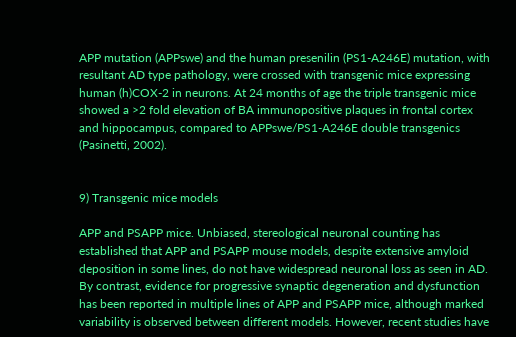APP mutation (APPswe) and the human presenilin (PS1-A246E) mutation, with resultant AD type pathology, were crossed with transgenic mice expressing human (h)COX-2 in neurons. At 24 months of age the triple transgenic mice showed a >2 fold elevation of BA immunopositive plaques in frontal cortex and hippocampus, compared to APPswe/PS1-A246E double transgenics (Pasinetti, 2002).


9) Transgenic mice models

APP and PSAPP mice. Unbiased, stereological neuronal counting has established that APP and PSAPP mouse models, despite extensive amyloid deposition in some lines, do not have widespread neuronal loss as seen in AD. By contrast, evidence for progressive synaptic degeneration and dysfunction has been reported in multiple lines of APP and PSAPP mice, although marked variability is observed between different models. However, recent studies have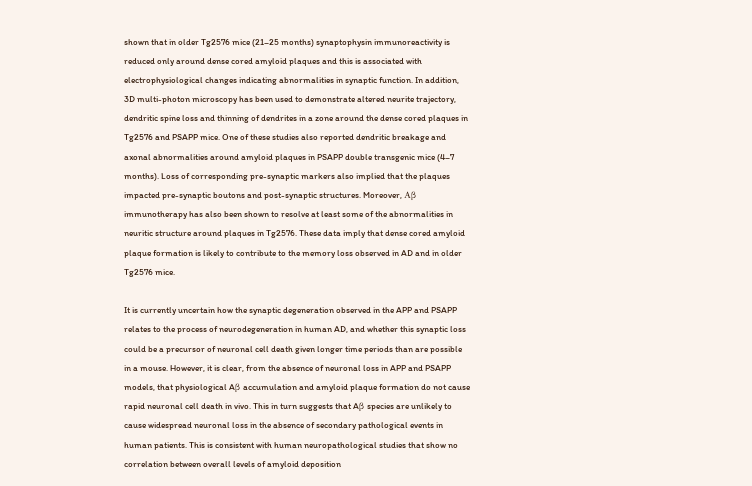shown that in older Tg2576 mice (21–25 months) synaptophysin immunoreactivity is reduced only around dense cored amyloid plaques and this is associated with electrophysiological changes indicating abnormalities in synaptic function. In addition, 3D multi-photon microscopy has been used to demonstrate altered neurite trajectory, dendritic spine loss and thinning of dendrites in a zone around the dense cored plaques in Tg2576 and PSAPP mice. One of these studies also reported dendritic breakage and axonal abnormalities around amyloid plaques in PSAPP double transgenic mice (4–7 months). Loss of corresponding pre-synaptic markers also implied that the plaques impacted pre-synaptic boutons and post-synaptic structures. Moreover, Aβ immunotherapy has also been shown to resolve at least some of the abnormalities in neuritic structure around plaques in Tg2576. These data imply that dense cored amyloid plaque formation is likely to contribute to the memory loss observed in AD and in older Tg2576 mice.

It is currently uncertain how the synaptic degeneration observed in the APP and PSAPP relates to the process of neurodegeneration in human AD, and whether this synaptic loss could be a precursor of neuronal cell death given longer time periods than are possible in a mouse. However, it is clear, from the absence of neuronal loss in APP and PSAPP models, that physiological Aβ accumulation and amyloid plaque formation do not cause rapid neuronal cell death in vivo. This in turn suggests that Aβ species are unlikely to cause widespread neuronal loss in the absence of secondary pathological events in human patients. This is consistent with human neuropathological studies that show no correlation between overall levels of amyloid deposition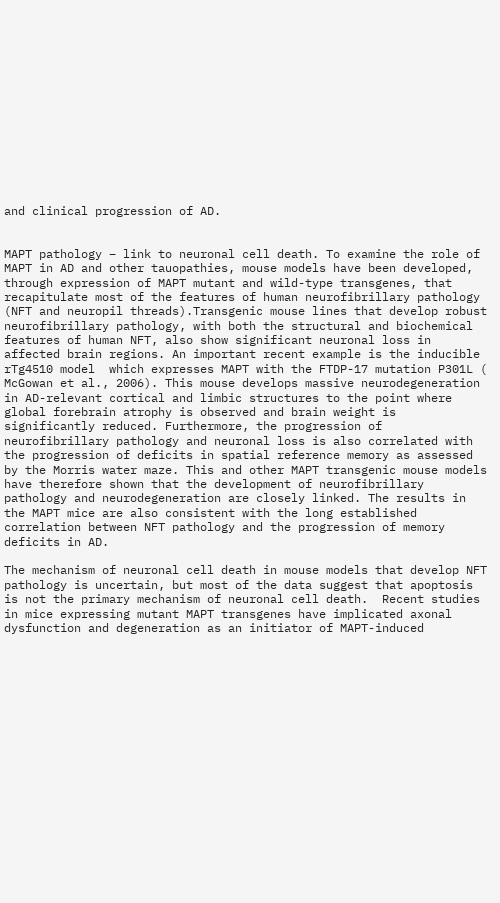and clinical progression of AD.


MAPT pathology – link to neuronal cell death. To examine the role of MAPT in AD and other tauopathies, mouse models have been developed, through expression of MAPT mutant and wild-type transgenes, that recapitulate most of the features of human neurofibrillary pathology (NFT and neuropil threads).Transgenic mouse lines that develop robust neurofibrillary pathology, with both the structural and biochemical features of human NFT, also show significant neuronal loss in affected brain regions. An important recent example is the inducible rTg4510 model  which expresses MAPT with the FTDP-17 mutation P301L ( McGowan et al., 2006). This mouse develops massive neurodegeneration in AD-relevant cortical and limbic structures to the point where global forebrain atrophy is observed and brain weight is significantly reduced. Furthermore, the progression of neurofibrillary pathology and neuronal loss is also correlated with the progression of deficits in spatial reference memory as assessed by the Morris water maze. This and other MAPT transgenic mouse models have therefore shown that the development of neurofibrillary pathology and neurodegeneration are closely linked. The results in the MAPT mice are also consistent with the long established correlation between NFT pathology and the progression of memory deficits in AD.

The mechanism of neuronal cell death in mouse models that develop NFT pathology is uncertain, but most of the data suggest that apoptosis is not the primary mechanism of neuronal cell death.  Recent studies in mice expressing mutant MAPT transgenes have implicated axonal dysfunction and degeneration as an initiator of MAPT-induced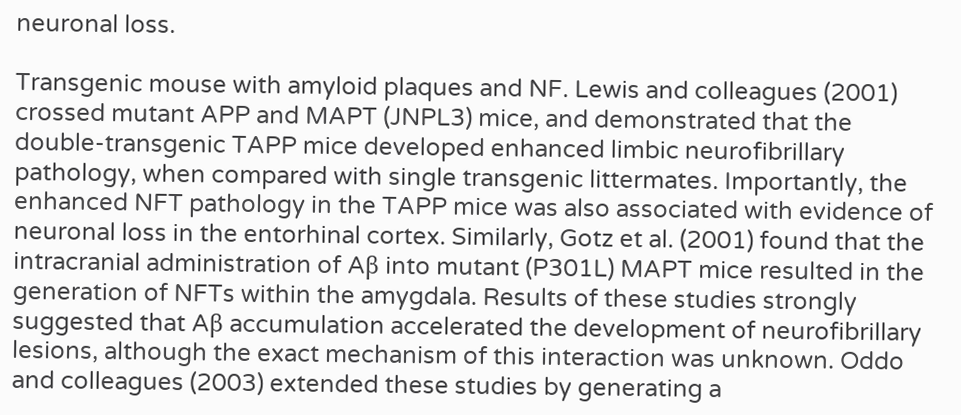neuronal loss.

Transgenic mouse with amyloid plaques and NF. Lewis and colleagues (2001) crossed mutant APP and MAPT (JNPL3) mice, and demonstrated that the double-transgenic TAPP mice developed enhanced limbic neurofibrillary pathology, when compared with single transgenic littermates. Importantly, the enhanced NFT pathology in the TAPP mice was also associated with evidence of neuronal loss in the entorhinal cortex. Similarly, Gotz et al. (2001) found that the intracranial administration of Aβ into mutant (P301L) MAPT mice resulted in the generation of NFTs within the amygdala. Results of these studies strongly suggested that Aβ accumulation accelerated the development of neurofibrillary lesions, although the exact mechanism of this interaction was unknown. Oddo and colleagues (2003) extended these studies by generating a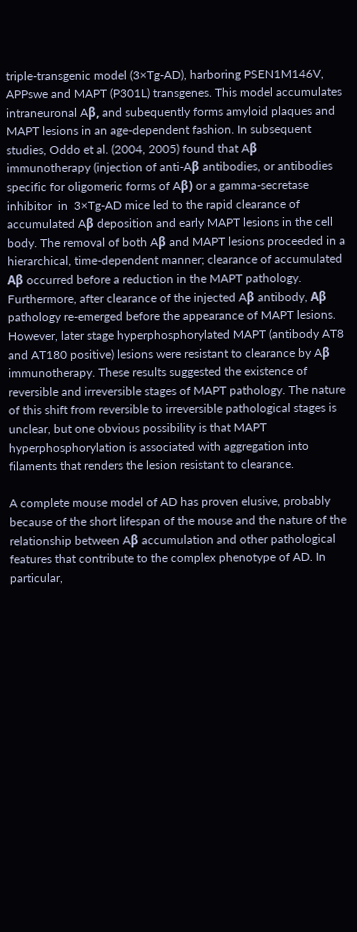triple-transgenic model (3×Tg-AD), harboring PSEN1M146V, APPswe and MAPT (P301L) transgenes. This model accumulates intraneuronal Aβ, and subequently forms amyloid plaques and MAPT lesions in an age-dependent fashion. In subsequent studies, Oddo et al. (2004, 2005) found that Aβ  immunotherapy (injection of anti-Aβ antibodies, or antibodies specific for oligomeric forms of Aβ) or a gamma-secretase inhibitor  in  3×Tg-AD mice led to the rapid clearance of accumulated Aβ deposition and early MAPT lesions in the cell body. The removal of both Aβ and MAPT lesions proceeded in a hierarchical, time-dependent manner; clearance of accumulated Aβ occurred before a reduction in the MAPT pathology. Furthermore, after clearance of the injected Aβ antibody, Aβ pathology re-emerged before the appearance of MAPT lesions. However, later stage hyperphosphorylated MAPT (antibody AT8 and AT180 positive) lesions were resistant to clearance by Aβ immunotherapy. These results suggested the existence of reversible and irreversible stages of MAPT pathology. The nature of this shift from reversible to irreversible pathological stages is unclear, but one obvious possibility is that MAPT hyperphosphorylation is associated with aggregation into filaments that renders the lesion resistant to clearance.

A complete mouse model of AD has proven elusive, probably because of the short lifespan of the mouse and the nature of the relationship between Aβ accumulation and other pathological features that contribute to the complex phenotype of AD. In particular,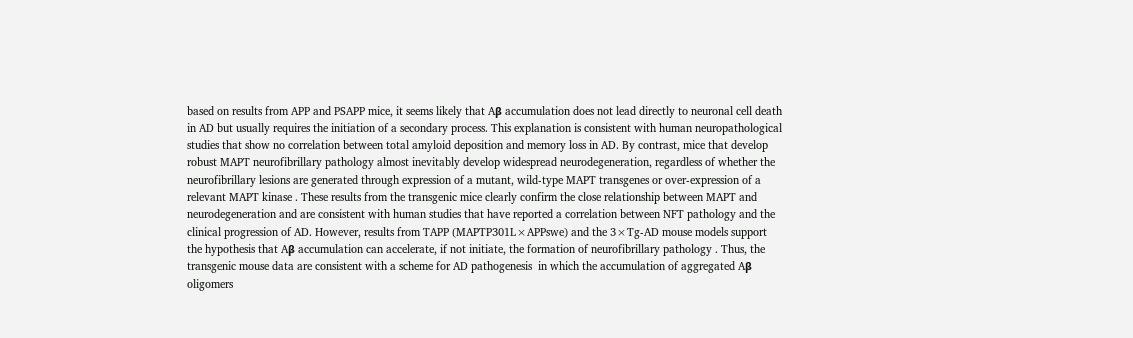based on results from APP and PSAPP mice, it seems likely that Aβ accumulation does not lead directly to neuronal cell death in AD but usually requires the initiation of a secondary process. This explanation is consistent with human neuropathological studies that show no correlation between total amyloid deposition and memory loss in AD. By contrast, mice that develop robust MAPT neurofibrillary pathology almost inevitably develop widespread neurodegeneration, regardless of whether the neurofibrillary lesions are generated through expression of a mutant, wild-type MAPT transgenes or over-expression of a relevant MAPT kinase . These results from the transgenic mice clearly confirm the close relationship between MAPT and neurodegeneration and are consistent with human studies that have reported a correlation between NFT pathology and the clinical progression of AD. However, results from TAPP (MAPTP301L×APPswe) and the 3×Tg-AD mouse models support the hypothesis that Aβ accumulation can accelerate, if not initiate, the formation of neurofibrillary pathology . Thus, the transgenic mouse data are consistent with a scheme for AD pathogenesis  in which the accumulation of aggregated Aβ oligomers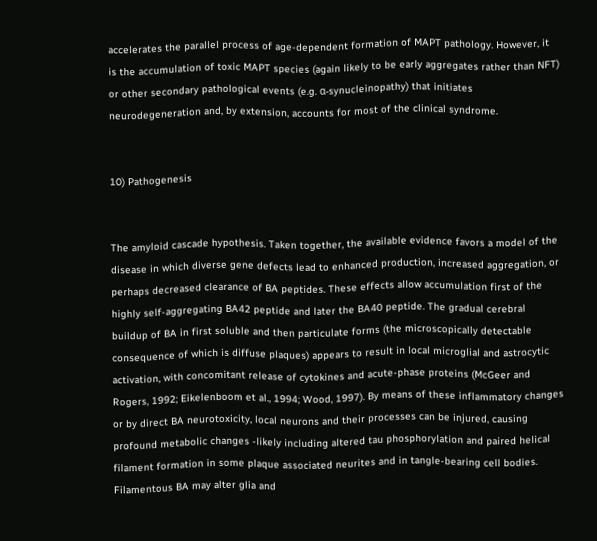accelerates the parallel process of age-dependent formation of MAPT pathology. However, it is the accumulation of toxic MAPT species (again likely to be early aggregates rather than NFT) or other secondary pathological events (e.g. α-synucleinopathy) that initiates neurodegeneration and, by extension, accounts for most of the clinical syndrome.


10) Pathogenesis


The amyloid cascade hypothesis. Taken together, the available evidence favors a model of the disease in which diverse gene defects lead to enhanced production, increased aggregation, or perhaps decreased clearance of BA peptides. These effects allow accumulation first of the highly self-aggregating BA42 peptide and later the BA40 peptide. The gradual cerebral buildup of BA in first soluble and then particulate forms (the microscopically detectable consequence of which is diffuse plaques) appears to result in local microglial and astrocytic activation, with concomitant release of cytokines and acute-phase proteins (McGeer and Rogers, 1992; Eikelenboom et al., 1994; Wood, 1997). By means of these inflammatory changes or by direct BA neurotoxicity, local neurons and their processes can be injured, causing profound metabolic changes -likely including altered tau phosphorylation and paired helical filament formation in some plaque associated neurites and in tangle-bearing cell bodies.  Filamentous BA may alter glia and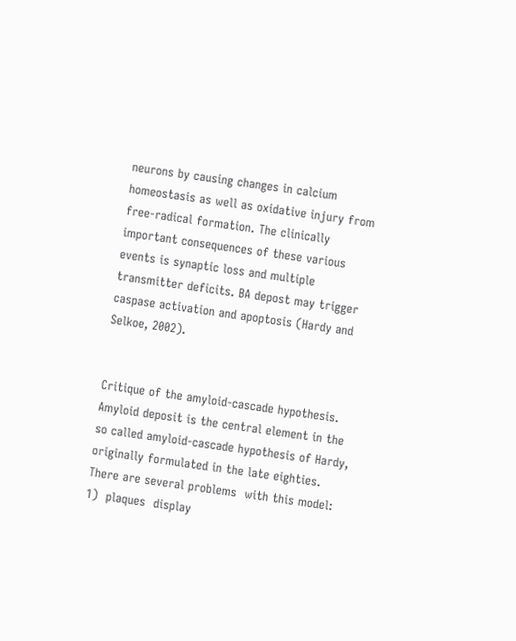neurons by causing changes in calcium homeostasis as well as oxidative injury from free-radical formation. The clinically important consequences of these various events is synaptic loss and multiple transmitter deficits. BA depost may trigger caspase activation and apoptosis (Hardy and Selkoe, 2002).


Critique of the amyloid-cascade hypothesis. Amyloid deposit is the central element in the so called amyloid-cascade hypothesis of Hardy, originally formulated in the late eighties. There are several problems  with this model: 1)  plaques  display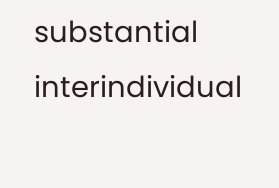substantial interindividual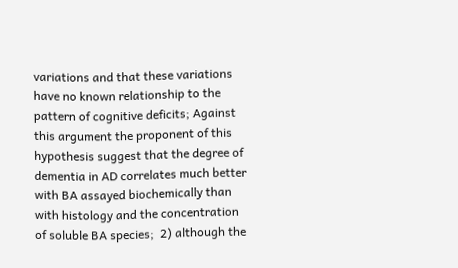variations and that these variations have no known relationship to the pattern of cognitive deficits; Against this argument the proponent of this hypothesis suggest that the degree of dementia in AD correlates much better with BA assayed biochemically than with histology and the concentration of soluble BA species;  2) although the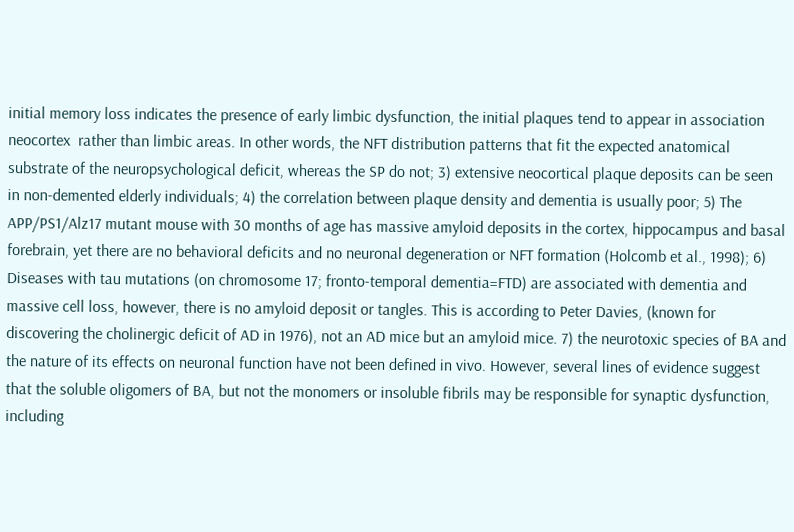initial memory loss indicates the presence of early limbic dysfunction, the initial plaques tend to appear in association neocortex  rather than limbic areas. In other words, the NFT distribution patterns that fit the expected anatomical substrate of the neuropsychological deficit, whereas the SP do not; 3) extensive neocortical plaque deposits can be seen in non-demented elderly individuals; 4) the correlation between plaque density and dementia is usually poor; 5) The APP/PS1/Alz17 mutant mouse with 30 months of age has massive amyloid deposits in the cortex, hippocampus and basal forebrain, yet there are no behavioral deficits and no neuronal degeneration or NFT formation (Holcomb et al., 1998); 6) Diseases with tau mutations (on chromosome 17; fronto-temporal dementia=FTD) are associated with dementia and massive cell loss, however, there is no amyloid deposit or tangles. This is according to Peter Davies, (known for discovering the cholinergic deficit of AD in 1976), not an AD mice but an amyloid mice. 7) the neurotoxic species of BA and the nature of its effects on neuronal function have not been defined in vivo. However, several lines of evidence suggest that the soluble oligomers of BA, but not the monomers or insoluble fibrils may be responsible for synaptic dysfunction, including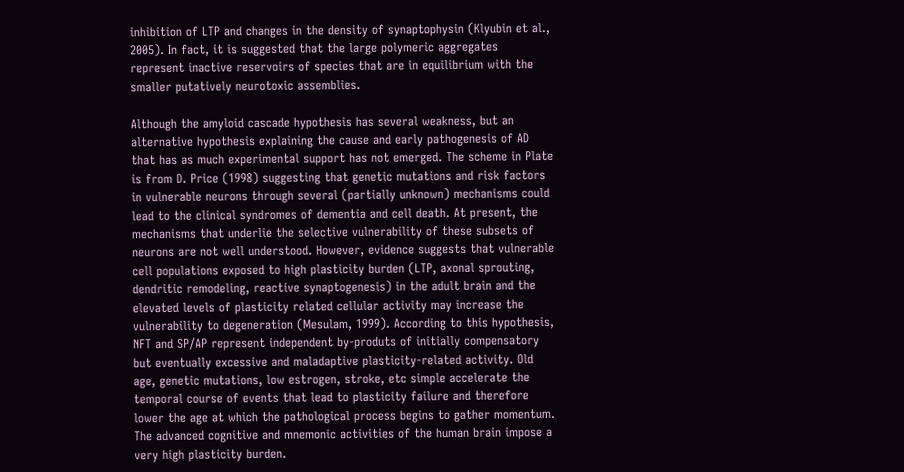inhibition of LTP and changes in the density of synaptophysin (Klyubin et al., 2005). In fact, it is suggested that the large polymeric aggregates represent inactive reservoirs of species that are in equilibrium with the smaller putatively neurotoxic assemblies.

Although the amyloid cascade hypothesis has several weakness, but an alternative hypothesis explaining the cause and early pathogenesis of AD that has as much experimental support has not emerged. The scheme in Plate is from D. Price (1998) suggesting that genetic mutations and risk factors in vulnerable neurons through several (partially unknown) mechanisms could lead to the clinical syndromes of dementia and cell death. At present, the mechanisms that underlie the selective vulnerability of these subsets of neurons are not well understood. However, evidence suggests that vulnerable cell populations exposed to high plasticity burden (LTP, axonal sprouting, dendritic remodeling, reactive synaptogenesis) in the adult brain and the elevated levels of plasticity related cellular activity may increase the vulnerability to degeneration (Mesulam, 1999). According to this hypothesis, NFT and SP/AP represent independent by-produts of initially compensatory but eventually excessive and maladaptive plasticity-related activity. Old age, genetic mutations, low estrogen, stroke, etc simple accelerate the temporal course of events that lead to plasticity failure and therefore lower the age at which the pathological process begins to gather momentum.  The advanced cognitive and mnemonic activities of the human brain impose a very high plasticity burden.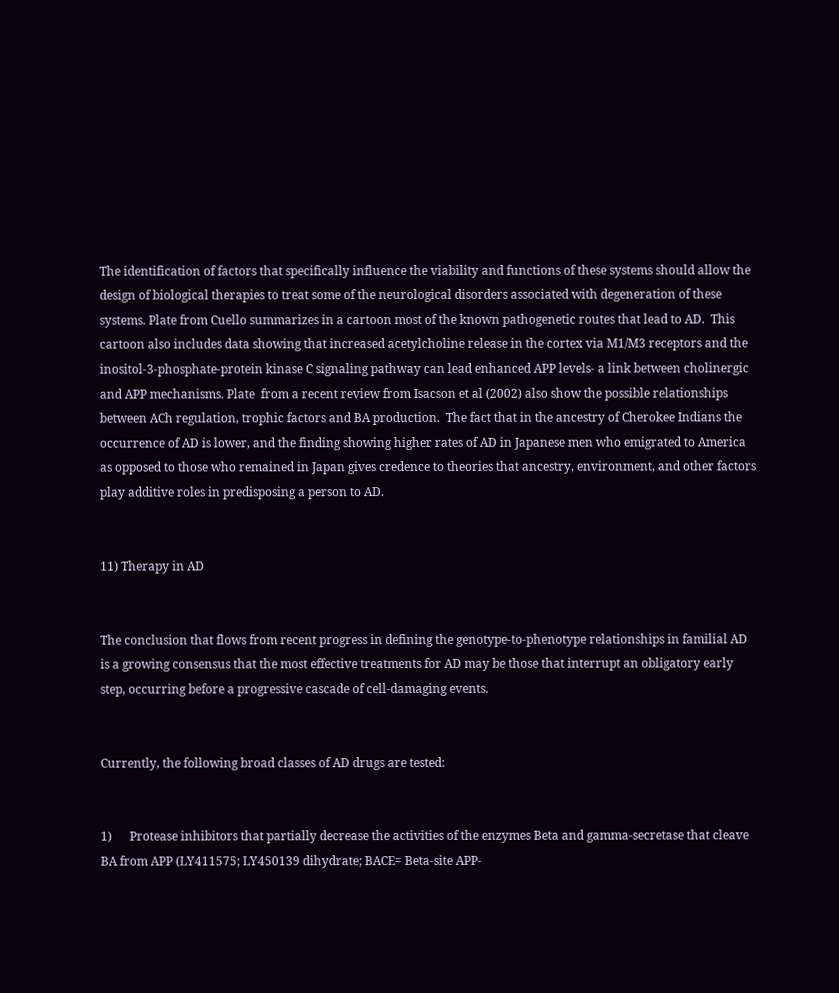The identification of factors that specifically influence the viability and functions of these systems should allow the design of biological therapies to treat some of the neurological disorders associated with degeneration of these systems. Plate from Cuello summarizes in a cartoon most of the known pathogenetic routes that lead to AD.  This cartoon also includes data showing that increased acetylcholine release in the cortex via M1/M3 receptors and the inositol-3-phosphate-protein kinase C signaling pathway can lead enhanced APP levels- a link between cholinergic and APP mechanisms. Plate  from a recent review from Isacson et al (2002) also show the possible relationships between ACh regulation, trophic factors and BA production.  The fact that in the ancestry of Cherokee Indians the occurrence of AD is lower, and the finding showing higher rates of AD in Japanese men who emigrated to America as opposed to those who remained in Japan gives credence to theories that ancestry, environment, and other factors play additive roles in predisposing a person to AD.


11) Therapy in AD


The conclusion that flows from recent progress in defining the genotype-to-phenotype relationships in familial AD is a growing consensus that the most effective treatments for AD may be those that interrupt an obligatory early step, occurring before a progressive cascade of cell-damaging events.


Currently, the following broad classes of AD drugs are tested:


1)      Protease inhibitors that partially decrease the activities of the enzymes Beta and gamma-secretase that cleave BA from APP (LY411575; LY450139 dihydrate; BACE= Beta-site APP-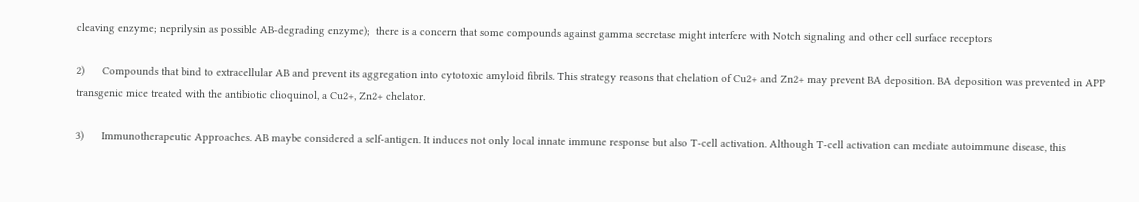cleaving enzyme; neprilysin as possible AB-degrading enzyme);  there is a concern that some compounds against gamma secretase might interfere with Notch signaling and other cell surface receptors

2)      Compounds that bind to extracellular AB and prevent its aggregation into cytotoxic amyloid fibrils. This strategy reasons that chelation of Cu2+ and Zn2+ may prevent BA deposition. BA deposition was prevented in APP transgenic mice treated with the antibiotic clioquinol, a Cu2+, Zn2+ chelator.

3)      Immunotherapeutic Approaches. AB maybe considered a self-antigen. It induces not only local innate immune response but also T-cell activation. Although T-cell activation can mediate autoimmune disease, this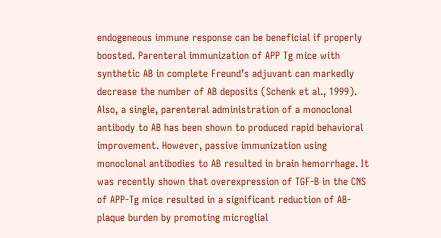endogeneous immune response can be beneficial if properly boosted. Parenteral immunization of APP Tg mice with synthetic AB in complete Freund’s adjuvant can markedly decrease the number of AB deposits (Schenk et al., 1999). Also, a single, parenteral administration of a monoclonal antibody to AB has been shown to produced rapid behavioral improvement. However, passive immunization using monoclonal antibodies to AB resulted in brain hemorrhage. It was recently shown that overexpression of TGF-B in the CNS of APP-Tg mice resulted in a significant reduction of AB-plaque burden by promoting microglial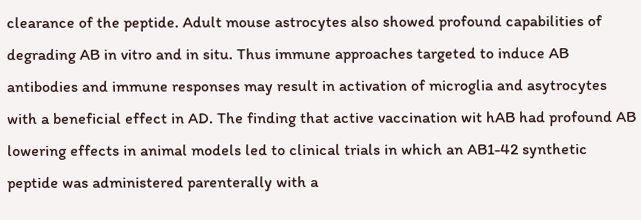clearance of the peptide. Adult mouse astrocytes also showed profound capabilities of degrading AB in vitro and in situ. Thus immune approaches targeted to induce AB antibodies and immune responses may result in activation of microglia and asytrocytes with a beneficial effect in AD. The finding that active vaccination wit hAB had profound AB lowering effects in animal models led to clinical trials in which an AB1-42 synthetic peptide was administered parenterally with a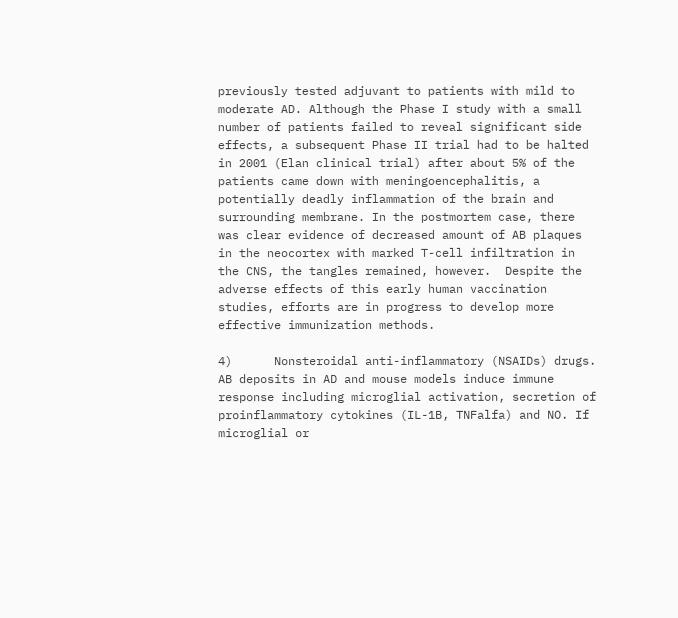previously tested adjuvant to patients with mild to moderate AD. Although the Phase I study with a small number of patients failed to reveal significant side effects, a subsequent Phase II trial had to be halted in 2001 (Elan clinical trial) after about 5% of the patients came down with meningoencephalitis, a potentially deadly inflammation of the brain and surrounding membrane. In the postmortem case, there was clear evidence of decreased amount of AB plaques in the neocortex with marked T-cell infiltration in the CNS, the tangles remained, however.  Despite the adverse effects of this early human vaccination studies, efforts are in progress to develop more effective immunization methods.

4)      Nonsteroidal anti-inflammatory (NSAIDs) drugs. AB deposits in AD and mouse models induce immune response including microglial activation, secretion of proinflammatory cytokines (IL-1B, TNFalfa) and NO. If microglial or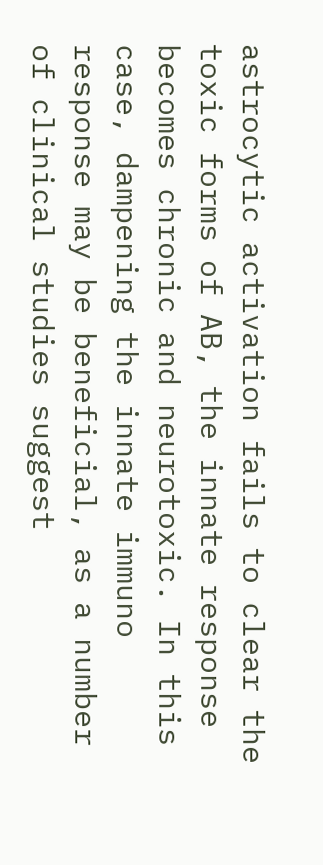astrocytic activation fails to clear the toxic forms of AB, the innate response becomes chronic and neurotoxic. In this case, dampening the innate immuno response may be beneficial, as a number of clinical studies suggest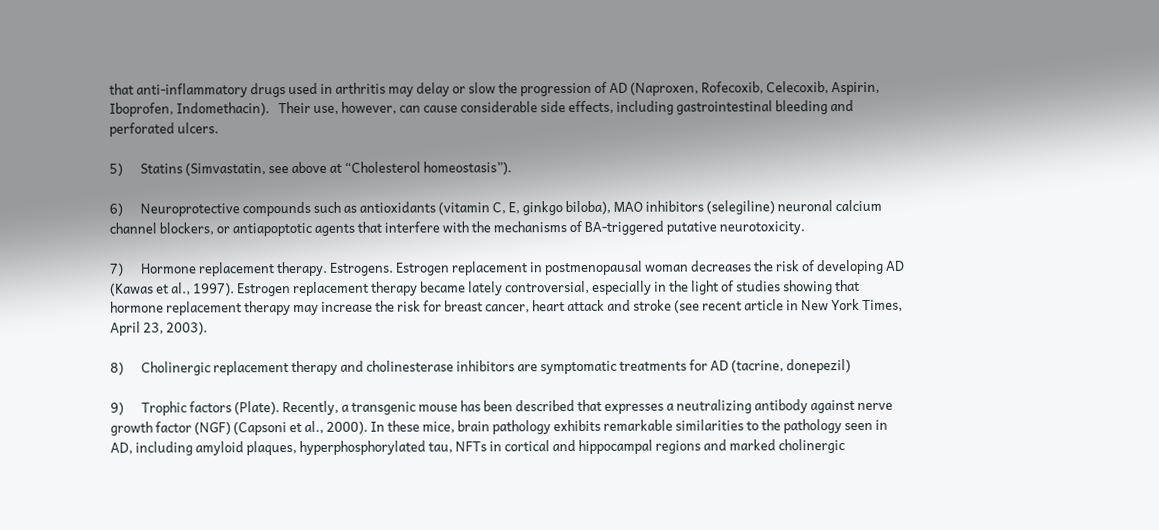that anti-inflammatory drugs used in arthritis may delay or slow the progression of AD (Naproxen, Rofecoxib, Celecoxib, Aspirin, Iboprofen, Indomethacin).   Their use, however, can cause considerable side effects, including gastrointestinal bleeding and perforated ulcers.

5)      Statins (Simvastatin, see above at “Cholesterol homeostasis”).

6)      Neuroprotective compounds such as antioxidants (vitamin C, E, ginkgo biloba), MAO inhibitors (selegiline) neuronal calcium channel blockers, or antiapoptotic agents that interfere with the mechanisms of BA-triggered putative neurotoxicity.

7)      Hormone replacement therapy. Estrogens. Estrogen replacement in postmenopausal woman decreases the risk of developing AD (Kawas et al., 1997). Estrogen replacement therapy became lately controversial, especially in the light of studies showing that hormone replacement therapy may increase the risk for breast cancer, heart attack and stroke (see recent article in New York Times, April 23, 2003).

8)      Cholinergic replacement therapy and cholinesterase inhibitors are symptomatic treatments for AD (tacrine, donepezil)

9)      Trophic factors (Plate). Recently, a transgenic mouse has been described that expresses a neutralizing antibody against nerve growth factor (NGF) (Capsoni et al., 2000). In these mice, brain pathology exhibits remarkable similarities to the pathology seen in AD, including amyloid plaques, hyperphosphorylated tau, NFTs in cortical and hippocampal regions and marked cholinergic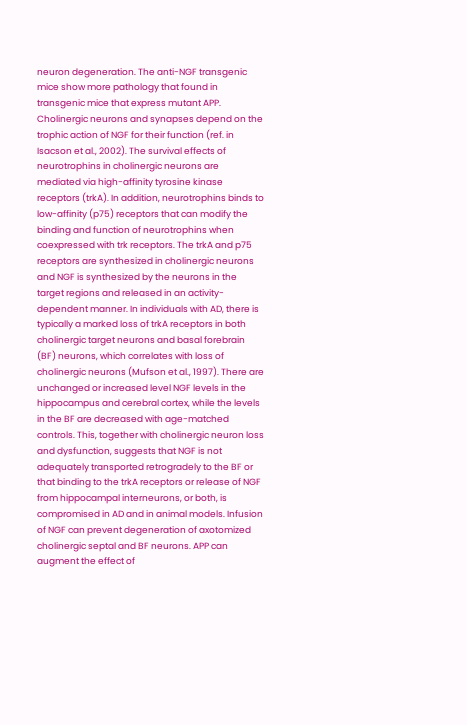neuron degeneration. The anti-NGF transgenic mice show more pathology that found in transgenic mice that express mutant APP. Cholinergic neurons and synapses depend on the trophic action of NGF for their function (ref. in Isacson et al., 2002). The survival effects of neurotrophins in cholinergic neurons are mediated via high-affinity tyrosine kinase receptors (trkA). In addition, neurotrophins binds to low-affinity (p75) receptors that can modify the binding and function of neurotrophins when coexpressed with trk receptors. The trkA and p75 receptors are synthesized in cholinergic neurons and NGF is synthesized by the neurons in the target regions and released in an activity-dependent manner. In individuals with AD, there is typically a marked loss of trkA receptors in both cholinergic target neurons and basal forebrain (BF) neurons, which correlates with loss of cholinergic neurons (Mufson et al., 1997). There are unchanged or increased level NGF levels in the hippocampus and cerebral cortex, while the levels in the BF are decreased with age-matched controls. This, together with cholinergic neuron loss and dysfunction, suggests that NGF is not adequately transported retrogradely to the BF or that binding to the trkA receptors or release of NGF from hippocampal interneurons, or both, is compromised in AD and in animal models. Infusion of NGF can prevent degeneration of axotomized cholinergic septal and BF neurons. APP can augment the effect of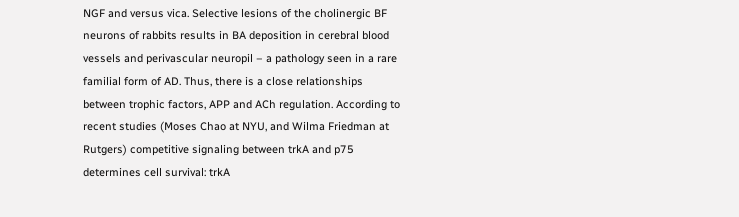NGF and versus vica. Selective lesions of the cholinergic BF neurons of rabbits results in BA deposition in cerebral blood vessels and perivascular neuropil – a pathology seen in a rare familial form of AD. Thus, there is a close relationships between trophic factors, APP and ACh regulation. According to recent studies (Moses Chao at NYU, and Wilma Friedman at Rutgers) competitive signaling between trkA and p75 determines cell survival: trkA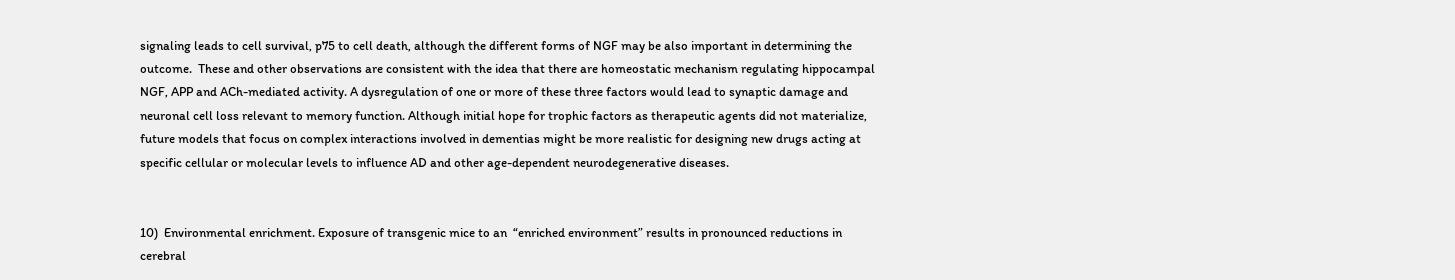signaling leads to cell survival, p75 to cell death, although the different forms of NGF may be also important in determining the outcome.  These and other observations are consistent with the idea that there are homeostatic mechanism regulating hippocampal NGF, APP and ACh-mediated activity. A dysregulation of one or more of these three factors would lead to synaptic damage and neuronal cell loss relevant to memory function. Although initial hope for trophic factors as therapeutic agents did not materialize, future models that focus on complex interactions involved in dementias might be more realistic for designing new drugs acting at specific cellular or molecular levels to influence AD and other age-dependent neurodegenerative diseases.


10)  Environmental enrichment. Exposure of transgenic mice to an  “enriched environment” results in pronounced reductions in cerebral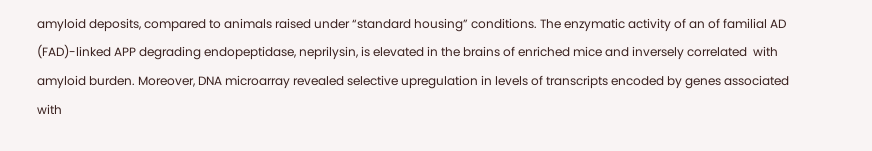amyloid deposits, compared to animals raised under “standard housing” conditions. The enzymatic activity of an of familial AD (FAD)-linked APP degrading endopeptidase, neprilysin, is elevated in the brains of enriched mice and inversely correlated  with amyloid burden. Moreover, DNA microarray revealed selective upregulation in levels of transcripts encoded by genes associated with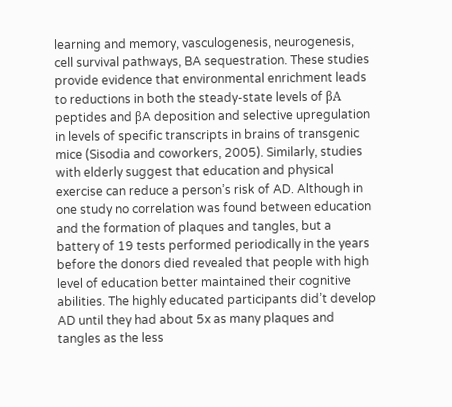learning and memory, vasculogenesis, neurogenesis, cell survival pathways, BA sequestration. These studies provide evidence that environmental enrichment leads to reductions in both the steady-state levels of βA peptides and βA deposition and selective upregulation in levels of specific transcripts in brains of transgenic mice (Sisodia and coworkers, 2005). Similarly, studies with elderly suggest that education and physical exercise can reduce a person’s risk of AD. Although in one study no correlation was found between education and the formation of plaques and tangles, but a battery of 19 tests performed periodically in the years before the donors died revealed that people with high level of education better maintained their cognitive abilities. The highly educated participants did’t develop AD until they had about 5x as many plaques and tangles as the less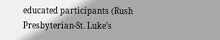educated participants (Rush Presbyterian-St. Luke’s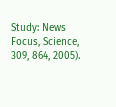Study: News Focus, Science, 309, 864, 2005).